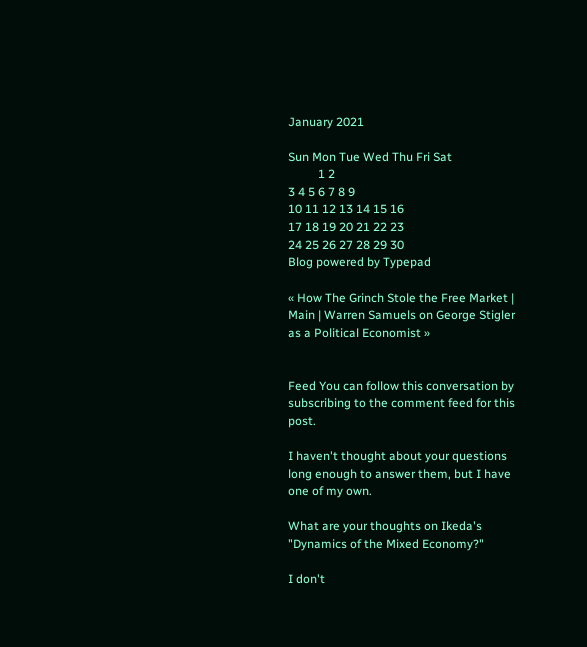January 2021

Sun Mon Tue Wed Thu Fri Sat
          1 2
3 4 5 6 7 8 9
10 11 12 13 14 15 16
17 18 19 20 21 22 23
24 25 26 27 28 29 30
Blog powered by Typepad

« How The Grinch Stole the Free Market | Main | Warren Samuels on George Stigler as a Political Economist »


Feed You can follow this conversation by subscribing to the comment feed for this post.

I haven't thought about your questions long enough to answer them, but I have one of my own.

What are your thoughts on Ikeda's "Dynamics of the Mixed Economy?"

I don't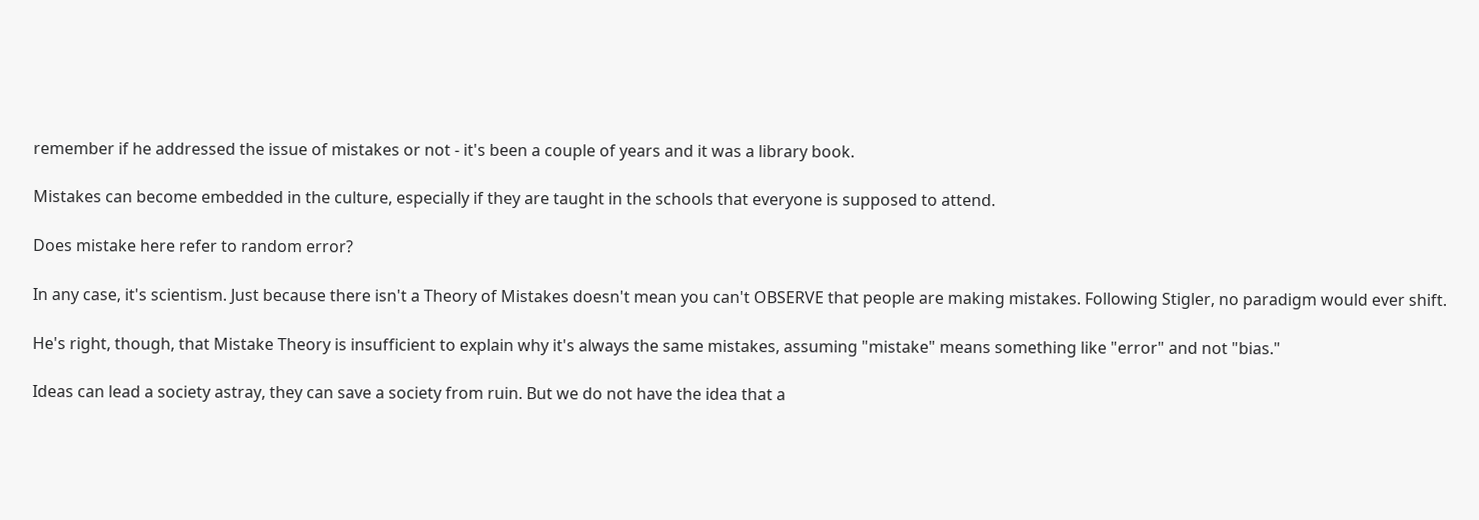remember if he addressed the issue of mistakes or not - it's been a couple of years and it was a library book.

Mistakes can become embedded in the culture, especially if they are taught in the schools that everyone is supposed to attend.

Does mistake here refer to random error?

In any case, it's scientism. Just because there isn't a Theory of Mistakes doesn't mean you can't OBSERVE that people are making mistakes. Following Stigler, no paradigm would ever shift.

He's right, though, that Mistake Theory is insufficient to explain why it's always the same mistakes, assuming "mistake" means something like "error" and not "bias."

Ideas can lead a society astray, they can save a society from ruin. But we do not have the idea that a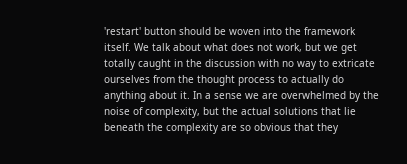'restart' button should be woven into the framework itself. We talk about what does not work, but we get totally caught in the discussion with no way to extricate ourselves from the thought process to actually do anything about it. In a sense we are overwhelmed by the noise of complexity, but the actual solutions that lie beneath the complexity are so obvious that they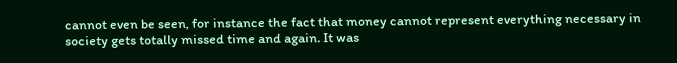cannot even be seen, for instance the fact that money cannot represent everything necessary in society gets totally missed time and again. It was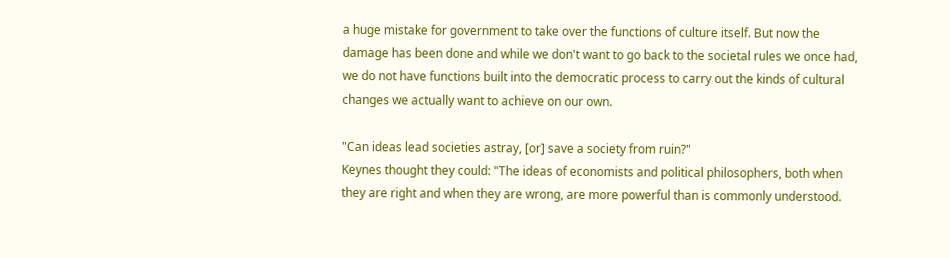a huge mistake for government to take over the functions of culture itself. But now the damage has been done and while we don't want to go back to the societal rules we once had, we do not have functions built into the democratic process to carry out the kinds of cultural changes we actually want to achieve on our own.

"Can ideas lead societies astray, [or] save a society from ruin?"
Keynes thought they could: "The ideas of economists and political philosophers, both when they are right and when they are wrong, are more powerful than is commonly understood.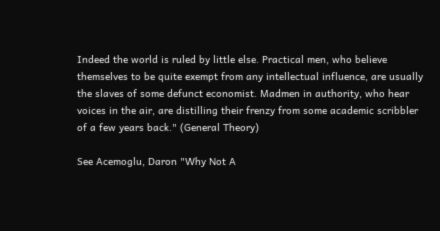Indeed the world is ruled by little else. Practical men, who believe themselves to be quite exempt from any intellectual influence, are usually the slaves of some defunct economist. Madmen in authority, who hear voices in the air, are distilling their frenzy from some academic scribbler of a few years back." (General Theory)

See Acemoglu, Daron "Why Not A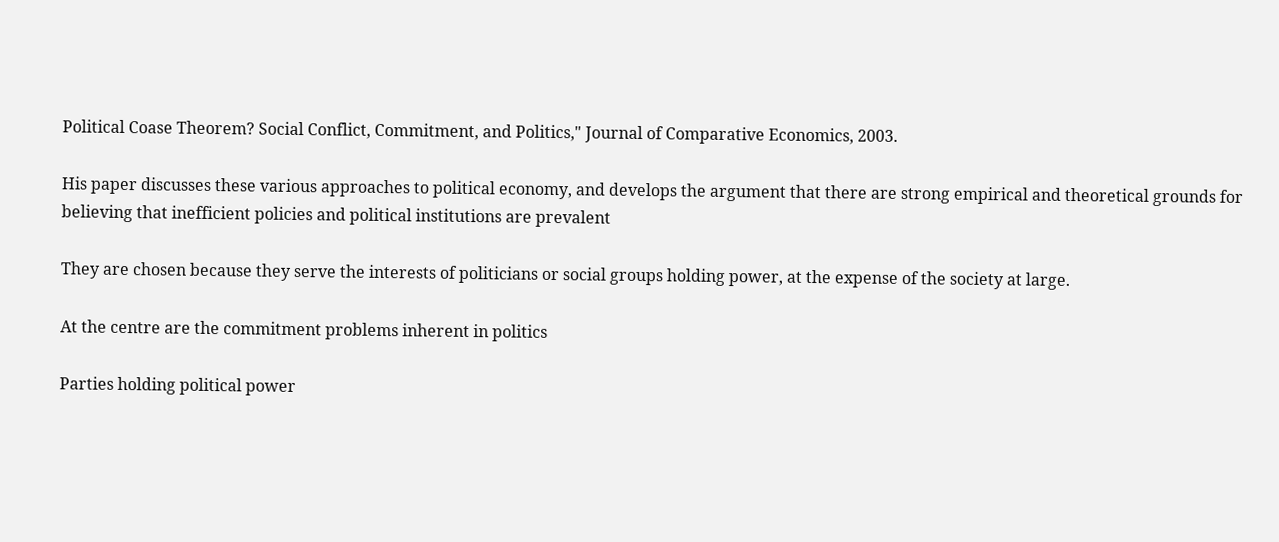Political Coase Theorem? Social Conflict, Commitment, and Politics," Journal of Comparative Economics, 2003.

His paper discusses these various approaches to political economy, and develops the argument that there are strong empirical and theoretical grounds for believing that inefficient policies and political institutions are prevalent

They are chosen because they serve the interests of politicians or social groups holding power, at the expense of the society at large.

At the centre are the commitment problems inherent in politics

Parties holding political power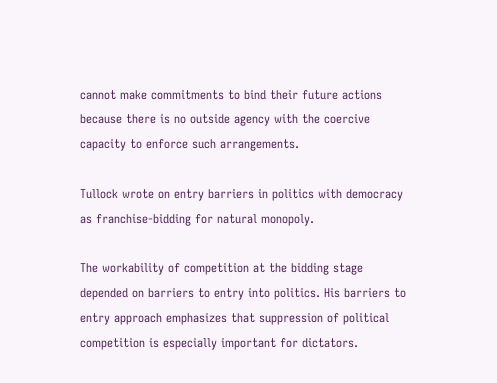cannot make commitments to bind their future actions because there is no outside agency with the coercive capacity to enforce such arrangements.

Tullock wrote on entry barriers in politics with democracy as franchise-bidding for natural monopoly.

The workability of competition at the bidding stage depended on barriers to entry into politics. His barriers to entry approach emphasizes that suppression of political competition is especially important for dictators.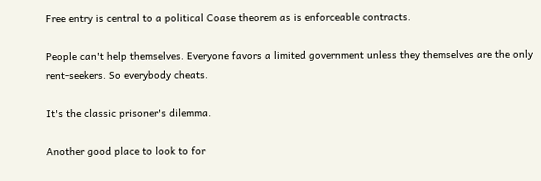Free entry is central to a political Coase theorem as is enforceable contracts.

People can't help themselves. Everyone favors a limited government unless they themselves are the only rent-seekers. So everybody cheats.

It's the classic prisoner's dilemma.

Another good place to look to for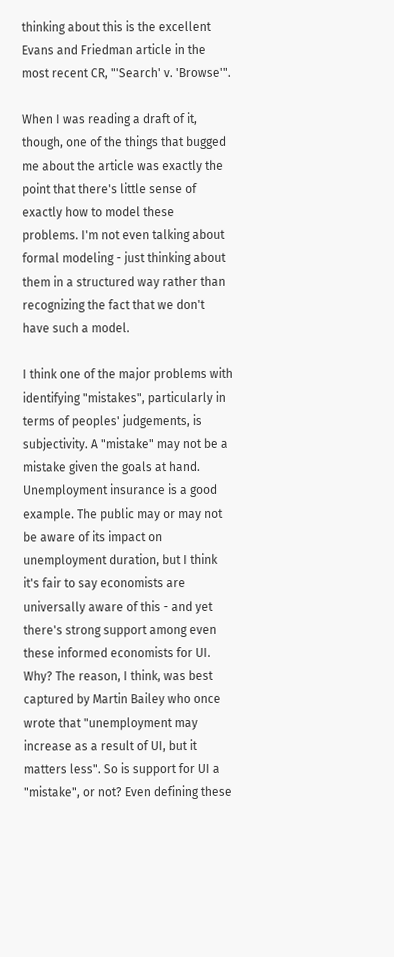thinking about this is the excellent Evans and Friedman article in the most recent CR, "'Search' v. 'Browse'".

When I was reading a draft of it, though, one of the things that bugged me about the article was exactly the point that there's little sense of exactly how to model these problems. I'm not even talking about formal modeling - just thinking about them in a structured way rather than recognizing the fact that we don't have such a model.

I think one of the major problems with identifying "mistakes", particularly in terms of peoples' judgements, is subjectivity. A "mistake" may not be a mistake given the goals at hand. Unemployment insurance is a good example. The public may or may not be aware of its impact on unemployment duration, but I think it's fair to say economists are universally aware of this - and yet there's strong support among even these informed economists for UI. Why? The reason, I think, was best captured by Martin Bailey who once wrote that "unemployment may increase as a result of UI, but it matters less". So is support for UI a "mistake", or not? Even defining these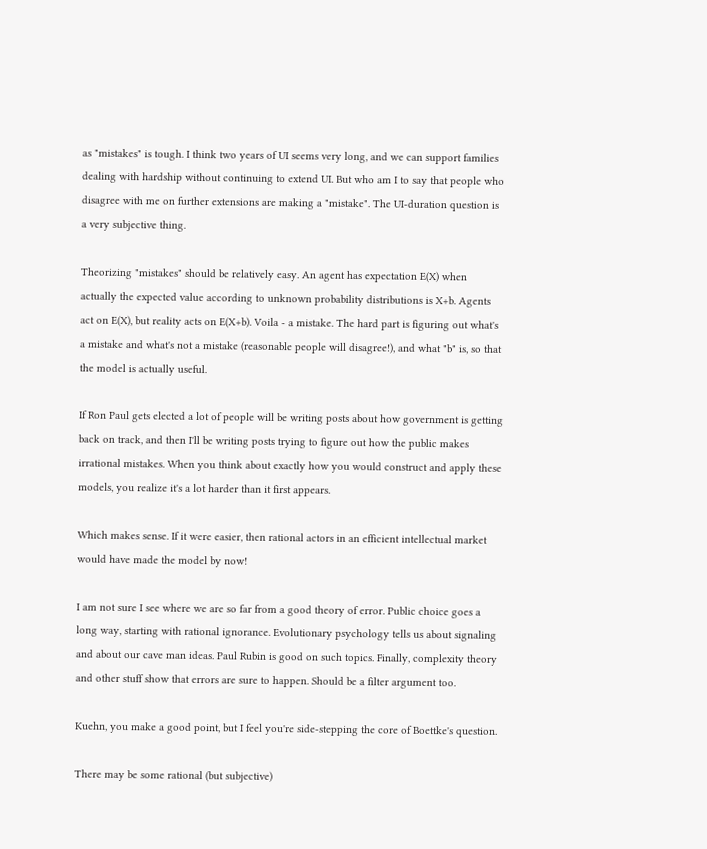as "mistakes" is tough. I think two years of UI seems very long, and we can support families dealing with hardship without continuing to extend UI. But who am I to say that people who disagree with me on further extensions are making a "mistake". The UI-duration question is a very subjective thing.

Theorizing "mistakes" should be relatively easy. An agent has expectation E(X) when actually the expected value according to unknown probability distributions is X+b. Agents act on E(X), but reality acts on E(X+b). Voila - a mistake. The hard part is figuring out what's a mistake and what's not a mistake (reasonable people will disagree!), and what "b" is, so that the model is actually useful.

If Ron Paul gets elected a lot of people will be writing posts about how government is getting back on track, and then I'll be writing posts trying to figure out how the public makes irrational mistakes. When you think about exactly how you would construct and apply these models, you realize it's a lot harder than it first appears.

Which makes sense. If it were easier, then rational actors in an efficient intellectual market would have made the model by now!

I am not sure I see where we are so far from a good theory of error. Public choice goes a long way, starting with rational ignorance. Evolutionary psychology tells us about signaling and about our cave man ideas. Paul Rubin is good on such topics. Finally, complexity theory and other stuff show that errors are sure to happen. Should be a filter argument too.

Kuehn, you make a good point, but I feel you're side-stepping the core of Boettke's question.

There may be some rational (but subjective)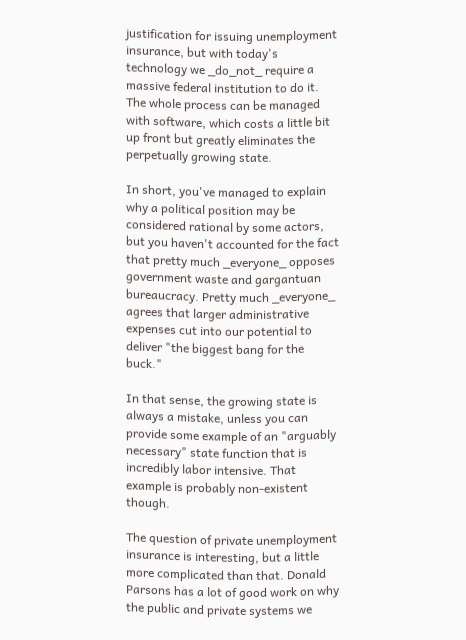justification for issuing unemployment insurance, but with today's technology we _do_not_ require a massive federal institution to do it. The whole process can be managed with software, which costs a little bit up front but greatly eliminates the perpetually growing state.

In short, you've managed to explain why a political position may be considered rational by some actors, but you haven't accounted for the fact that pretty much _everyone_ opposes government waste and gargantuan bureaucracy. Pretty much _everyone_ agrees that larger administrative expenses cut into our potential to deliver "the biggest bang for the buck."

In that sense, the growing state is always a mistake, unless you can provide some example of an "arguably necessary" state function that is incredibly labor intensive. That example is probably non-existent though.

The question of private unemployment insurance is interesting, but a little more complicated than that. Donald Parsons has a lot of good work on why the public and private systems we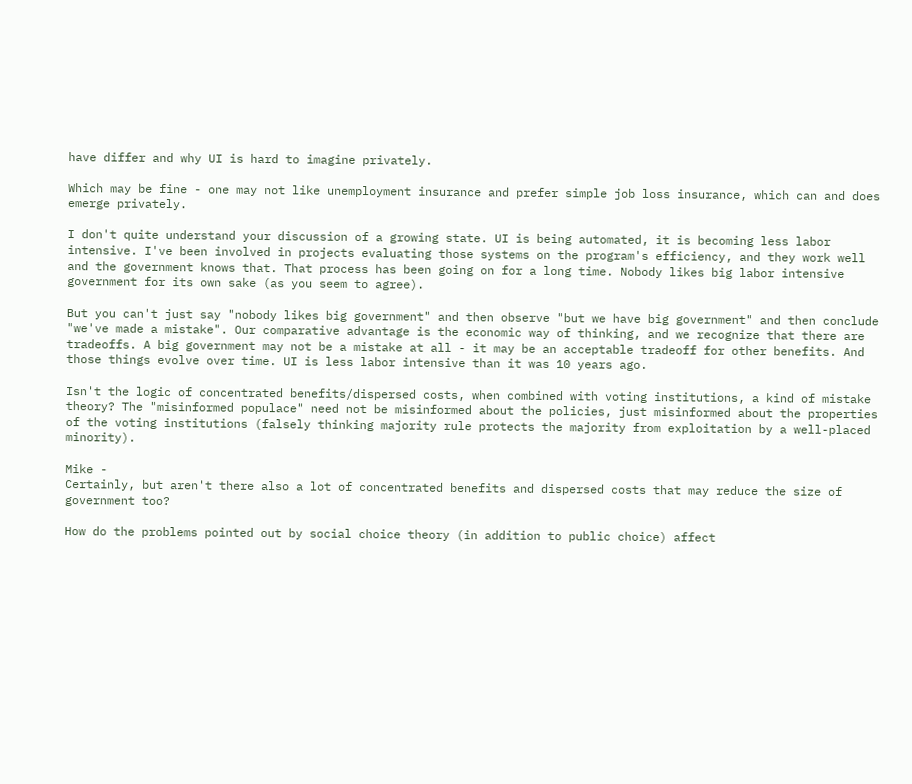have differ and why UI is hard to imagine privately.

Which may be fine - one may not like unemployment insurance and prefer simple job loss insurance, which can and does emerge privately.

I don't quite understand your discussion of a growing state. UI is being automated, it is becoming less labor intensive. I've been involved in projects evaluating those systems on the program's efficiency, and they work well and the government knows that. That process has been going on for a long time. Nobody likes big labor intensive government for its own sake (as you seem to agree).

But you can't just say "nobody likes big government" and then observe "but we have big government" and then conclude "we've made a mistake". Our comparative advantage is the economic way of thinking, and we recognize that there are tradeoffs. A big government may not be a mistake at all - it may be an acceptable tradeoff for other benefits. And those things evolve over time. UI is less labor intensive than it was 10 years ago.

Isn't the logic of concentrated benefits/dispersed costs, when combined with voting institutions, a kind of mistake theory? The "misinformed populace" need not be misinformed about the policies, just misinformed about the properties of the voting institutions (falsely thinking majority rule protects the majority from exploitation by a well-placed minority).

Mike -
Certainly, but aren't there also a lot of concentrated benefits and dispersed costs that may reduce the size of government too?

How do the problems pointed out by social choice theory (in addition to public choice) affect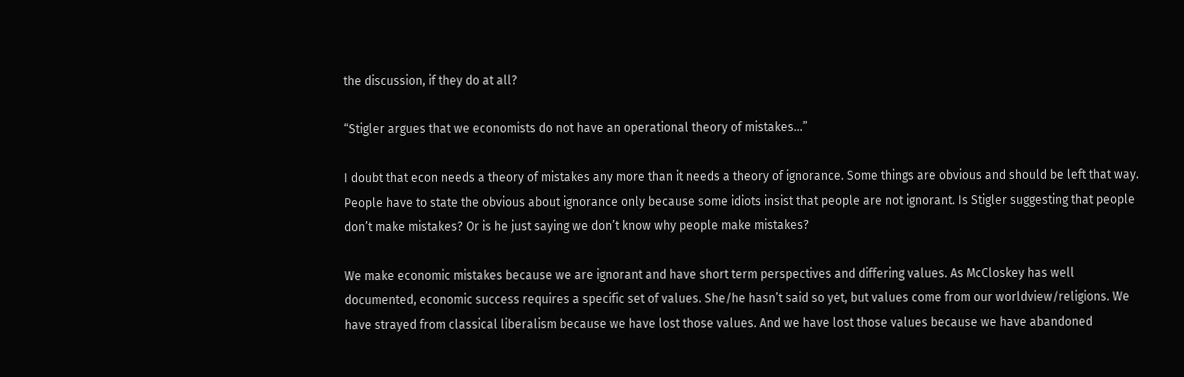the discussion, if they do at all?

“Stigler argues that we economists do not have an operational theory of mistakes…”

I doubt that econ needs a theory of mistakes any more than it needs a theory of ignorance. Some things are obvious and should be left that way. People have to state the obvious about ignorance only because some idiots insist that people are not ignorant. Is Stigler suggesting that people don’t make mistakes? Or is he just saying we don’t know why people make mistakes?

We make economic mistakes because we are ignorant and have short term perspectives and differing values. As McCloskey has well documented, economic success requires a specific set of values. She/he hasn’t said so yet, but values come from our worldview/religions. We have strayed from classical liberalism because we have lost those values. And we have lost those values because we have abandoned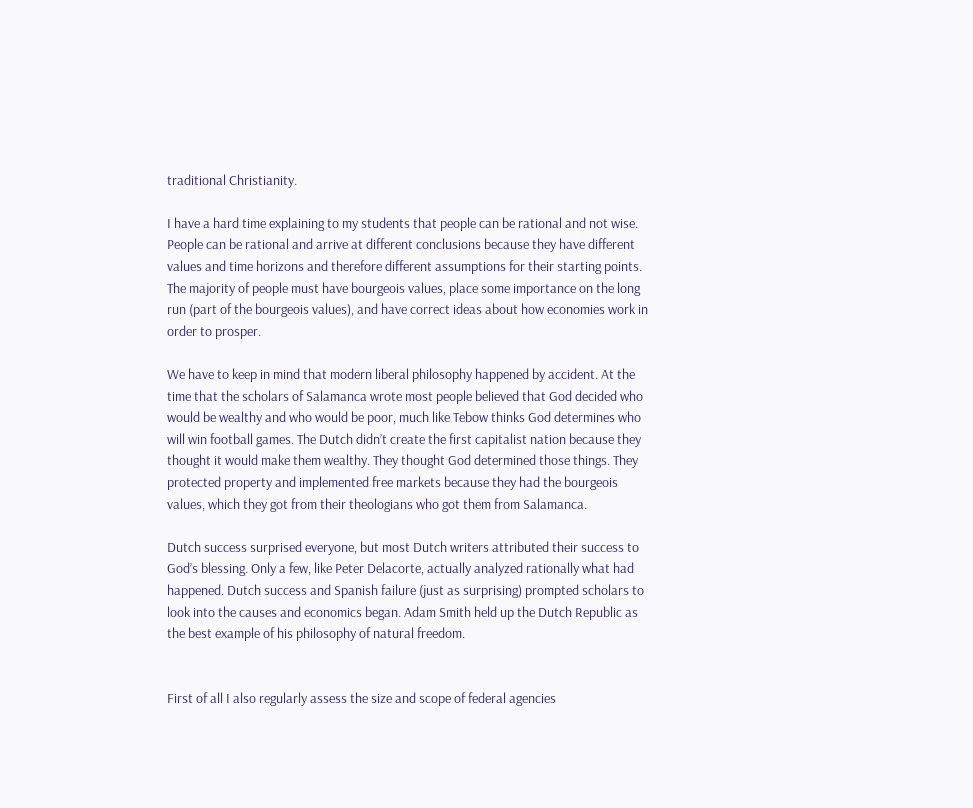traditional Christianity.

I have a hard time explaining to my students that people can be rational and not wise. People can be rational and arrive at different conclusions because they have different values and time horizons and therefore different assumptions for their starting points. The majority of people must have bourgeois values, place some importance on the long run (part of the bourgeois values), and have correct ideas about how economies work in order to prosper.

We have to keep in mind that modern liberal philosophy happened by accident. At the time that the scholars of Salamanca wrote most people believed that God decided who would be wealthy and who would be poor, much like Tebow thinks God determines who will win football games. The Dutch didn’t create the first capitalist nation because they thought it would make them wealthy. They thought God determined those things. They protected property and implemented free markets because they had the bourgeois values, which they got from their theologians who got them from Salamanca.

Dutch success surprised everyone, but most Dutch writers attributed their success to God’s blessing. Only a few, like Peter Delacorte, actually analyzed rationally what had happened. Dutch success and Spanish failure (just as surprising) prompted scholars to look into the causes and economics began. Adam Smith held up the Dutch Republic as the best example of his philosophy of natural freedom.


First of all I also regularly assess the size and scope of federal agencies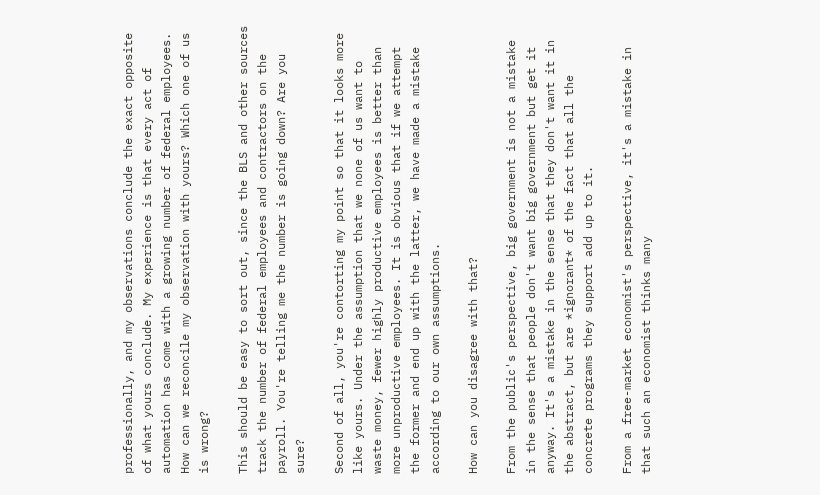professionally, and my observations conclude the exact opposite of what yours conclude. My experience is that every act of automation has come with a growing number of federal employees. How can we reconcile my observation with yours? Which one of us is wrong?

This should be easy to sort out, since the BLS and other sources track the number of federal employees and contractors on the payroll. You're telling me the number is going down? Are you sure?

Second of all, you're contorting my point so that it looks more like yours. Under the assumption that we none of us want to waste money, fewer highly productive employees is better than more unproductive employees. It is obvious that if we attempt the former and end up with the latter, we have made a mistake according to our own assumptions.

How can you disagree with that?

From the public's perspective, big government is not a mistake in the sense that people don't want big government but get it anyway. It's a mistake in the sense that they don't want it in the abstract, but are *ignorant* of the fact that all the concrete programs they support add up to it.

From a free-market economist's perspective, it's a mistake in that such an economist thinks many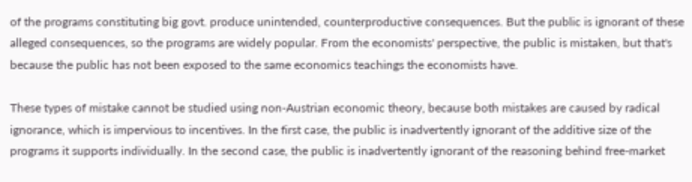of the programs constituting big govt. produce unintended, counterproductive consequences. But the public is ignorant of these alleged consequences, so the programs are widely popular. From the economists' perspective, the public is mistaken, but that's because the public has not been exposed to the same economics teachings the economists have.

These types of mistake cannot be studied using non-Austrian economic theory, because both mistakes are caused by radical ignorance, which is impervious to incentives. In the first case, the public is inadvertently ignorant of the additive size of the programs it supports individually. In the second case, the public is inadvertently ignorant of the reasoning behind free-market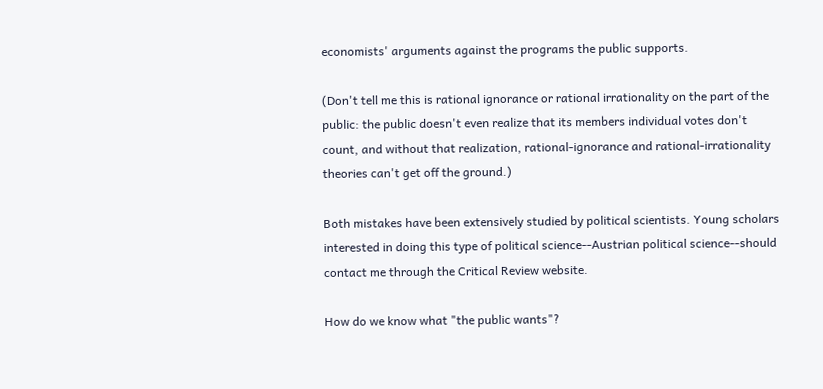economists' arguments against the programs the public supports.

(Don't tell me this is rational ignorance or rational irrationality on the part of the public: the public doesn't even realize that its members individual votes don't count, and without that realization, rational-ignorance and rational-irrationality theories can't get off the ground.)

Both mistakes have been extensively studied by political scientists. Young scholars interested in doing this type of political science--Austrian political science--should contact me through the Critical Review website.

How do we know what "the public wants"?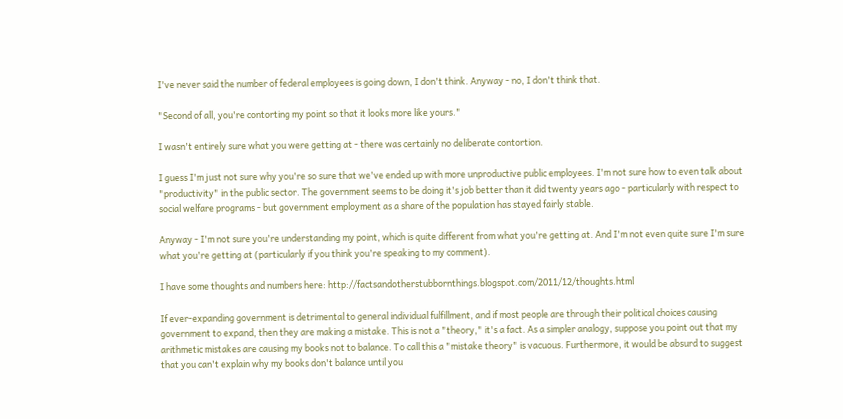I've never said the number of federal employees is going down, I don't think. Anyway - no, I don't think that.

"Second of all, you're contorting my point so that it looks more like yours."

I wasn't entirely sure what you were getting at - there was certainly no deliberate contortion.

I guess I'm just not sure why you're so sure that we've ended up with more unproductive public employees. I'm not sure how to even talk about "productivity" in the public sector. The government seems to be doing it's job better than it did twenty years ago - particularly with respect to social welfare programs - but government employment as a share of the population has stayed fairly stable.

Anyway - I'm not sure you're understanding my point, which is quite different from what you're getting at. And I'm not even quite sure I'm sure what you're getting at (particularly if you think you're speaking to my comment).

I have some thoughts and numbers here: http://factsandotherstubbornthings.blogspot.com/2011/12/thoughts.html

If ever-expanding government is detrimental to general individual fulfillment, and if most people are through their political choices causing government to expand, then they are making a mistake. This is not a "theory," it's a fact. As a simpler analogy, suppose you point out that my arithmetic mistakes are causing my books not to balance. To call this a "mistake theory" is vacuous. Furthermore, it would be absurd to suggest that you can't explain why my books don't balance until you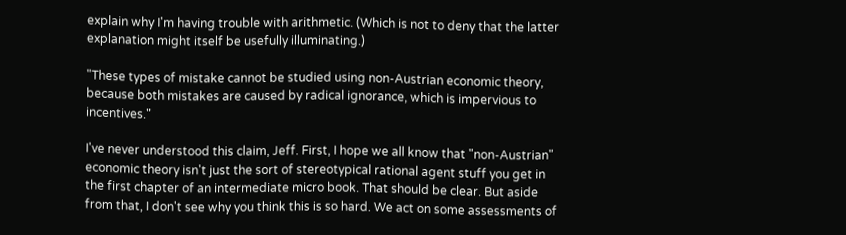explain why I'm having trouble with arithmetic. (Which is not to deny that the latter explanation might itself be usefully illuminating.)

"These types of mistake cannot be studied using non-Austrian economic theory, because both mistakes are caused by radical ignorance, which is impervious to incentives."

I've never understood this claim, Jeff. First, I hope we all know that "non-Austrian" economic theory isn't just the sort of stereotypical rational agent stuff you get in the first chapter of an intermediate micro book. That should be clear. But aside from that, I don't see why you think this is so hard. We act on some assessments of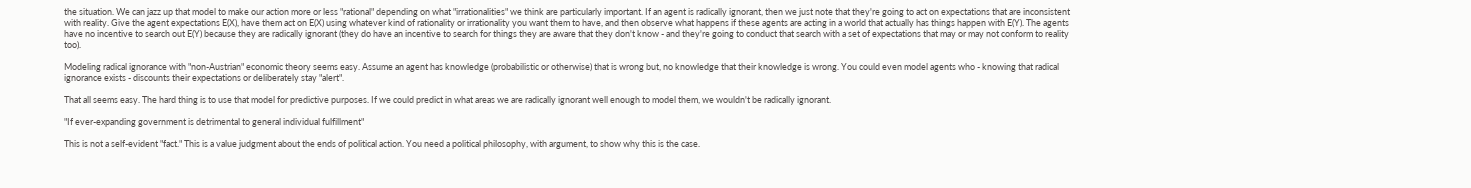the situation. We can jazz up that model to make our action more or less "rational" depending on what "irrationalities" we think are particularly important. If an agent is radically ignorant, then we just note that they're going to act on expectations that are inconsistent with reality. Give the agent expectations E(X), have them act on E(X) using whatever kind of rationality or irrationality you want them to have, and then observe what happens if these agents are acting in a world that actually has things happen with E(Y). The agents have no incentive to search out E(Y) because they are radically ignorant (they do have an incentive to search for things they are aware that they don't know - and they're going to conduct that search with a set of expectations that may or may not conform to reality too).

Modeling radical ignorance with "non-Austrian" economic theory seems easy. Assume an agent has knowledge (probabilistic or otherwise) that is wrong but, no knowledge that their knowledge is wrong. You could even model agents who - knowing that radical ignorance exists - discounts their expectations or deliberately stay "alert".

That all seems easy. The hard thing is to use that model for predictive purposes. If we could predict in what areas we are radically ignorant well enough to model them, we wouldn't be radically ignorant.

"If ever-expanding government is detrimental to general individual fulfillment"

This is not a self-evident "fact." This is a value judgment about the ends of political action. You need a political philosophy, with argument, to show why this is the case.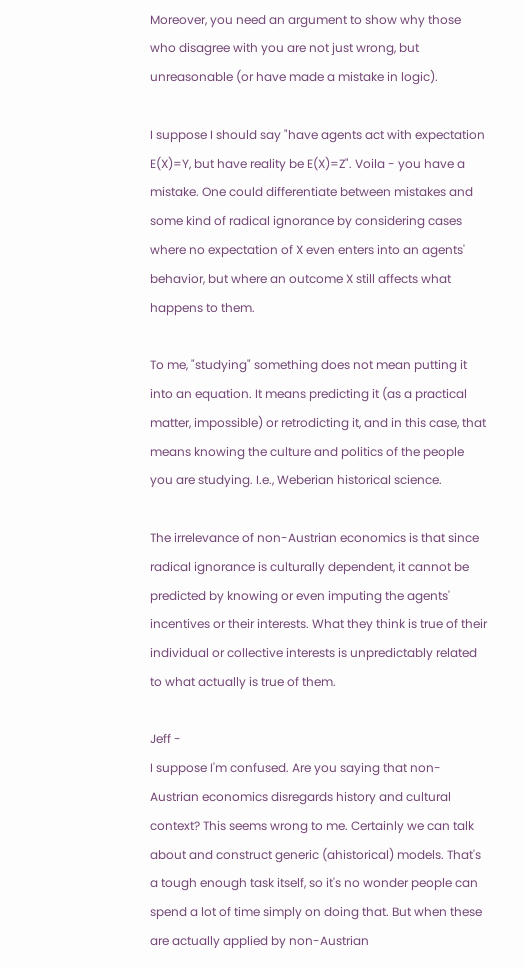Moreover, you need an argument to show why those who disagree with you are not just wrong, but unreasonable (or have made a mistake in logic).

I suppose I should say "have agents act with expectation E(X)=Y, but have reality be E(X)=Z". Voila - you have a mistake. One could differentiate between mistakes and some kind of radical ignorance by considering cases where no expectation of X even enters into an agents' behavior, but where an outcome X still affects what happens to them.

To me, "studying" something does not mean putting it into an equation. It means predicting it (as a practical matter, impossible) or retrodicting it, and in this case, that means knowing the culture and politics of the people you are studying. I.e., Weberian historical science.

The irrelevance of non-Austrian economics is that since radical ignorance is culturally dependent, it cannot be predicted by knowing or even imputing the agents' incentives or their interests. What they think is true of their individual or collective interests is unpredictably related to what actually is true of them.

Jeff -
I suppose I'm confused. Are you saying that non-Austrian economics disregards history and cultural context? This seems wrong to me. Certainly we can talk about and construct generic (ahistorical) models. That's a tough enough task itself, so it's no wonder people can spend a lot of time simply on doing that. But when these are actually applied by non-Austrian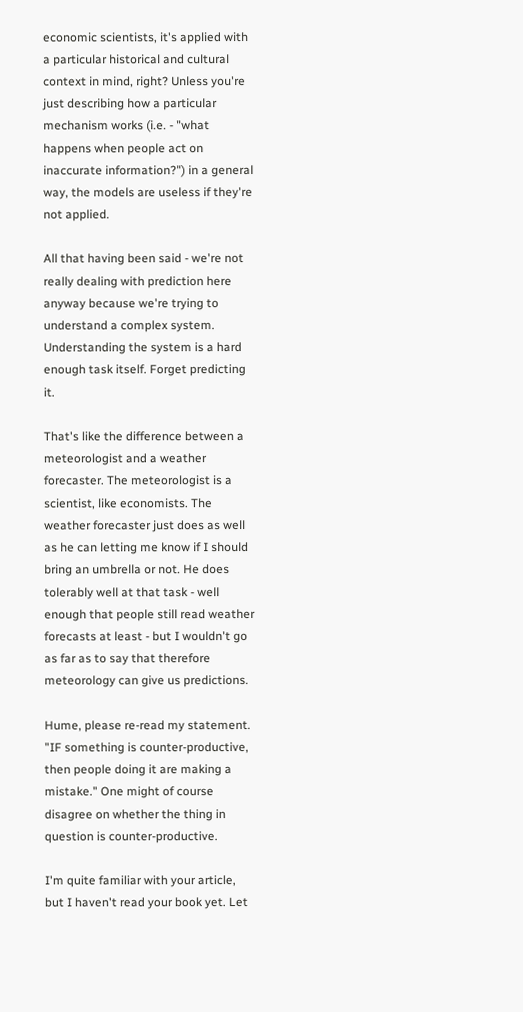economic scientists, it's applied with a particular historical and cultural context in mind, right? Unless you're just describing how a particular mechanism works (i.e. - "what happens when people act on inaccurate information?") in a general way, the models are useless if they're not applied.

All that having been said - we're not really dealing with prediction here anyway because we're trying to understand a complex system. Understanding the system is a hard enough task itself. Forget predicting it.

That's like the difference between a meteorologist and a weather forecaster. The meteorologist is a scientist, like economists. The weather forecaster just does as well as he can letting me know if I should bring an umbrella or not. He does tolerably well at that task - well enough that people still read weather forecasts at least - but I wouldn't go as far as to say that therefore meteorology can give us predictions.

Hume, please re-read my statement. "IF something is counter-productive, then people doing it are making a mistake." One might of course disagree on whether the thing in question is counter-productive.

I'm quite familiar with your article, but I haven't read your book yet. Let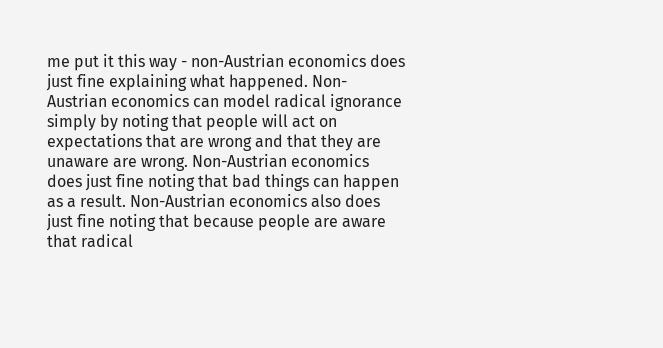me put it this way - non-Austrian economics does just fine explaining what happened. Non-Austrian economics can model radical ignorance simply by noting that people will act on expectations that are wrong and that they are unaware are wrong. Non-Austrian economics does just fine noting that bad things can happen as a result. Non-Austrian economics also does just fine noting that because people are aware that radical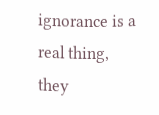ignorance is a real thing, they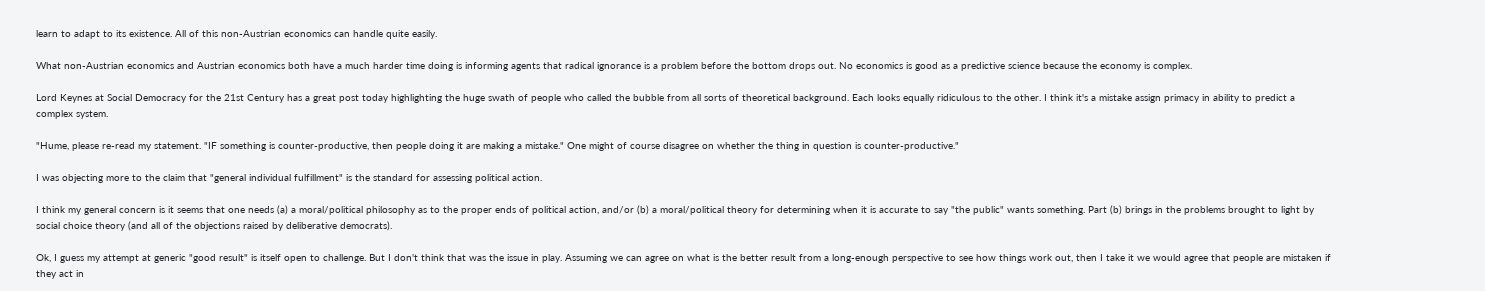learn to adapt to its existence. All of this non-Austrian economics can handle quite easily.

What non-Austrian economics and Austrian economics both have a much harder time doing is informing agents that radical ignorance is a problem before the bottom drops out. No economics is good as a predictive science because the economy is complex.

Lord Keynes at Social Democracy for the 21st Century has a great post today highlighting the huge swath of people who called the bubble from all sorts of theoretical background. Each looks equally ridiculous to the other. I think it's a mistake assign primacy in ability to predict a complex system.

"Hume, please re-read my statement. "IF something is counter-productive, then people doing it are making a mistake." One might of course disagree on whether the thing in question is counter-productive."

I was objecting more to the claim that "general individual fulfillment" is the standard for assessing political action.

I think my general concern is it seems that one needs (a) a moral/political philosophy as to the proper ends of political action, and/or (b) a moral/political theory for determining when it is accurate to say "the public" wants something. Part (b) brings in the problems brought to light by social choice theory (and all of the objections raised by deliberative democrats).

Ok, I guess my attempt at generic "good result" is itself open to challenge. But I don't think that was the issue in play. Assuming we can agree on what is the better result from a long-enough perspective to see how things work out, then I take it we would agree that people are mistaken if they act in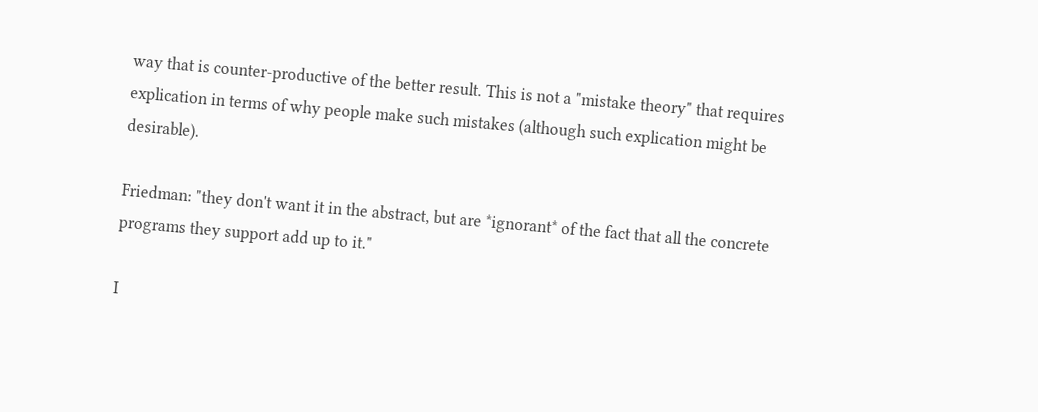way that is counter-productive of the better result. This is not a "mistake theory" that requires explication in terms of why people make such mistakes (although such explication might be desirable).

Friedman: "they don't want it in the abstract, but are *ignorant* of the fact that all the concrete programs they support add up to it."

I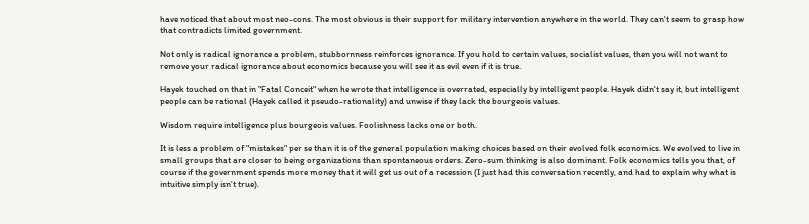have noticed that about most neo-cons. The most obvious is their support for military intervention anywhere in the world. They can't seem to grasp how that contradicts limited government.

Not only is radical ignorance a problem, stubbornness reinforces ignorance. If you hold to certain values, socialist values, then you will not want to remove your radical ignorance about economics because you will see it as evil even if it is true.

Hayek touched on that in "Fatal Conceit" when he wrote that intelligence is overrated, especially by intelligent people. Hayek didn't say it, but intelligent people can be rational (Hayek called it pseudo-rationality) and unwise if they lack the bourgeois values.

Wisdom require intelligence plus bourgeois values. Foolishness lacks one or both.

It is less a problem of "mistakes" per se than it is of the general population making choices based on their evolved folk economics. We evolved to live in small groups that are closer to being organizations than spontaneous orders. Zero-sum thinking is also dominant. Folk economics tells you that, of course if the government spends more money that it will get us out of a recession (I just had this conversation recently, and had to explain why what is intuitive simply isn't true).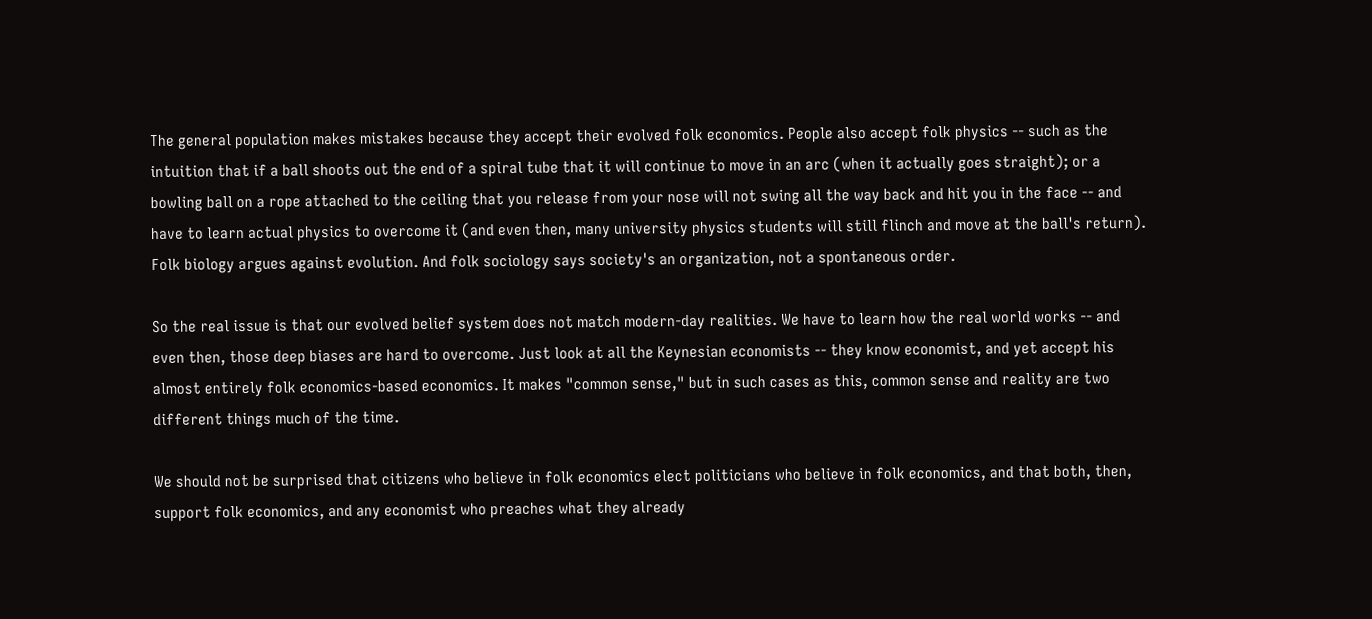The general population makes mistakes because they accept their evolved folk economics. People also accept folk physics -- such as the intuition that if a ball shoots out the end of a spiral tube that it will continue to move in an arc (when it actually goes straight); or a bowling ball on a rope attached to the ceiling that you release from your nose will not swing all the way back and hit you in the face -- and have to learn actual physics to overcome it (and even then, many university physics students will still flinch and move at the ball's return). Folk biology argues against evolution. And folk sociology says society's an organization, not a spontaneous order.

So the real issue is that our evolved belief system does not match modern-day realities. We have to learn how the real world works -- and even then, those deep biases are hard to overcome. Just look at all the Keynesian economists -- they know economist, and yet accept his almost entirely folk economics-based economics. It makes "common sense," but in such cases as this, common sense and reality are two different things much of the time.

We should not be surprised that citizens who believe in folk economics elect politicians who believe in folk economics, and that both, then, support folk economics, and any economist who preaches what they already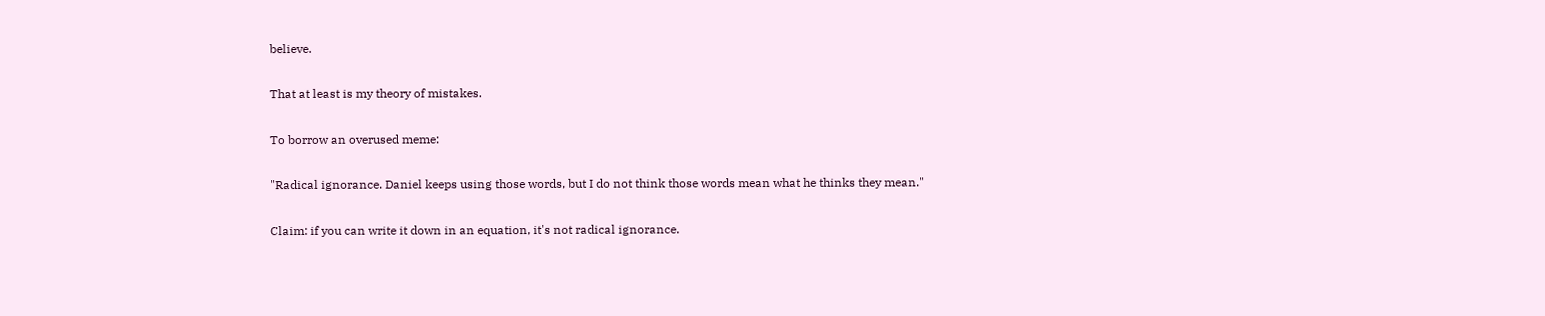believe.

That at least is my theory of mistakes.

To borrow an overused meme:

"Radical ignorance. Daniel keeps using those words, but I do not think those words mean what he thinks they mean."

Claim: if you can write it down in an equation, it's not radical ignorance.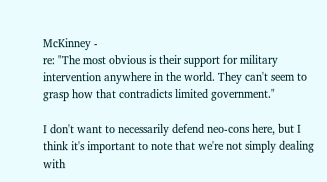McKinney -
re: "The most obvious is their support for military intervention anywhere in the world. They can't seem to grasp how that contradicts limited government."

I don't want to necessarily defend neo-cons here, but I think it's important to note that we're not simply dealing with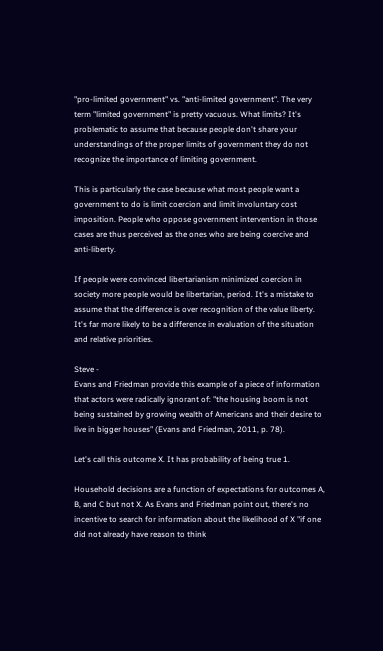"pro-limited government" vs. "anti-limited government". The very term "limited government" is pretty vacuous. What limits? It's problematic to assume that because people don't share your understandings of the proper limits of government they do not recognize the importance of limiting government.

This is particularly the case because what most people want a government to do is limit coercion and limit involuntary cost imposition. People who oppose government intervention in those cases are thus perceived as the ones who are being coercive and anti-liberty.

If people were convinced libertarianism minimized coercion in society more people would be libertarian, period. It's a mistake to assume that the difference is over recognition of the value liberty. It's far more likely to be a difference in evaluation of the situation and relative priorities.

Steve -
Evans and Friedman provide this example of a piece of information that actors were radically ignorant of: "the housing boom is not being sustained by growing wealth of Americans and their desire to live in bigger houses" (Evans and Friedman, 2011, p. 78).

Let's call this outcome X. It has probability of being true 1.

Household decisions are a function of expectations for outcomes A, B, and C but not X. As Evans and Friedman point out, there's no incentive to search for information about the likelihood of X "if one did not already have reason to think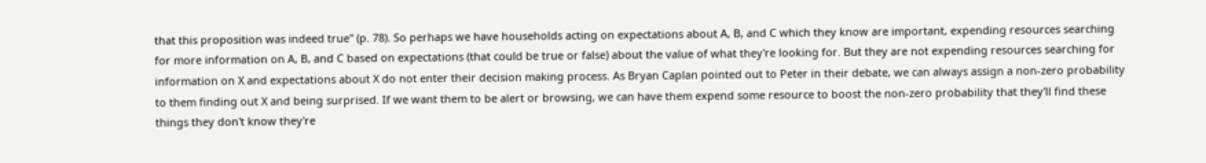that this proposition was indeed true" (p. 78). So perhaps we have households acting on expectations about A, B, and C which they know are important, expending resources searching for more information on A, B, and C based on expectations (that could be true or false) about the value of what they're looking for. But they are not expending resources searching for information on X and expectations about X do not enter their decision making process. As Bryan Caplan pointed out to Peter in their debate, we can always assign a non-zero probability to them finding out X and being surprised. If we want them to be alert or browsing, we can have them expend some resource to boost the non-zero probability that they'll find these things they don't know they're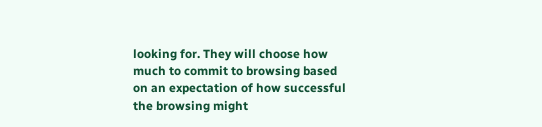looking for. They will choose how much to commit to browsing based on an expectation of how successful the browsing might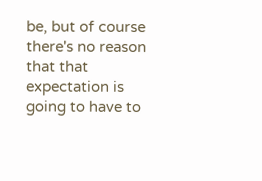be, but of course there's no reason that that expectation is going to have to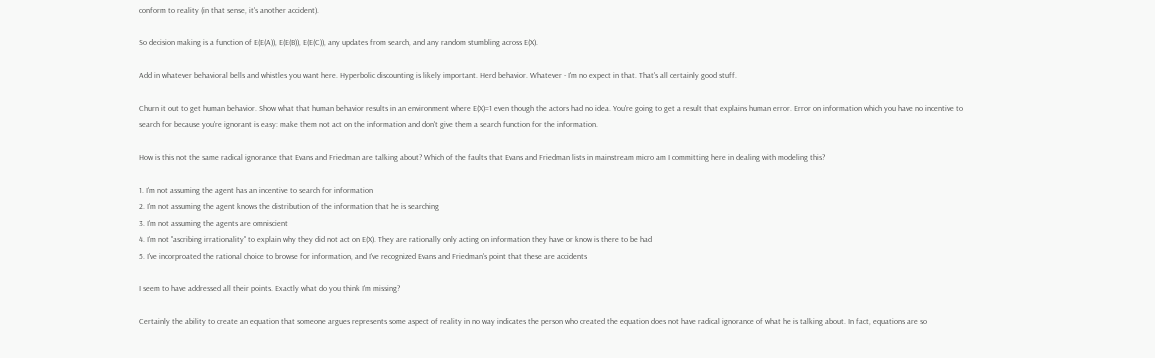conform to reality (in that sense, it's another accident).

So decision making is a function of E(E(A)), E(E(B)), E(E(C)), any updates from search, and any random stumbling across E(X).

Add in whatever behavioral bells and whistles you want here. Hyperbolic discounting is likely important. Herd behavior. Whatever - I'm no expect in that. That's all certainly good stuff.

Churn it out to get human behavior. Show what that human behavior results in an environment where E(X)=1 even though the actors had no idea. You're going to get a result that explains human error. Error on information which you have no incentive to search for because you're ignorant is easy: make them not act on the information and don't give them a search function for the information.

How is this not the same radical ignorance that Evans and Friedman are talking about? Which of the faults that Evans and Friedman lists in mainstream micro am I committing here in dealing with modeling this?

1. I'm not assuming the agent has an incentive to search for information
2. I'm not assuming the agent knows the distribution of the information that he is searching
3. I'm not assuming the agents are omniscient
4. I'm not "ascribing irrationality" to explain why they did not act on E(X). They are rationally only acting on information they have or know is there to be had
5. I've incorproated the rational choice to browse for information, and I've recognized Evans and Friedman's point that these are accidents

I seem to have addressed all their points. Exactly what do you think I'm missing?

Certainly the ability to create an equation that someone argues represents some aspect of reality in no way indicates the person who created the equation does not have radical ignorance of what he is talking about. In fact, equations are so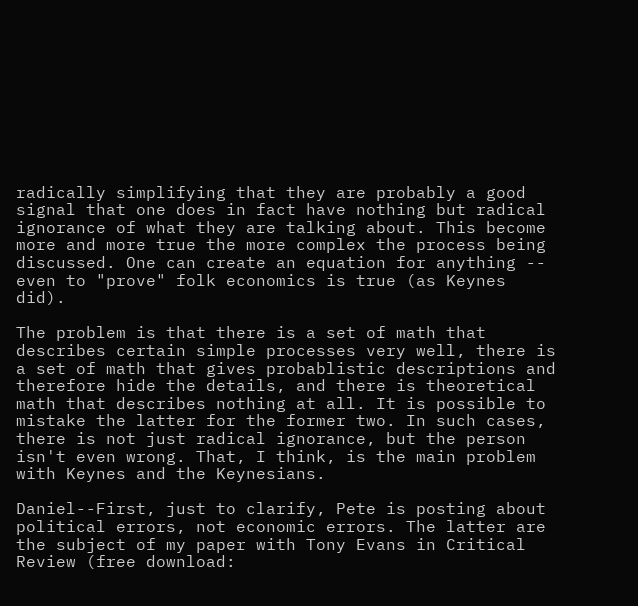radically simplifying that they are probably a good signal that one does in fact have nothing but radical ignorance of what they are talking about. This become more and more true the more complex the process being discussed. One can create an equation for anything -- even to "prove" folk economics is true (as Keynes did).

The problem is that there is a set of math that describes certain simple processes very well, there is a set of math that gives probablistic descriptions and therefore hide the details, and there is theoretical math that describes nothing at all. It is possible to mistake the latter for the former two. In such cases, there is not just radical ignorance, but the person isn't even wrong. That, I think, is the main problem with Keynes and the Keynesians.

Daniel--First, just to clarify, Pete is posting about political errors, not economic errors. The latter are the subject of my paper with Tony Evans in Critical Review (free download: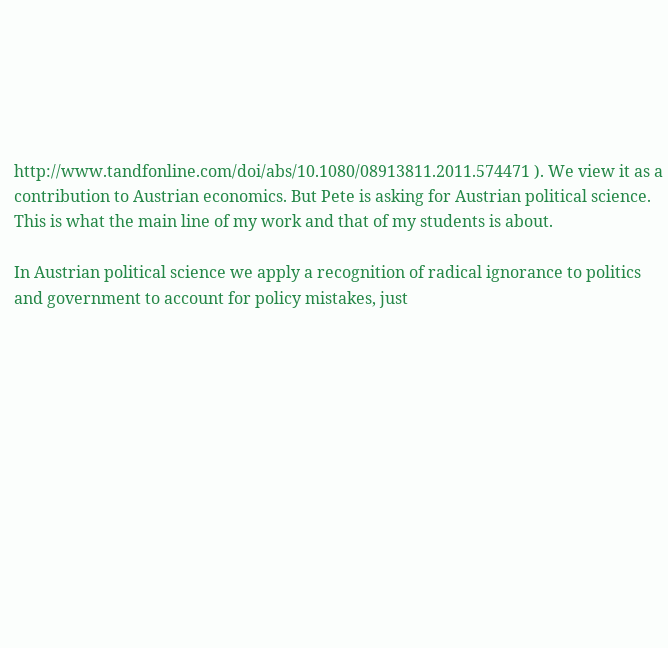http://www.tandfonline.com/doi/abs/10.1080/08913811.2011.574471 ). We view it as a contribution to Austrian economics. But Pete is asking for Austrian political science. This is what the main line of my work and that of my students is about.

In Austrian political science we apply a recognition of radical ignorance to politics and government to account for policy mistakes, just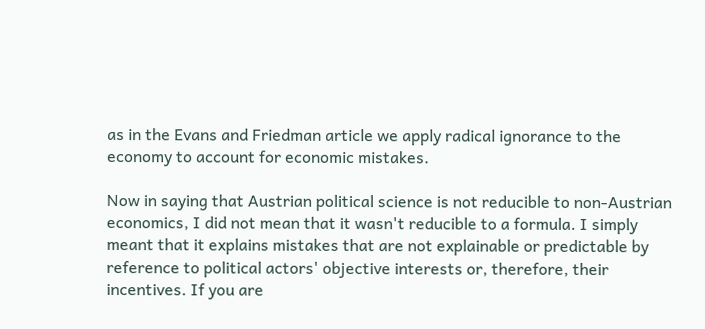as in the Evans and Friedman article we apply radical ignorance to the economy to account for economic mistakes.

Now in saying that Austrian political science is not reducible to non-Austrian economics, I did not mean that it wasn't reducible to a formula. I simply meant that it explains mistakes that are not explainable or predictable by reference to political actors' objective interests or, therefore, their incentives. If you are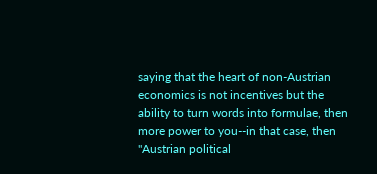saying that the heart of non-Austrian economics is not incentives but the ability to turn words into formulae, then more power to you--in that case, then "Austrian political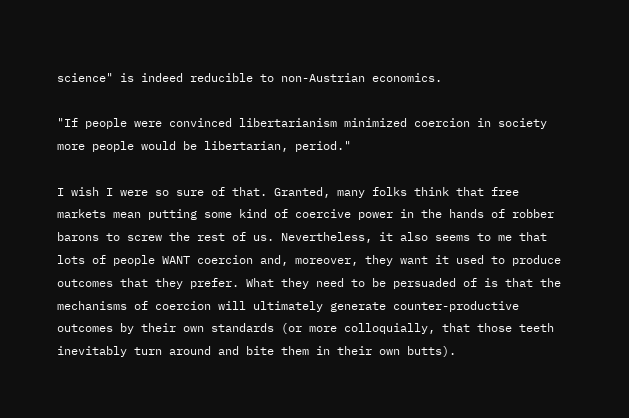science" is indeed reducible to non-Austrian economics.

"If people were convinced libertarianism minimized coercion in society more people would be libertarian, period."

I wish I were so sure of that. Granted, many folks think that free markets mean putting some kind of coercive power in the hands of robber barons to screw the rest of us. Nevertheless, it also seems to me that lots of people WANT coercion and, moreover, they want it used to produce outcomes that they prefer. What they need to be persuaded of is that the mechanisms of coercion will ultimately generate counter-productive outcomes by their own standards (or more colloquially, that those teeth inevitably turn around and bite them in their own butts).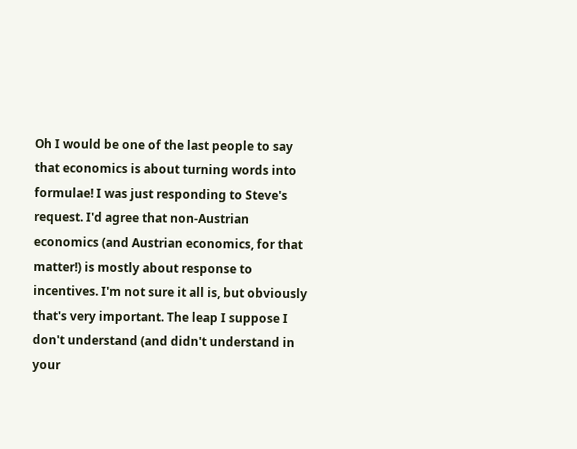Oh I would be one of the last people to say that economics is about turning words into formulae! I was just responding to Steve's request. I'd agree that non-Austrian economics (and Austrian economics, for that matter!) is mostly about response to incentives. I'm not sure it all is, but obviously that's very important. The leap I suppose I don't understand (and didn't understand in your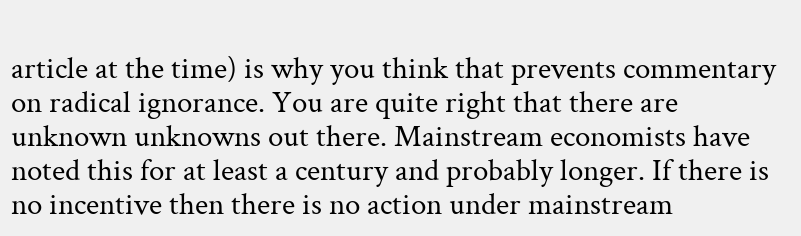article at the time) is why you think that prevents commentary on radical ignorance. You are quite right that there are unknown unknowns out there. Mainstream economists have noted this for at least a century and probably longer. If there is no incentive then there is no action under mainstream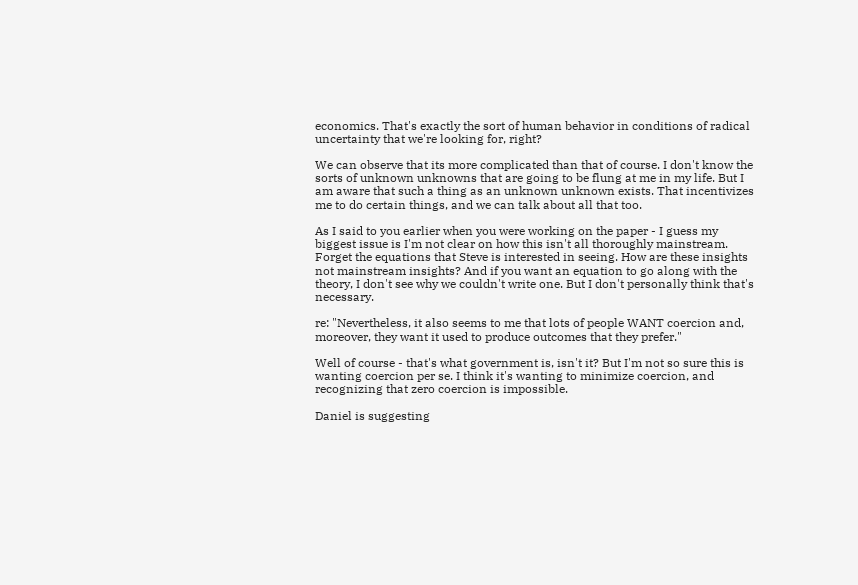economics. That's exactly the sort of human behavior in conditions of radical uncertainty that we're looking for, right?

We can observe that its more complicated than that of course. I don't know the sorts of unknown unknowns that are going to be flung at me in my life. But I am aware that such a thing as an unknown unknown exists. That incentivizes me to do certain things, and we can talk about all that too.

As I said to you earlier when you were working on the paper - I guess my biggest issue is I'm not clear on how this isn't all thoroughly mainstream. Forget the equations that Steve is interested in seeing. How are these insights not mainstream insights? And if you want an equation to go along with the theory, I don't see why we couldn't write one. But I don't personally think that's necessary.

re: "Nevertheless, it also seems to me that lots of people WANT coercion and, moreover, they want it used to produce outcomes that they prefer."

Well of course - that's what government is, isn't it? But I'm not so sure this is wanting coercion per se. I think it's wanting to minimize coercion, and recognizing that zero coercion is impossible.

Daniel is suggesting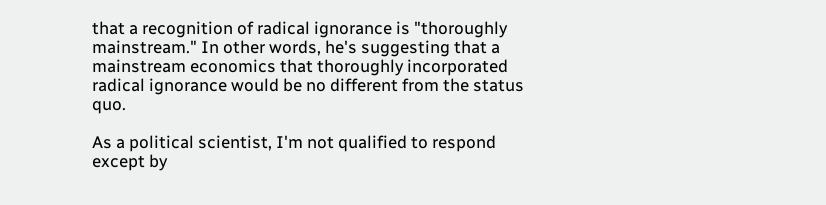that a recognition of radical ignorance is "thoroughly mainstream." In other words, he's suggesting that a mainstream economics that thoroughly incorporated radical ignorance would be no different from the status quo.

As a political scientist, I'm not qualified to respond except by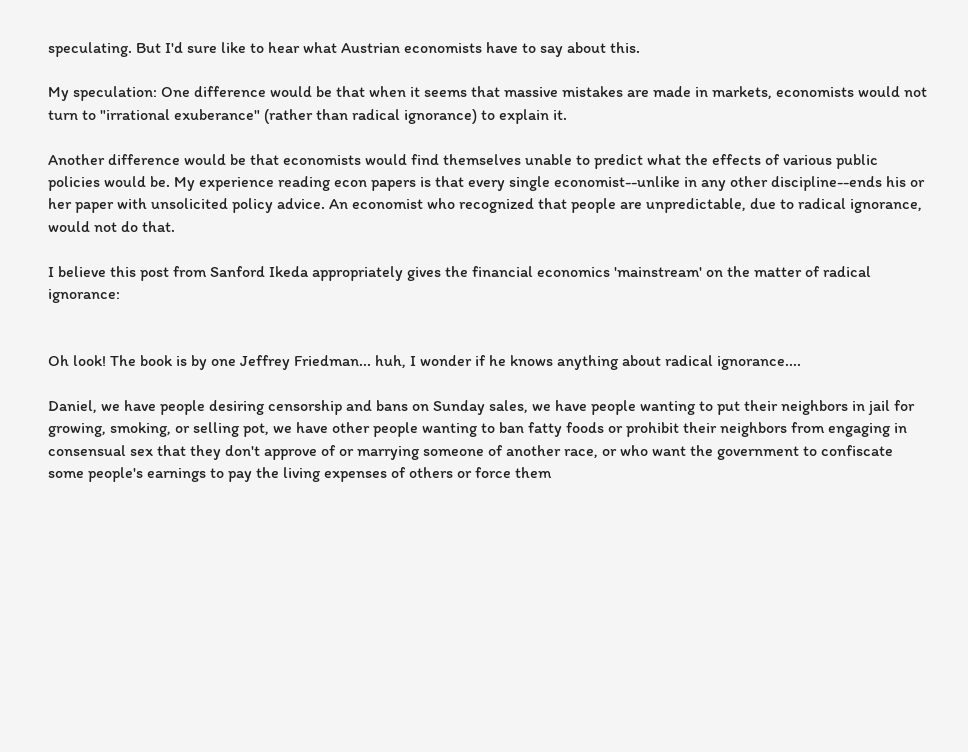speculating. But I'd sure like to hear what Austrian economists have to say about this.

My speculation: One difference would be that when it seems that massive mistakes are made in markets, economists would not turn to "irrational exuberance" (rather than radical ignorance) to explain it.

Another difference would be that economists would find themselves unable to predict what the effects of various public policies would be. My experience reading econ papers is that every single economist--unlike in any other discipline--ends his or her paper with unsolicited policy advice. An economist who recognized that people are unpredictable, due to radical ignorance, would not do that.

I believe this post from Sanford Ikeda appropriately gives the financial economics 'mainstream' on the matter of radical ignorance:


Oh look! The book is by one Jeffrey Friedman... huh, I wonder if he knows anything about radical ignorance....

Daniel, we have people desiring censorship and bans on Sunday sales, we have people wanting to put their neighbors in jail for growing, smoking, or selling pot, we have other people wanting to ban fatty foods or prohibit their neighbors from engaging in consensual sex that they don't approve of or marrying someone of another race, or who want the government to confiscate some people's earnings to pay the living expenses of others or force them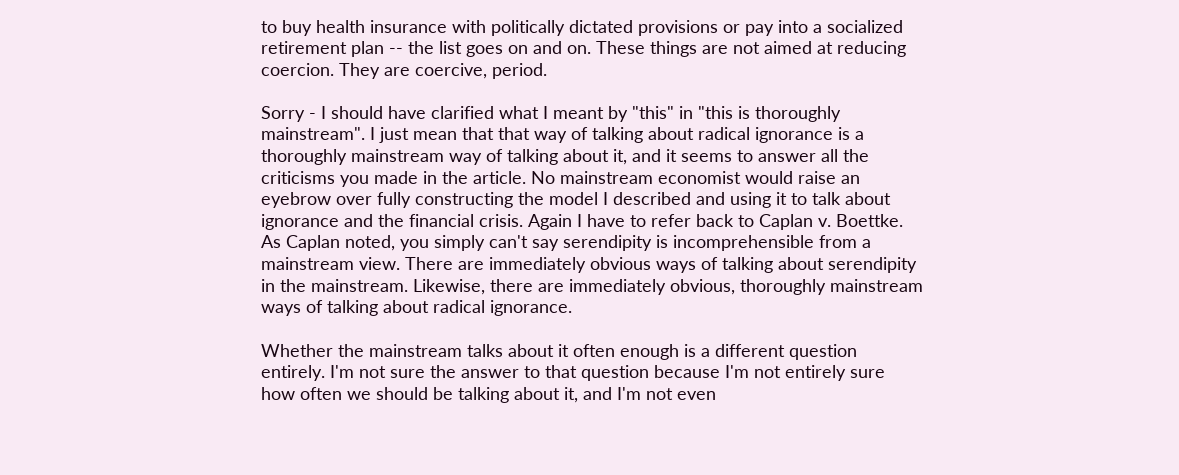to buy health insurance with politically dictated provisions or pay into a socialized retirement plan -- the list goes on and on. These things are not aimed at reducing coercion. They are coercive, period.

Sorry - I should have clarified what I meant by "this" in "this is thoroughly mainstream". I just mean that that way of talking about radical ignorance is a thoroughly mainstream way of talking about it, and it seems to answer all the criticisms you made in the article. No mainstream economist would raise an eyebrow over fully constructing the model I described and using it to talk about ignorance and the financial crisis. Again I have to refer back to Caplan v. Boettke. As Caplan noted, you simply can't say serendipity is incomprehensible from a mainstream view. There are immediately obvious ways of talking about serendipity in the mainstream. Likewise, there are immediately obvious, thoroughly mainstream ways of talking about radical ignorance.

Whether the mainstream talks about it often enough is a different question entirely. I'm not sure the answer to that question because I'm not entirely sure how often we should be talking about it, and I'm not even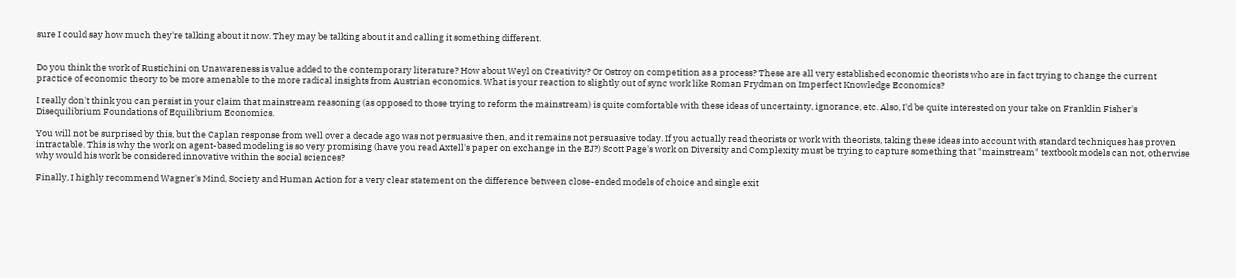sure I could say how much they're talking about it now. They may be talking about it and calling it something different.


Do you think the work of Rustichini on Unawareness is value added to the contemporary literature? How about Weyl on Creativity? Or Ostroy on competition as a process? These are all very established economic theorists who are in fact trying to change the current practice of economic theory to be more amenable to the more radical insights from Austrian economics. What is your reaction to slightly out of sync work like Roman Frydman on Imperfect Knowledge Economics?

I really don't think you can persist in your claim that mainstream reasoning (as opposed to those trying to reform the mainstream) is quite comfortable with these ideas of uncertainty, ignorance, etc. Also, I'd be quite interested on your take on Franklin Fisher's Disequilibrium Foundations of Equilibrium Economics.

You will not be surprised by this, but the Caplan response from well over a decade ago was not persuasive then, and it remains not persuasive today. If you actually read theorists or work with theorists, taking these ideas into account with standard techniques has proven intractable. This is why the work on agent-based modeling is so very promising (have you read Axtell's paper on exchange in the EJ?) Scott Page's work on Diversity and Complexity must be trying to capture something that "mainstream" textbook models can not, otherwise why would his work be considered innovative within the social sciences?

Finally, I highly recommend Wagner's Mind, Society and Human Action for a very clear statement on the difference between close-ended models of choice and single exit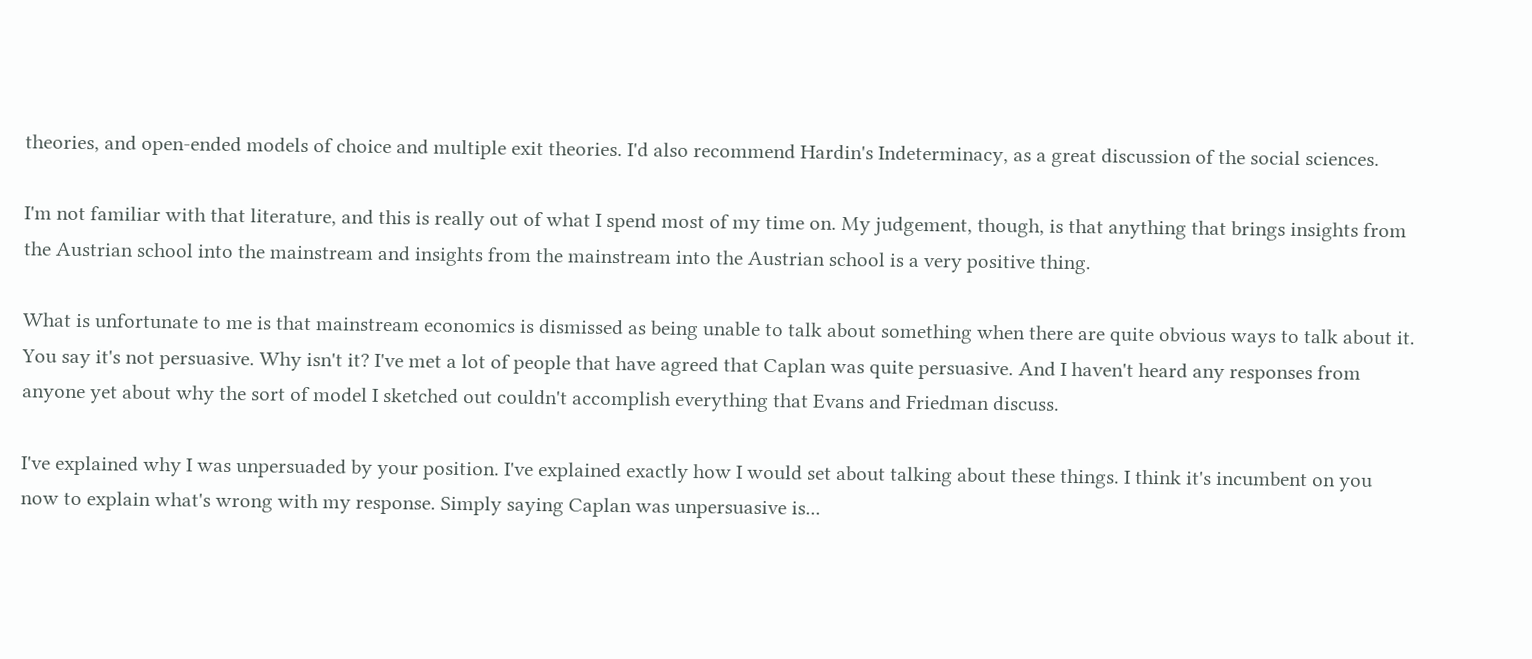theories, and open-ended models of choice and multiple exit theories. I'd also recommend Hardin's Indeterminacy, as a great discussion of the social sciences.

I'm not familiar with that literature, and this is really out of what I spend most of my time on. My judgement, though, is that anything that brings insights from the Austrian school into the mainstream and insights from the mainstream into the Austrian school is a very positive thing.

What is unfortunate to me is that mainstream economics is dismissed as being unable to talk about something when there are quite obvious ways to talk about it. You say it's not persuasive. Why isn't it? I've met a lot of people that have agreed that Caplan was quite persuasive. And I haven't heard any responses from anyone yet about why the sort of model I sketched out couldn't accomplish everything that Evans and Friedman discuss.

I've explained why I was unpersuaded by your position. I've explained exactly how I would set about talking about these things. I think it's incumbent on you now to explain what's wrong with my response. Simply saying Caplan was unpersuasive is...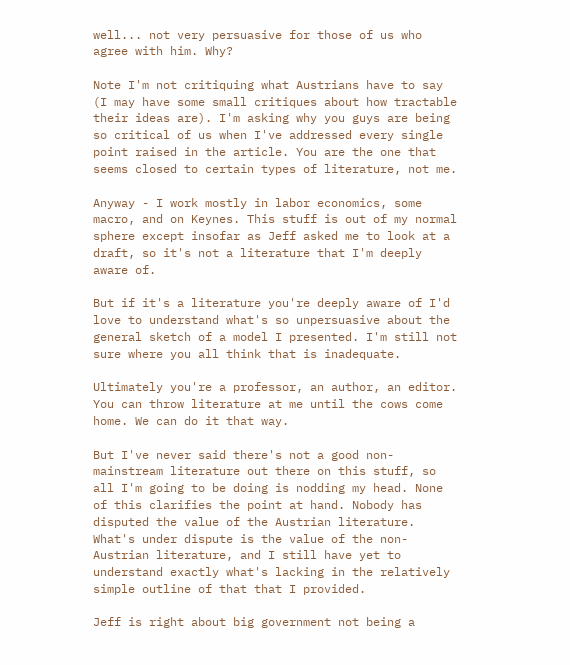well... not very persuasive for those of us who agree with him. Why?

Note I'm not critiquing what Austrians have to say (I may have some small critiques about how tractable their ideas are). I'm asking why you guys are being so critical of us when I've addressed every single point raised in the article. You are the one that seems closed to certain types of literature, not me.

Anyway - I work mostly in labor economics, some macro, and on Keynes. This stuff is out of my normal sphere except insofar as Jeff asked me to look at a draft, so it's not a literature that I'm deeply aware of.

But if it's a literature you're deeply aware of I'd love to understand what's so unpersuasive about the general sketch of a model I presented. I'm still not sure where you all think that is inadequate.

Ultimately you're a professor, an author, an editor. You can throw literature at me until the cows come home. We can do it that way.

But I've never said there's not a good non-mainstream literature out there on this stuff, so all I'm going to be doing is nodding my head. None of this clarifies the point at hand. Nobody has disputed the value of the Austrian literature. What's under dispute is the value of the non-Austrian literature, and I still have yet to understand exactly what's lacking in the relatively simple outline of that that I provided.

Jeff is right about big government not being a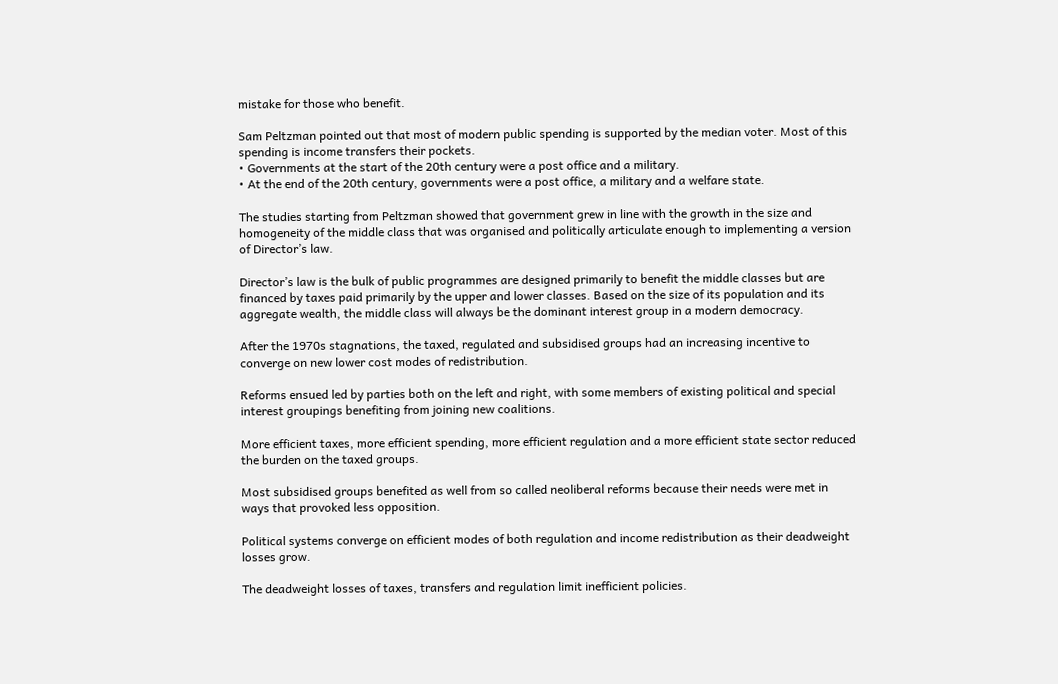mistake for those who benefit.

Sam Peltzman pointed out that most of modern public spending is supported by the median voter. Most of this spending is income transfers their pockets.
• Governments at the start of the 20th century were a post office and a military.
• At the end of the 20th century, governments were a post office, a military and a welfare state.

The studies starting from Peltzman showed that government grew in line with the growth in the size and homogeneity of the middle class that was organised and politically articulate enough to implementing a version of Director’s law.

Director’s law is the bulk of public programmes are designed primarily to benefit the middle classes but are financed by taxes paid primarily by the upper and lower classes. Based on the size of its population and its aggregate wealth, the middle class will always be the dominant interest group in a modern democracy.

After the 1970s stagnations, the taxed, regulated and subsidised groups had an increasing incentive to converge on new lower cost modes of redistribution.

Reforms ensued led by parties both on the left and right, with some members of existing political and special interest groupings benefiting from joining new coalitions.

More efficient taxes, more efficient spending, more efficient regulation and a more efficient state sector reduced the burden on the taxed groups.

Most subsidised groups benefited as well from so called neoliberal reforms because their needs were met in ways that provoked less opposition.

Political systems converge on efficient modes of both regulation and income redistribution as their deadweight losses grow.

The deadweight losses of taxes, transfers and regulation limit inefficient policies.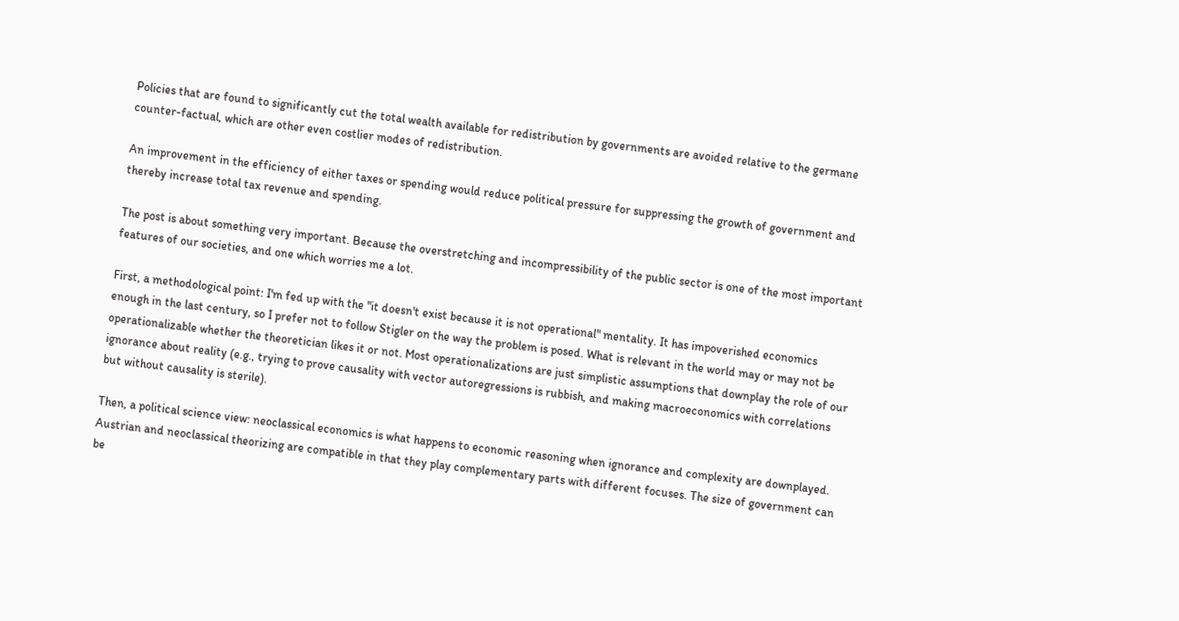Policies that are found to significantly cut the total wealth available for redistribution by governments are avoided relative to the germane counter-factual, which are other even costlier modes of redistribution.

An improvement in the efficiency of either taxes or spending would reduce political pressure for suppressing the growth of government and thereby increase total tax revenue and spending.

The post is about something very important. Because the overstretching and incompressibility of the public sector is one of the most important features of our societies, and one which worries me a lot.

First, a methodological point: I'm fed up with the "it doesn't exist because it is not operational" mentality. It has impoverished economics enough in the last century, so I prefer not to follow Stigler on the way the problem is posed. What is relevant in the world may or may not be operationalizable whether the theoretician likes it or not. Most operationalizations are just simplistic assumptions that downplay the role of our ignorance about reality (e.g., trying to prove causality with vector autoregressions is rubbish, and making macroeconomics with correlations but without causality is sterile).

Then, a political science view: neoclassical economics is what happens to economic reasoning when ignorance and complexity are downplayed. Austrian and neoclassical theorizing are compatible in that they play complementary parts with different focuses. The size of government can be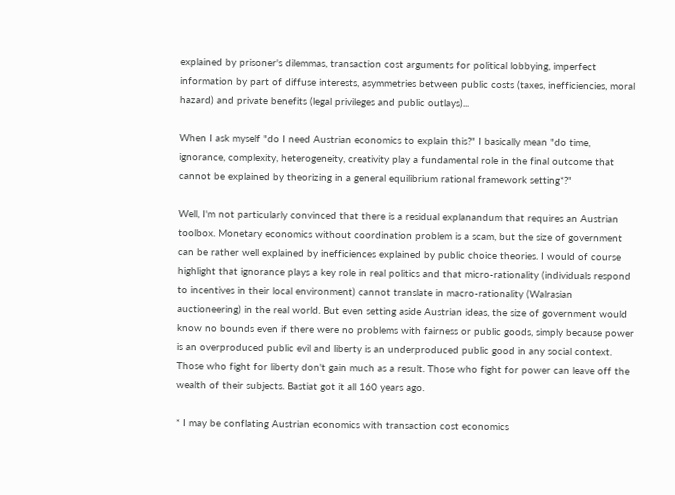explained by prisoner's dilemmas, transaction cost arguments for political lobbying, imperfect information by part of diffuse interests, asymmetries between public costs (taxes, inefficiencies, moral hazard) and private benefits (legal privileges and public outlays)...

When I ask myself "do I need Austrian economics to explain this?" I basically mean "do time, ignorance, complexity, heterogeneity, creativity play a fundamental role in the final outcome that cannot be explained by theorizing in a general equilibrium rational framework setting*?"

Well, I'm not particularly convinced that there is a residual explanandum that requires an Austrian toolbox. Monetary economics without coordination problem is a scam, but the size of government can be rather well explained by inefficiences explained by public choice theories. I would of course highlight that ignorance plays a key role in real politics and that micro-rationality (individuals respond to incentives in their local environment) cannot translate in macro-rationality (Walrasian auctioneering) in the real world. But even setting aside Austrian ideas, the size of government would know no bounds even if there were no problems with fairness or public goods, simply because power is an overproduced public evil and liberty is an underproduced public good in any social context. Those who fight for liberty don't gain much as a result. Those who fight for power can leave off the wealth of their subjects. Bastiat got it all 160 years ago.

* I may be conflating Austrian economics with transaction cost economics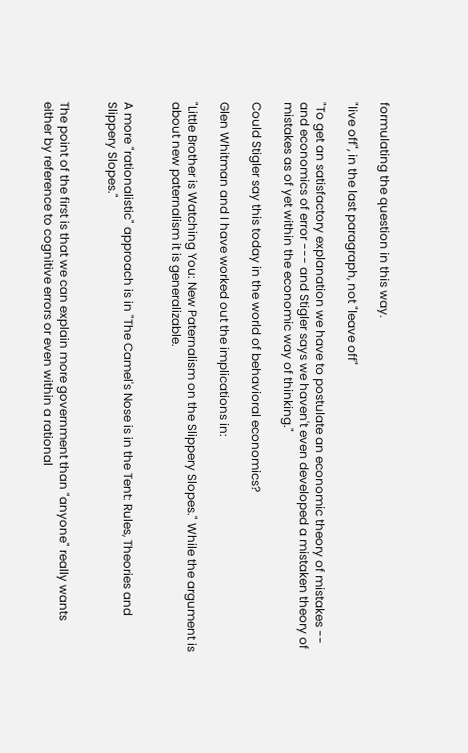formulating the question in this way.

"live off", in the last paragraph, not "leave off"

"To get an satisfactory explanation we have to postulate an economic theory of mistakes -- and economics of error --- and Stigler says we haven't even developed a mistaken theory of mistakes as of yet within the economic way of thinking."

Could Stigler say this today in the world of behavioral economics?

Glen Whitman and I have worked out the implications in:

"Little Brother is Watching You: New Paternalism on the Slippery Slopes." While the argument is about new paternalism it is generalizable.


A more "rationalistic" approach is in "The Camel's Nose is in the Tent: Rules, Theories and Slippery Slopes."


The point of the first is that we can explain more government than "anyone" really wants either by reference to cognitive errors or even within a rational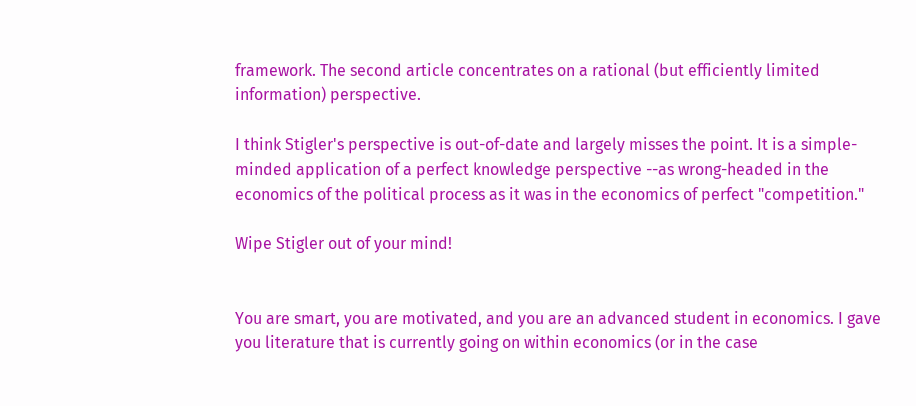framework. The second article concentrates on a rational (but efficiently limited information) perspective.

I think Stigler's perspective is out-of-date and largely misses the point. It is a simple-minded application of a perfect knowledge perspective --as wrong-headed in the economics of the political process as it was in the economics of perfect "competition."

Wipe Stigler out of your mind!


You are smart, you are motivated, and you are an advanced student in economics. I gave you literature that is currently going on within economics (or in the case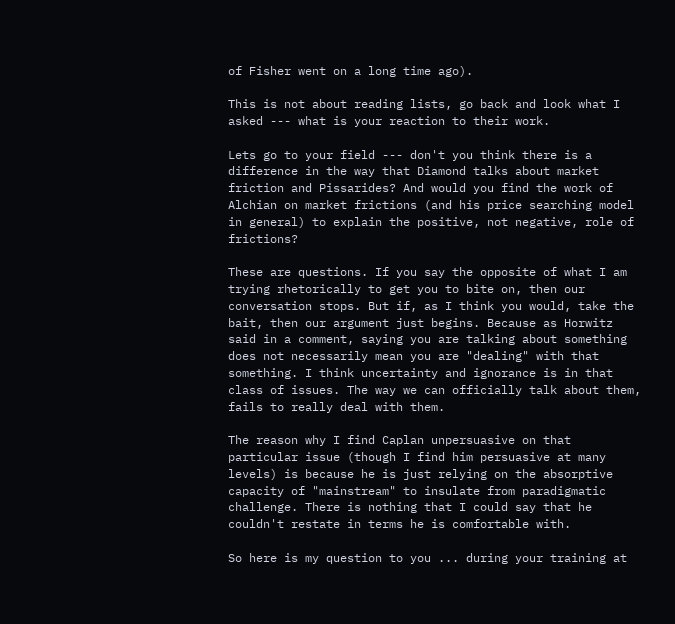of Fisher went on a long time ago).

This is not about reading lists, go back and look what I asked --- what is your reaction to their work.

Lets go to your field --- don't you think there is a difference in the way that Diamond talks about market friction and Pissarides? And would you find the work of Alchian on market frictions (and his price searching model in general) to explain the positive, not negative, role of frictions?

These are questions. If you say the opposite of what I am trying rhetorically to get you to bite on, then our conversation stops. But if, as I think you would, take the bait, then our argument just begins. Because as Horwitz said in a comment, saying you are talking about something does not necessarily mean you are "dealing" with that something. I think uncertainty and ignorance is in that class of issues. The way we can officially talk about them, fails to really deal with them.

The reason why I find Caplan unpersuasive on that particular issue (though I find him persuasive at many levels) is because he is just relying on the absorptive capacity of "mainstream" to insulate from paradigmatic challenge. There is nothing that I could say that he couldn't restate in terms he is comfortable with.

So here is my question to you ... during your training at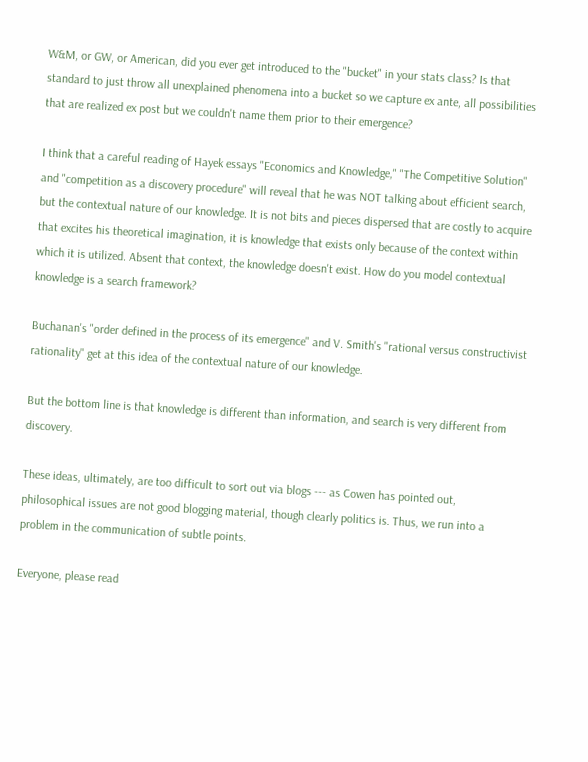W&M, or GW, or American, did you ever get introduced to the "bucket" in your stats class? Is that standard to just throw all unexplained phenomena into a bucket so we capture ex ante, all possibilities that are realized ex post but we couldn't name them prior to their emergence?

I think that a careful reading of Hayek essays "Economics and Knowledge," "The Competitive Solution" and "competition as a discovery procedure" will reveal that he was NOT talking about efficient search, but the contextual nature of our knowledge. It is not bits and pieces dispersed that are costly to acquire that excites his theoretical imagination, it is knowledge that exists only because of the context within which it is utilized. Absent that context, the knowledge doesn't exist. How do you model contextual knowledge is a search framework?

Buchanan's "order defined in the process of its emergence" and V. Smith's "rational versus constructivist rationality" get at this idea of the contextual nature of our knowledge.

But the bottom line is that knowledge is different than information, and search is very different from discovery.

These ideas, ultimately, are too difficult to sort out via blogs --- as Cowen has pointed out, philosophical issues are not good blogging material, though clearly politics is. Thus, we run into a problem in the communication of subtle points.

Everyone, please read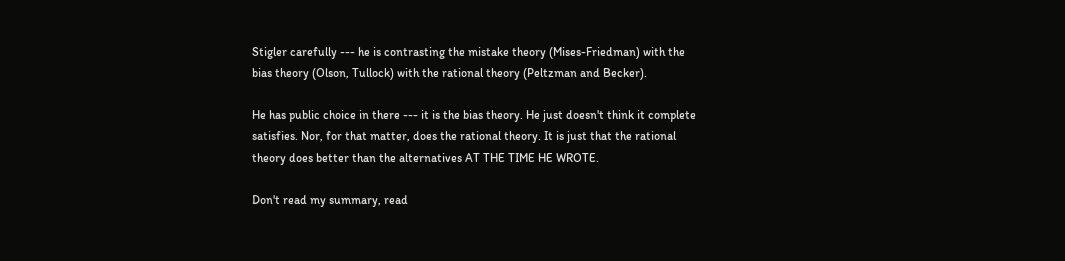Stigler carefully --- he is contrasting the mistake theory (Mises-Friedman) with the bias theory (Olson, Tullock) with the rational theory (Peltzman and Becker).

He has public choice in there --- it is the bias theory. He just doesn't think it complete satisfies. Nor, for that matter, does the rational theory. It is just that the rational theory does better than the alternatives AT THE TIME HE WROTE.

Don't read my summary, read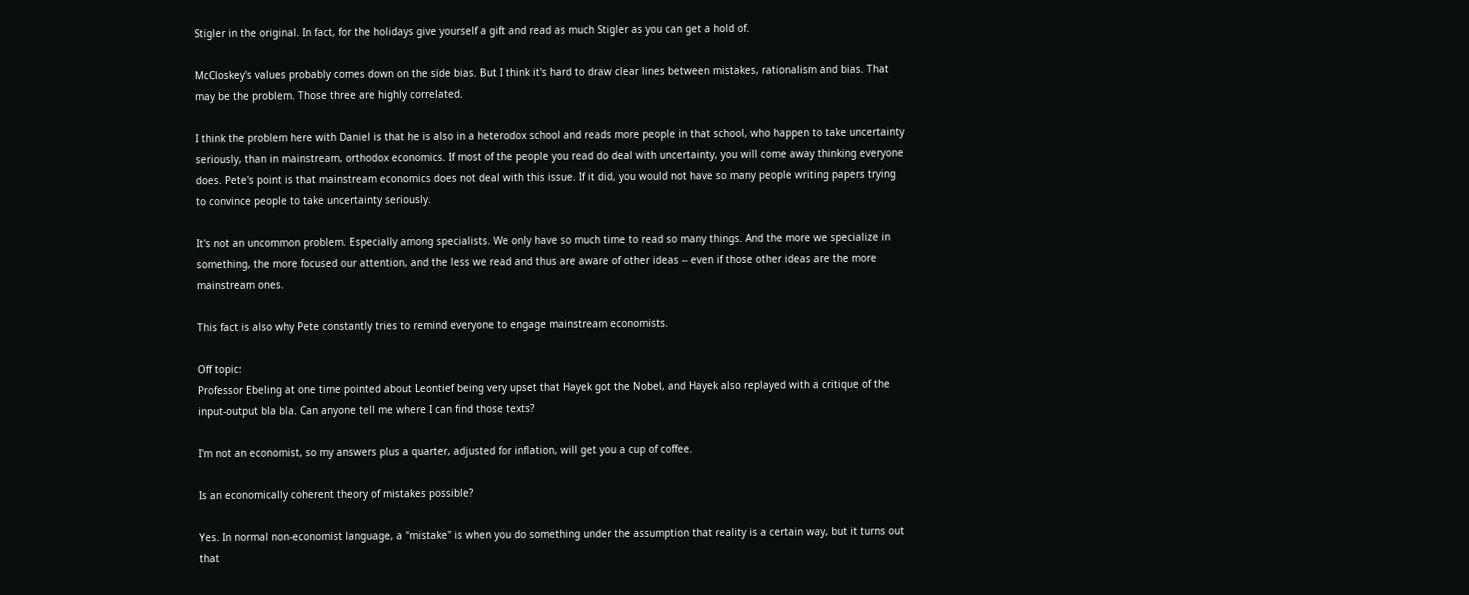Stigler in the original. In fact, for the holidays give yourself a gift and read as much Stigler as you can get a hold of.

McCloskey's values probably comes down on the side bias. But I think it's hard to draw clear lines between mistakes, rationalism and bias. That may be the problem. Those three are highly correlated.

I think the problem here with Daniel is that he is also in a heterodox school and reads more people in that school, who happen to take uncertainty seriously, than in mainstream, orthodox economics. If most of the people you read do deal with uncertainty, you will come away thinking everyone does. Pete's point is that mainstream economics does not deal with this issue. If it did, you would not have so many people writing papers trying to convince people to take uncertainty seriously.

It's not an uncommon problem. Especially among specialists. We only have so much time to read so many things. And the more we specialize in something, the more focused our attention, and the less we read and thus are aware of other ideas -- even if those other ideas are the more mainstream ones.

This fact is also why Pete constantly tries to remind everyone to engage mainstream economists.

Off topic:
Professor Ebeling at one time pointed about Leontief being very upset that Hayek got the Nobel, and Hayek also replayed with a critique of the input-output bla bla. Can anyone tell me where I can find those texts?

I'm not an economist, so my answers plus a quarter, adjusted for inflation, will get you a cup of coffee.

Is an economically coherent theory of mistakes possible?

Yes. In normal non-economist language, a "mistake" is when you do something under the assumption that reality is a certain way, but it turns out that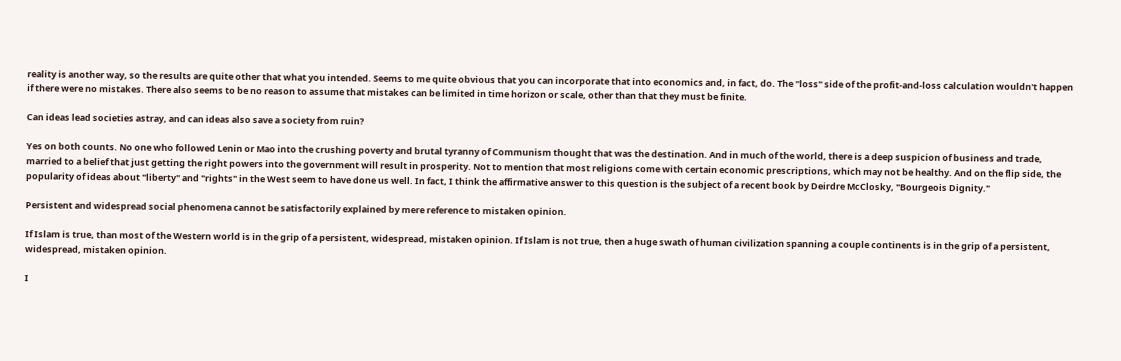reality is another way, so the results are quite other that what you intended. Seems to me quite obvious that you can incorporate that into economics and, in fact, do. The "loss" side of the profit-and-loss calculation wouldn't happen if there were no mistakes. There also seems to be no reason to assume that mistakes can be limited in time horizon or scale, other than that they must be finite.

Can ideas lead societies astray, and can ideas also save a society from ruin?

Yes on both counts. No one who followed Lenin or Mao into the crushing poverty and brutal tyranny of Communism thought that was the destination. And in much of the world, there is a deep suspicion of business and trade, married to a belief that just getting the right powers into the government will result in prosperity. Not to mention that most religions come with certain economic prescriptions, which may not be healthy. And on the flip side, the popularity of ideas about "liberty" and "rights" in the West seem to have done us well. In fact, I think the affirmative answer to this question is the subject of a recent book by Deirdre McClosky, "Bourgeois Dignity."

Persistent and widespread social phenomena cannot be satisfactorily explained by mere reference to mistaken opinion.

If Islam is true, than most of the Western world is in the grip of a persistent, widespread, mistaken opinion. If Islam is not true, then a huge swath of human civilization spanning a couple continents is in the grip of a persistent, widespread, mistaken opinion.

I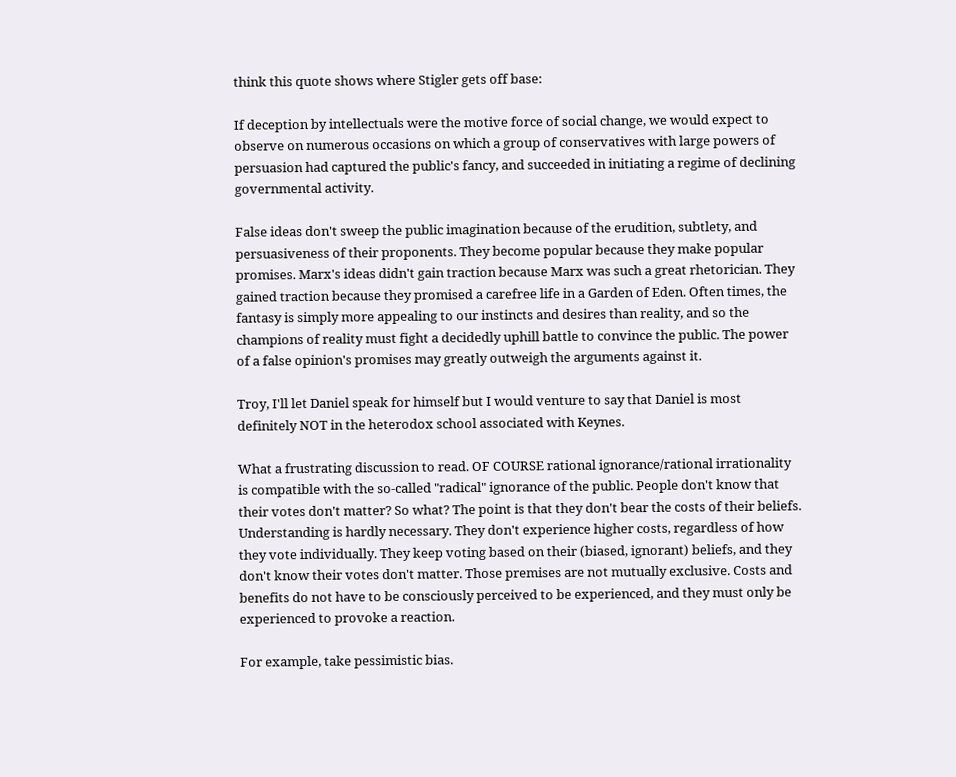think this quote shows where Stigler gets off base:

If deception by intellectuals were the motive force of social change, we would expect to observe on numerous occasions on which a group of conservatives with large powers of persuasion had captured the public's fancy, and succeeded in initiating a regime of declining governmental activity.

False ideas don't sweep the public imagination because of the erudition, subtlety, and persuasiveness of their proponents. They become popular because they make popular promises. Marx's ideas didn't gain traction because Marx was such a great rhetorician. They gained traction because they promised a carefree life in a Garden of Eden. Often times, the fantasy is simply more appealing to our instincts and desires than reality, and so the champions of reality must fight a decidedly uphill battle to convince the public. The power of a false opinion's promises may greatly outweigh the arguments against it.

Troy, I'll let Daniel speak for himself but I would venture to say that Daniel is most definitely NOT in the heterodox school associated with Keynes.

What a frustrating discussion to read. OF COURSE rational ignorance/rational irrationality is compatible with the so-called "radical" ignorance of the public. People don't know that their votes don't matter? So what? The point is that they don't bear the costs of their beliefs. Understanding is hardly necessary. They don't experience higher costs, regardless of how they vote individually. They keep voting based on their (biased, ignorant) beliefs, and they don't know their votes don't matter. Those premises are not mutually exclusive. Costs and benefits do not have to be consciously perceived to be experienced, and they must only be experienced to provoke a reaction.

For example, take pessimistic bias.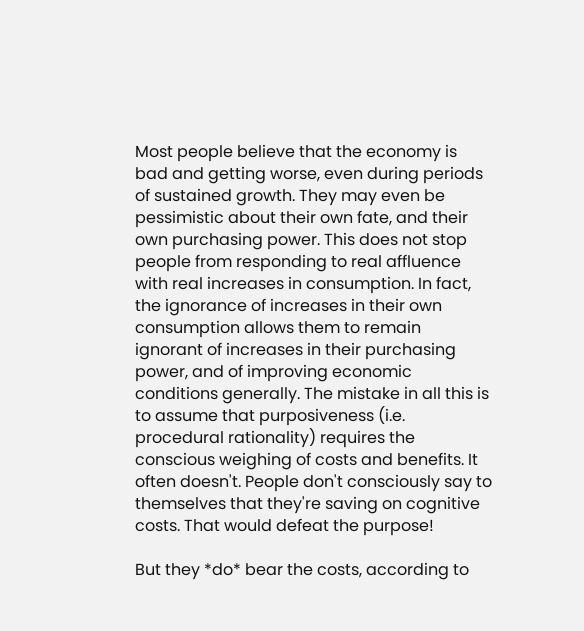Most people believe that the economy is bad and getting worse, even during periods of sustained growth. They may even be pessimistic about their own fate, and their own purchasing power. This does not stop people from responding to real affluence with real increases in consumption. In fact, the ignorance of increases in their own consumption allows them to remain ignorant of increases in their purchasing power, and of improving economic conditions generally. The mistake in all this is to assume that purposiveness (i.e. procedural rationality) requires the conscious weighing of costs and benefits. It often doesn't. People don't consciously say to themselves that they're saving on cognitive costs. That would defeat the purpose!

But they *do* bear the costs, according to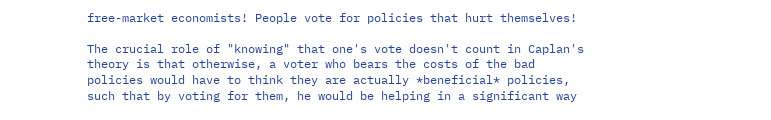free-market economists! People vote for policies that hurt themselves!

The crucial role of "knowing" that one's vote doesn't count in Caplan's theory is that otherwise, a voter who bears the costs of the bad policies would have to think they are actually *beneficial* policies, such that by voting for them, he would be helping in a significant way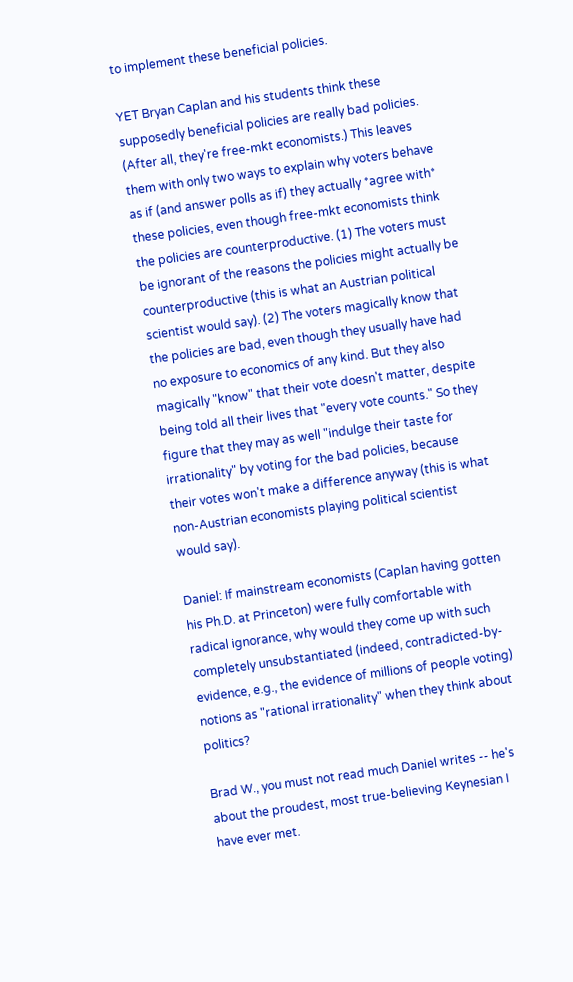to implement these beneficial policies.

YET Bryan Caplan and his students think these supposedly beneficial policies are really bad policies. (After all, they're free-mkt economists.) This leaves them with only two ways to explain why voters behave as if (and answer polls as if) they actually *agree with* these policies, even though free-mkt economists think the policies are counterproductive. (1) The voters must be ignorant of the reasons the policies might actually be counterproductive (this is what an Austrian political scientist would say). (2) The voters magically know that the policies are bad, even though they usually have had no exposure to economics of any kind. But they also magically "know" that their vote doesn't matter, despite being told all their lives that "every vote counts." So they figure that they may as well "indulge their taste for irrationality" by voting for the bad policies, because their votes won't make a difference anyway (this is what non-Austrian economists playing political scientist would say).

Daniel: If mainstream economists (Caplan having gotten his Ph.D. at Princeton) were fully comfortable with radical ignorance, why would they come up with such completely unsubstantiated (indeed, contradicted-by-evidence, e.g., the evidence of millions of people voting) notions as "rational irrationality" when they think about politics?

Brad W., you must not read much Daniel writes -- he's about the proudest, most true-believing Keynesian I have ever met.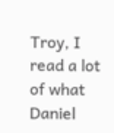Troy, I read a lot of what Daniel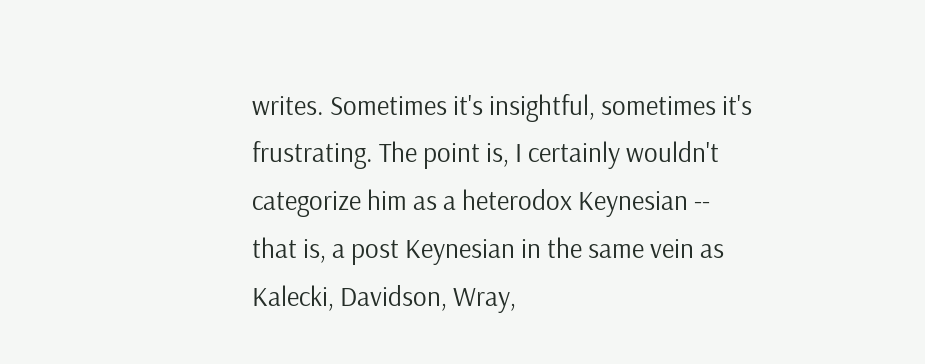writes. Sometimes it's insightful, sometimes it's frustrating. The point is, I certainly wouldn't categorize him as a heterodox Keynesian -- that is, a post Keynesian in the same vein as Kalecki, Davidson, Wray,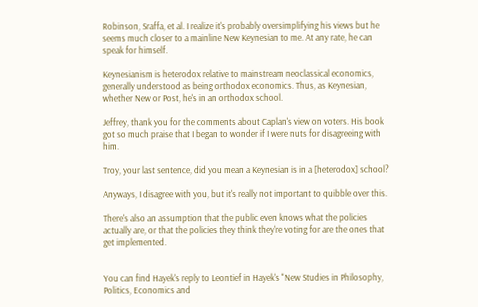Robinson, Sraffa, et al. I realize it's probably oversimplifying his views but he seems much closer to a mainline New Keynesian to me. At any rate, he can speak for himself.

Keynesianism is heterodox relative to mainstream neoclassical economics, generally understood as being orthodox economics. Thus, as Keynesian, whether New or Post, he's in an orthodox school.

Jeffrey, thank you for the comments about Caplan's view on voters. His book got so much praise that I began to wonder if I were nuts for disagreeing with him.

Troy, your last sentence, did you mean a Keynesian is in a [heterodox] school?

Anyways, I disagree with you, but it's really not important to quibble over this.

There's also an assumption that the public even knows what the policies actually are, or that the policies they think they're voting for are the ones that get implemented.


You can find Hayek's reply to Leontief in Hayek's "New Studies in Philosophy, Politics, Economics and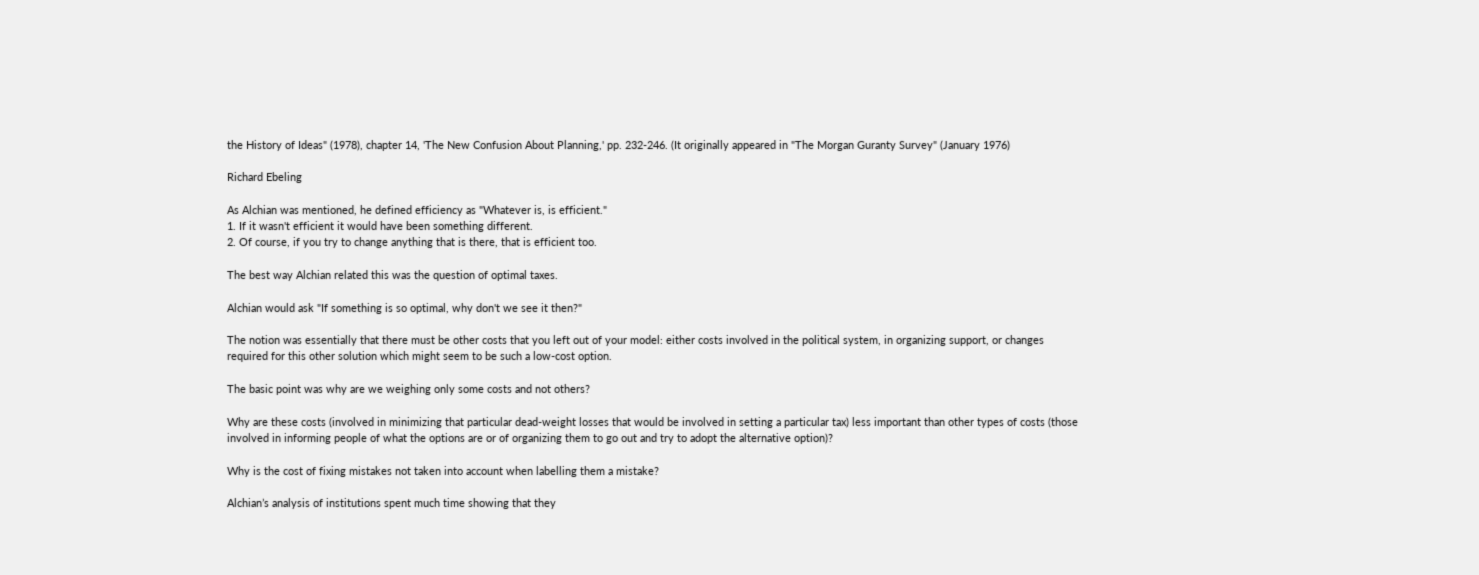the History of Ideas" (1978), chapter 14, 'The New Confusion About Planning,' pp. 232-246. (It originally appeared in "The Morgan Guranty Survey" (January 1976)

Richard Ebeling

As Alchian was mentioned, he defined efficiency as "Whatever is, is efficient."
1. If it wasn't efficient it would have been something different.
2. Of course, if you try to change anything that is there, that is efficient too.

The best way Alchian related this was the question of optimal taxes.

Alchian would ask "If something is so optimal, why don't we see it then?"

The notion was essentially that there must be other costs that you left out of your model: either costs involved in the political system, in organizing support, or changes required for this other solution which might seem to be such a low-cost option.

The basic point was why are we weighing only some costs and not others?

Why are these costs (involved in minimizing that particular dead-weight losses that would be involved in setting a particular tax) less important than other types of costs (those involved in informing people of what the options are or of organizing them to go out and try to adopt the alternative option)?

Why is the cost of fixing mistakes not taken into account when labelling them a mistake?

Alchian’s analysis of institutions spent much time showing that they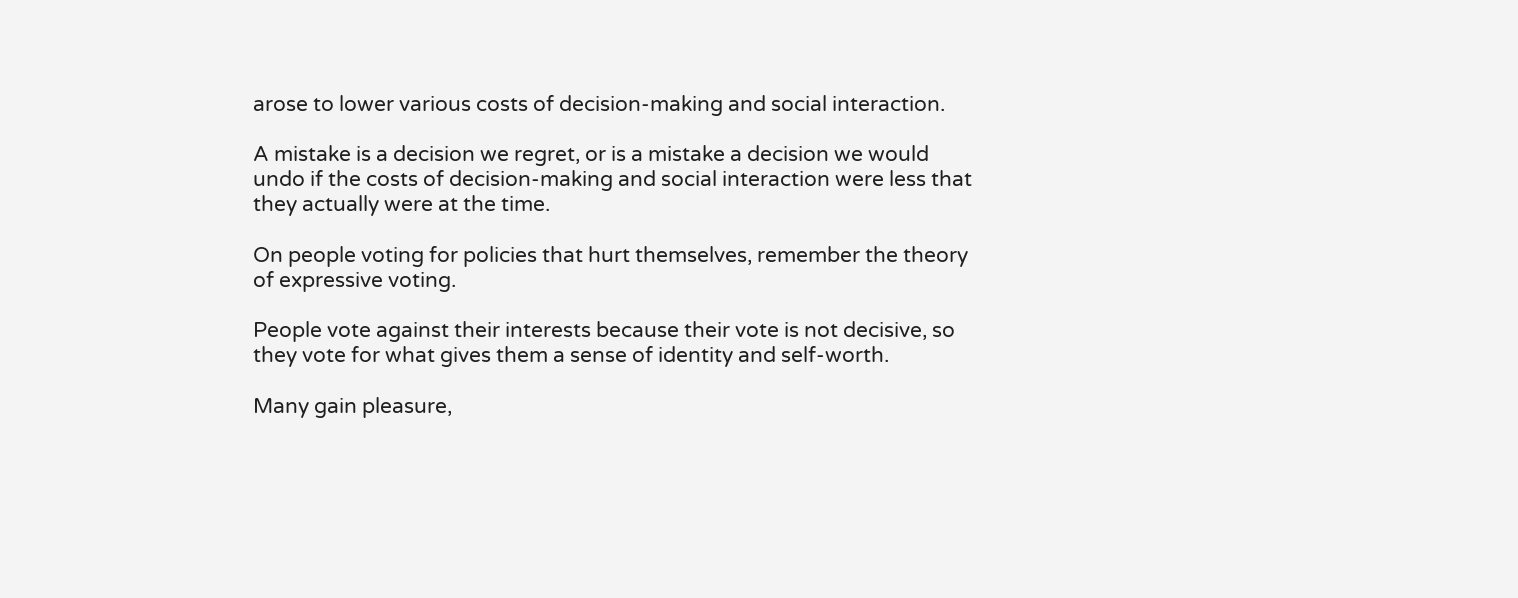arose to lower various costs of decision-making and social interaction.

A mistake is a decision we regret, or is a mistake a decision we would undo if the costs of decision-making and social interaction were less that they actually were at the time.

On people voting for policies that hurt themselves, remember the theory of expressive voting.

People vote against their interests because their vote is not decisive, so they vote for what gives them a sense of identity and self-worth.

Many gain pleasure,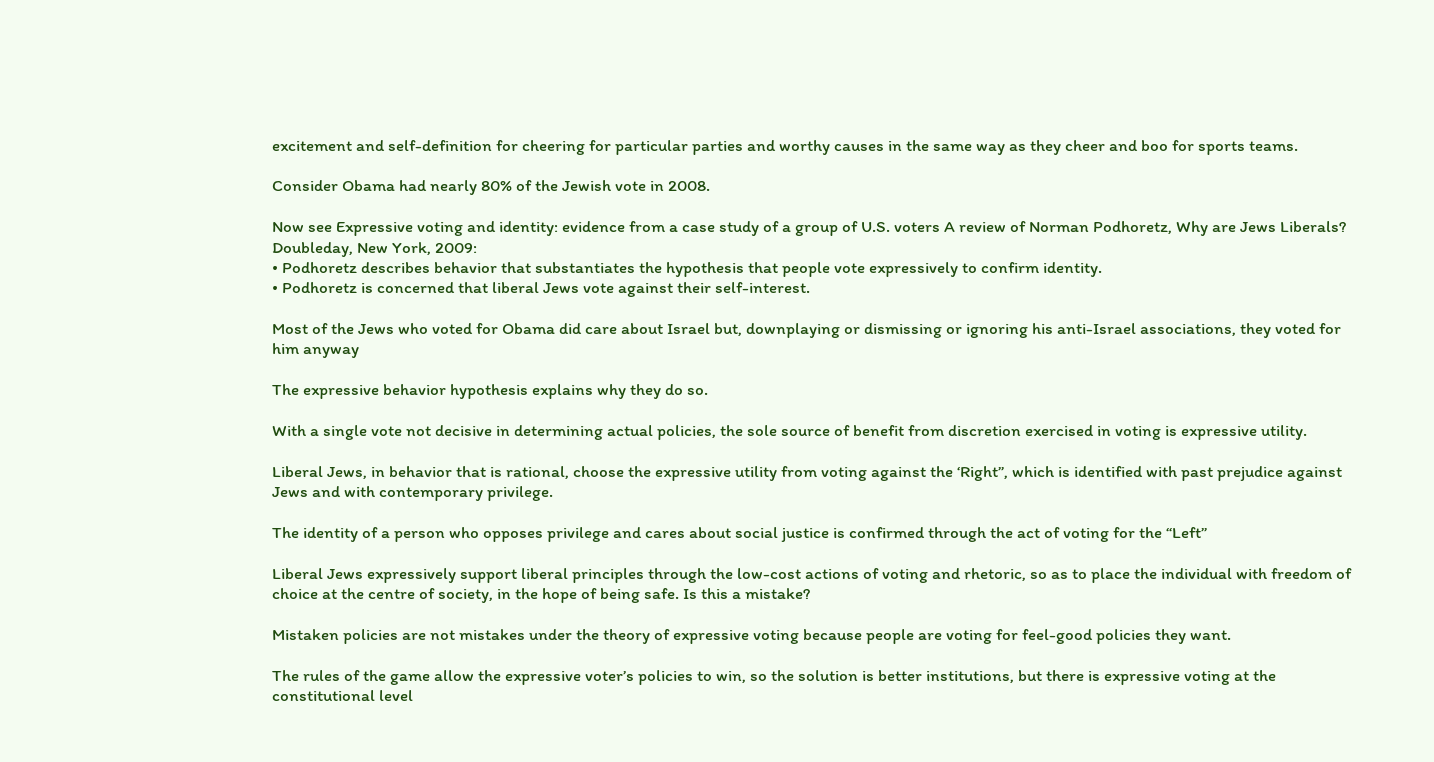excitement and self-definition for cheering for particular parties and worthy causes in the same way as they cheer and boo for sports teams.

Consider Obama had nearly 80% of the Jewish vote in 2008.

Now see Expressive voting and identity: evidence from a case study of a group of U.S. voters A review of Norman Podhoretz, Why are Jews Liberals? Doubleday, New York, 2009:
• Podhoretz describes behavior that substantiates the hypothesis that people vote expressively to confirm identity.
• Podhoretz is concerned that liberal Jews vote against their self-interest.

Most of the Jews who voted for Obama did care about Israel but, downplaying or dismissing or ignoring his anti-Israel associations, they voted for him anyway

The expressive behavior hypothesis explains why they do so.

With a single vote not decisive in determining actual policies, the sole source of benefit from discretion exercised in voting is expressive utility.

Liberal Jews, in behavior that is rational, choose the expressive utility from voting against the ‘Right”, which is identified with past prejudice against Jews and with contemporary privilege.

The identity of a person who opposes privilege and cares about social justice is confirmed through the act of voting for the “Left”

Liberal Jews expressively support liberal principles through the low-cost actions of voting and rhetoric, so as to place the individual with freedom of choice at the centre of society, in the hope of being safe. Is this a mistake?

Mistaken policies are not mistakes under the theory of expressive voting because people are voting for feel-good policies they want.

The rules of the game allow the expressive voter’s policies to win, so the solution is better institutions, but there is expressive voting at the constitutional level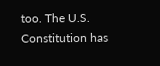too. The U.S. Constitution has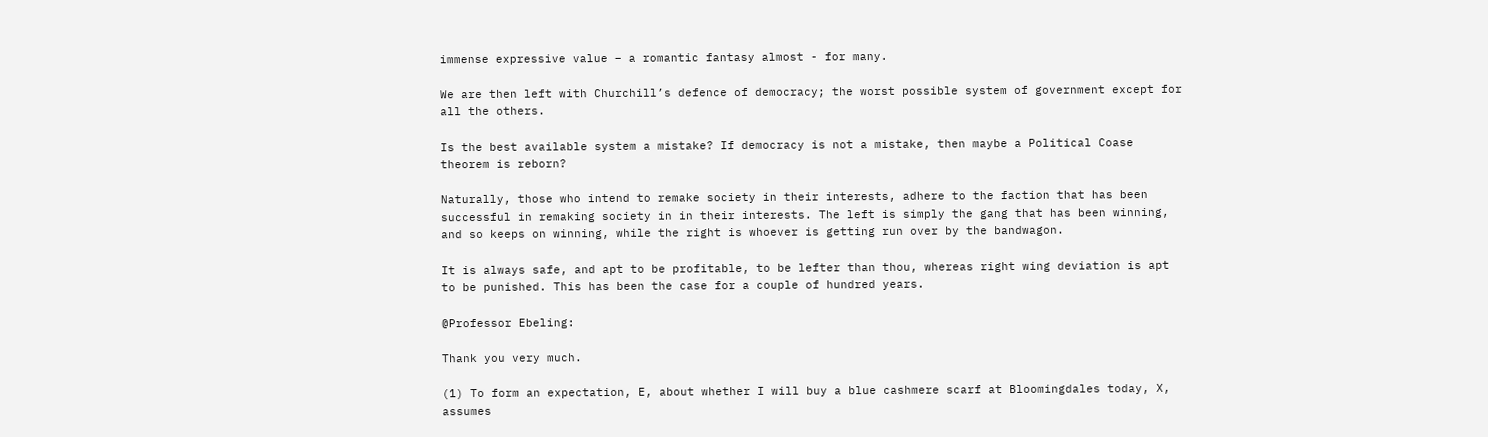immense expressive value – a romantic fantasy almost - for many.

We are then left with Churchill’s defence of democracy; the worst possible system of government except for all the others.

Is the best available system a mistake? If democracy is not a mistake, then maybe a Political Coase theorem is reborn?

Naturally, those who intend to remake society in their interests, adhere to the faction that has been successful in remaking society in in their interests. The left is simply the gang that has been winning, and so keeps on winning, while the right is whoever is getting run over by the bandwagon.

It is always safe, and apt to be profitable, to be lefter than thou, whereas right wing deviation is apt to be punished. This has been the case for a couple of hundred years.

@Professor Ebeling:

Thank you very much.

(1) To form an expectation, E, about whether I will buy a blue cashmere scarf at Bloomingdales today, X, assumes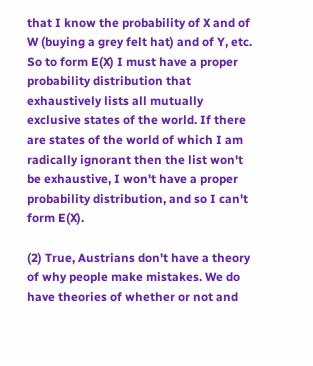that I know the probability of X and of W (buying a grey felt hat) and of Y, etc. So to form E(X) I must have a proper probability distribution that exhaustively lists all mutually exclusive states of the world. If there are states of the world of which I am radically ignorant then the list won't be exhaustive, I won't have a proper probability distribution, and so I can't form E(X).

(2) True, Austrians don't have a theory of why people make mistakes. We do have theories of whether or not and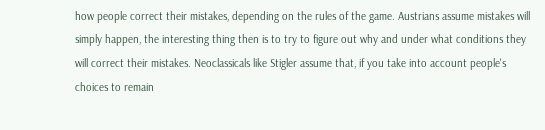how people correct their mistakes, depending on the rules of the game. Austrians assume mistakes will simply happen, the interesting thing then is to try to figure out why and under what conditions they will correct their mistakes. Neoclassicals like Stigler assume that, if you take into account people's choices to remain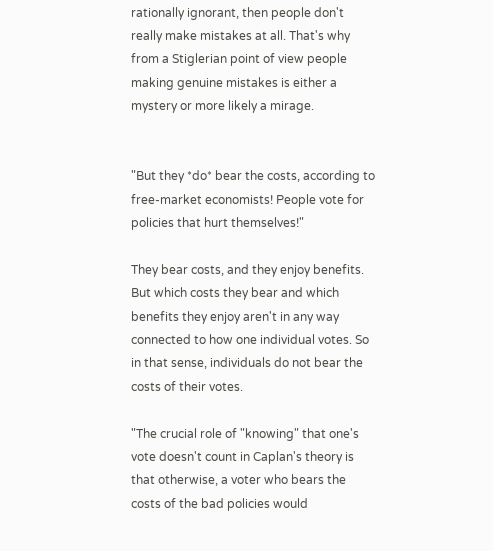rationally ignorant, then people don't really make mistakes at all. That's why from a Stiglerian point of view people making genuine mistakes is either a mystery or more likely a mirage.


"But they *do* bear the costs, according to free-market economists! People vote for policies that hurt themselves!"

They bear costs, and they enjoy benefits. But which costs they bear and which benefits they enjoy aren't in any way connected to how one individual votes. So in that sense, individuals do not bear the costs of their votes.

"The crucial role of "knowing" that one's vote doesn't count in Caplan's theory is that otherwise, a voter who bears the costs of the bad policies would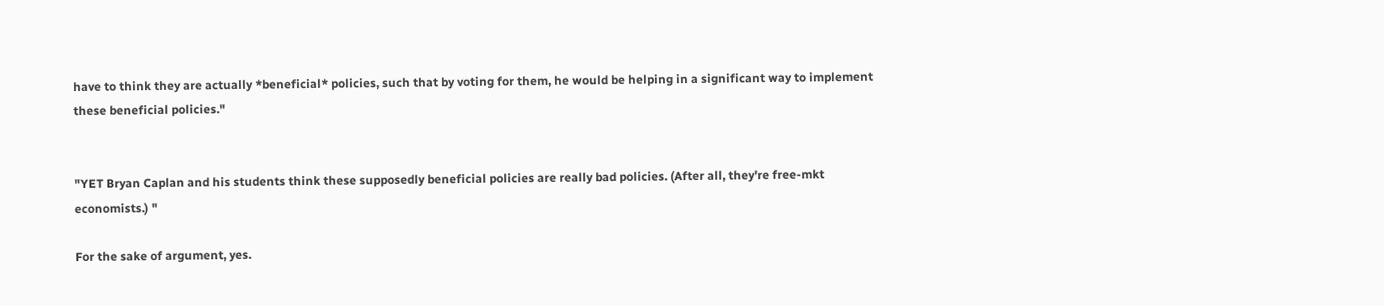have to think they are actually *beneficial* policies, such that by voting for them, he would be helping in a significant way to implement these beneficial policies."


"YET Bryan Caplan and his students think these supposedly beneficial policies are really bad policies. (After all, they're free-mkt economists.) "

For the sake of argument, yes.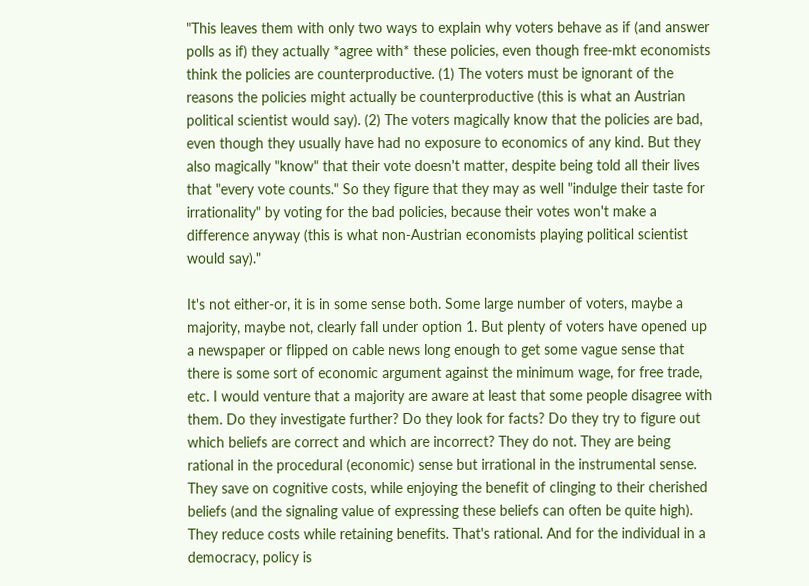"This leaves them with only two ways to explain why voters behave as if (and answer polls as if) they actually *agree with* these policies, even though free-mkt economists think the policies are counterproductive. (1) The voters must be ignorant of the reasons the policies might actually be counterproductive (this is what an Austrian political scientist would say). (2) The voters magically know that the policies are bad, even though they usually have had no exposure to economics of any kind. But they also magically "know" that their vote doesn't matter, despite being told all their lives that "every vote counts." So they figure that they may as well "indulge their taste for irrationality" by voting for the bad policies, because their votes won't make a difference anyway (this is what non-Austrian economists playing political scientist would say)."

It's not either-or, it is in some sense both. Some large number of voters, maybe a majority, maybe not, clearly fall under option 1. But plenty of voters have opened up a newspaper or flipped on cable news long enough to get some vague sense that there is some sort of economic argument against the minimum wage, for free trade, etc. I would venture that a majority are aware at least that some people disagree with them. Do they investigate further? Do they look for facts? Do they try to figure out which beliefs are correct and which are incorrect? They do not. They are being rational in the procedural (economic) sense but irrational in the instrumental sense. They save on cognitive costs, while enjoying the benefit of clinging to their cherished beliefs (and the signaling value of expressing these beliefs can often be quite high). They reduce costs while retaining benefits. That's rational. And for the individual in a democracy, policy is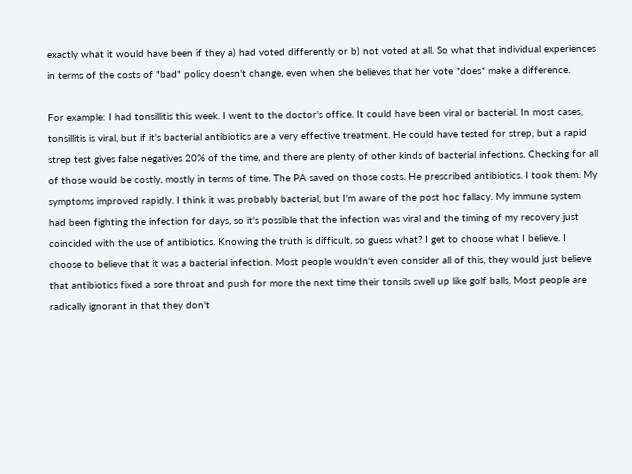exactly what it would have been if they a) had voted differently or b) not voted at all. So what that individual experiences in terms of the costs of "bad" policy doesn't change, even when she believes that her vote *does* make a difference.

For example: I had tonsillitis this week. I went to the doctor's office. It could have been viral or bacterial. In most cases, tonsillitis is viral, but if it's bacterial antibiotics are a very effective treatment. He could have tested for strep, but a rapid strep test gives false negatives 20% of the time, and there are plenty of other kinds of bacterial infections. Checking for all of those would be costly, mostly in terms of time. The PA saved on those costs. He prescribed antibiotics. I took them. My symptoms improved rapidly. I think it was probably bacterial, but I'm aware of the post hoc fallacy. My immune system had been fighting the infection for days, so it's possible that the infection was viral and the timing of my recovery just coincided with the use of antibiotics. Knowing the truth is difficult, so guess what? I get to choose what I believe. I choose to believe that it was a bacterial infection. Most people wouldn't even consider all of this, they would just believe that antibiotics fixed a sore throat and push for more the next time their tonsils swell up like golf balls. Most people are radically ignorant in that they don't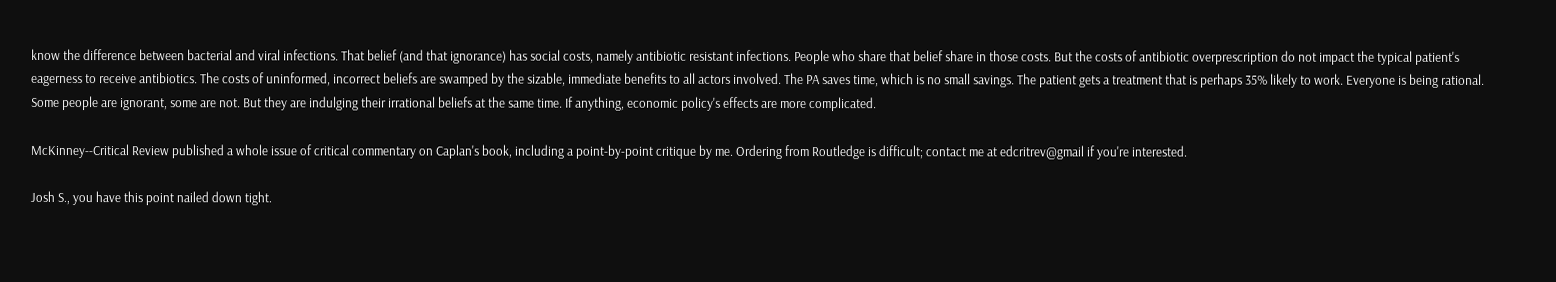know the difference between bacterial and viral infections. That belief (and that ignorance) has social costs, namely antibiotic resistant infections. People who share that belief share in those costs. But the costs of antibiotic overprescription do not impact the typical patient's eagerness to receive antibiotics. The costs of uninformed, incorrect beliefs are swamped by the sizable, immediate benefits to all actors involved. The PA saves time, which is no small savings. The patient gets a treatment that is perhaps 35% likely to work. Everyone is being rational. Some people are ignorant, some are not. But they are indulging their irrational beliefs at the same time. If anything, economic policy's effects are more complicated.

McKinney--Critical Review published a whole issue of critical commentary on Caplan's book, including a point-by-point critique by me. Ordering from Routledge is difficult; contact me at edcritrev@gmail if you're interested.

Josh S., you have this point nailed down tight.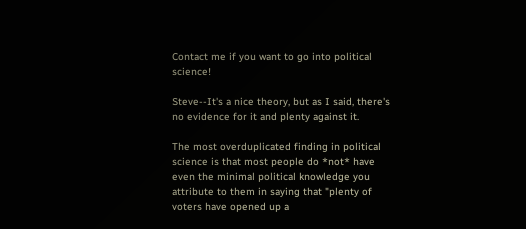Contact me if you want to go into political science!

Steve--It's a nice theory, but as I said, there's no evidence for it and plenty against it.

The most overduplicated finding in political science is that most people do *not* have even the minimal political knowledge you attribute to them in saying that "plenty of voters have opened up a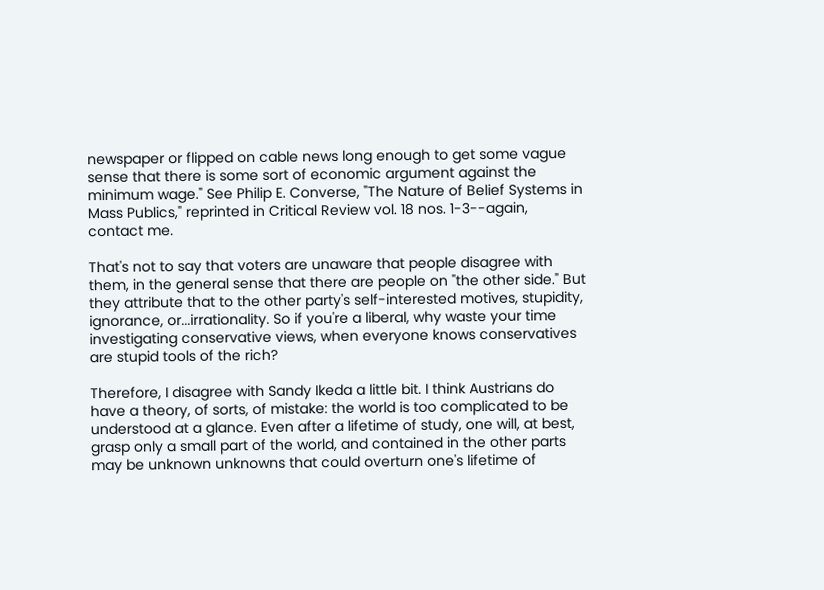newspaper or flipped on cable news long enough to get some vague sense that there is some sort of economic argument against the minimum wage." See Philip E. Converse, "The Nature of Belief Systems in Mass Publics," reprinted in Critical Review vol. 18 nos. 1-3--again, contact me.

That's not to say that voters are unaware that people disagree with them, in the general sense that there are people on "the other side." But they attribute that to the other party's self-interested motives, stupidity, ignorance, or...irrationality. So if you're a liberal, why waste your time investigating conservative views, when everyone knows conservatives are stupid tools of the rich?

Therefore, I disagree with Sandy Ikeda a little bit. I think Austrians do have a theory, of sorts, of mistake: the world is too complicated to be understood at a glance. Even after a lifetime of study, one will, at best, grasp only a small part of the world, and contained in the other parts may be unknown unknowns that could overturn one's lifetime of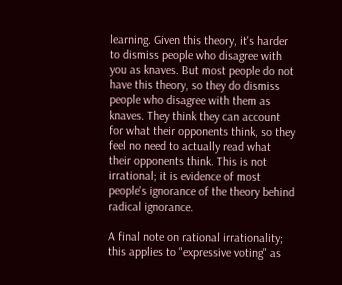learning. Given this theory, it's harder to dismiss people who disagree with you as knaves. But most people do not have this theory, so they do dismiss people who disagree with them as knaves. They think they can account for what their opponents think, so they feel no need to actually read what their opponents think. This is not irrational; it is evidence of most people's ignorance of the theory behind radical ignorance.

A final note on rational irrationality; this applies to "expressive voting" as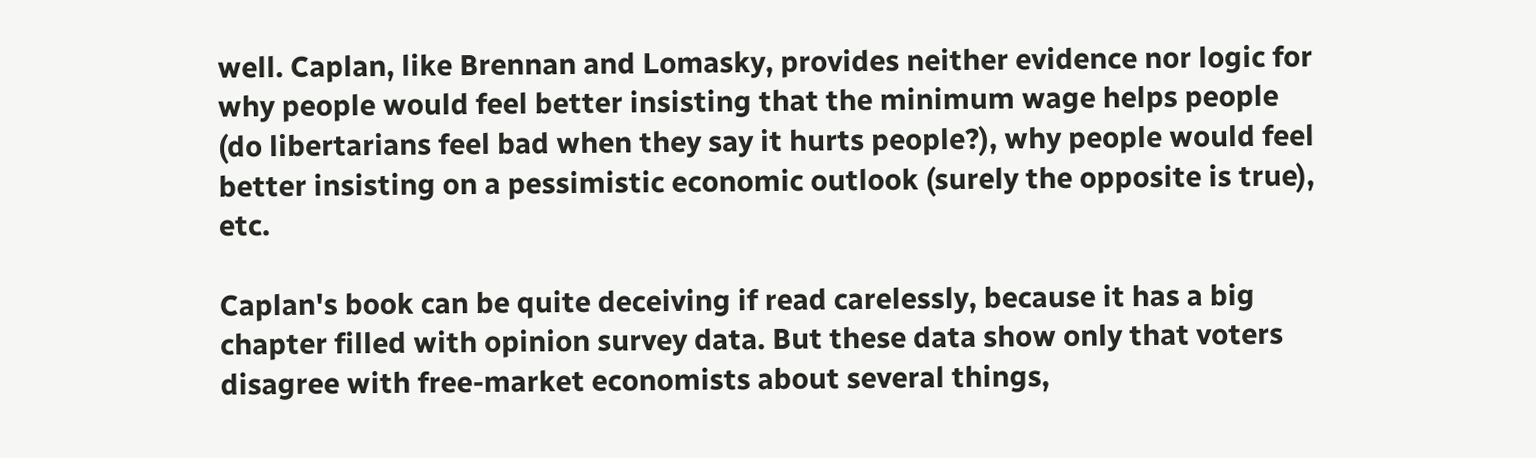well. Caplan, like Brennan and Lomasky, provides neither evidence nor logic for why people would feel better insisting that the minimum wage helps people (do libertarians feel bad when they say it hurts people?), why people would feel better insisting on a pessimistic economic outlook (surely the opposite is true), etc.

Caplan's book can be quite deceiving if read carelessly, because it has a big chapter filled with opinion survey data. But these data show only that voters disagree with free-market economists about several things,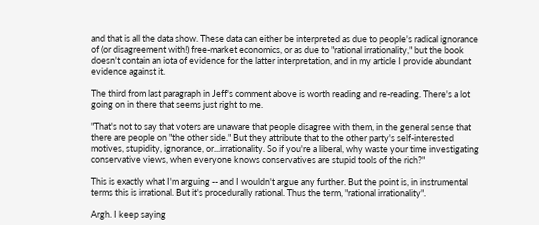and that is all the data show. These data can either be interpreted as due to people's radical ignorance of (or disagreement with!) free-market economics, or as due to "rational irrationality," but the book doesn't contain an iota of evidence for the latter interpretation, and in my article I provide abundant evidence against it.

The third from last paragraph in Jeff's comment above is worth reading and re-reading. There's a lot going on in there that seems just right to me.

"That's not to say that voters are unaware that people disagree with them, in the general sense that there are people on "the other side." But they attribute that to the other party's self-interested motives, stupidity, ignorance, or...irrationality. So if you're a liberal, why waste your time investigating conservative views, when everyone knows conservatives are stupid tools of the rich?"

This is exactly what I'm arguing -- and I wouldn't argue any further. But the point is, in instrumental terms this is irrational. But it's procedurally rational. Thus the term, "rational irrationality".

Argh. I keep saying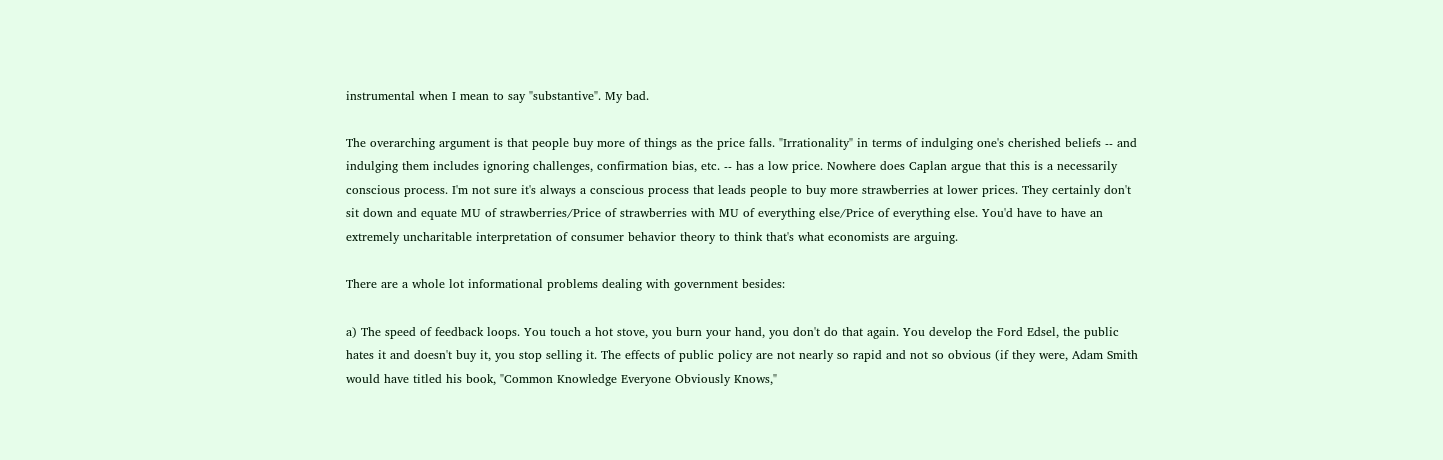instrumental when I mean to say "substantive". My bad.

The overarching argument is that people buy more of things as the price falls. "Irrationality" in terms of indulging one's cherished beliefs -- and indulging them includes ignoring challenges, confirmation bias, etc. -- has a low price. Nowhere does Caplan argue that this is a necessarily conscious process. I'm not sure it's always a conscious process that leads people to buy more strawberries at lower prices. They certainly don't sit down and equate MU of strawberries/Price of strawberries with MU of everything else/Price of everything else. You'd have to have an extremely uncharitable interpretation of consumer behavior theory to think that's what economists are arguing.

There are a whole lot informational problems dealing with government besides:

a) The speed of feedback loops. You touch a hot stove, you burn your hand, you don't do that again. You develop the Ford Edsel, the public hates it and doesn't buy it, you stop selling it. The effects of public policy are not nearly so rapid and not so obvious (if they were, Adam Smith would have titled his book, "Common Knowledge Everyone Obviously Knows,"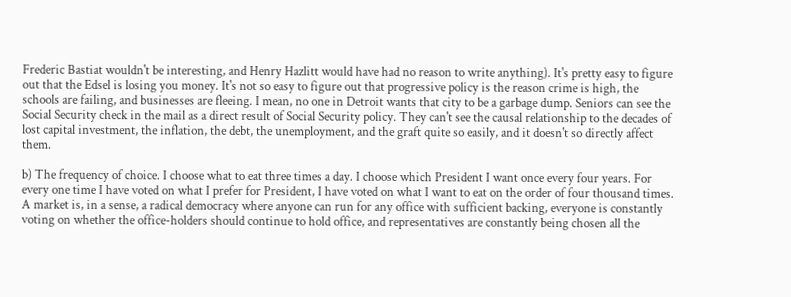Frederic Bastiat wouldn't be interesting, and Henry Hazlitt would have had no reason to write anything). It's pretty easy to figure out that the Edsel is losing you money. It's not so easy to figure out that progressive policy is the reason crime is high, the schools are failing, and businesses are fleeing. I mean, no one in Detroit wants that city to be a garbage dump. Seniors can see the Social Security check in the mail as a direct result of Social Security policy. They can't see the causal relationship to the decades of lost capital investment, the inflation, the debt, the unemployment, and the graft quite so easily, and it doesn't so directly affect them.

b) The frequency of choice. I choose what to eat three times a day. I choose which President I want once every four years. For every one time I have voted on what I prefer for President, I have voted on what I want to eat on the order of four thousand times. A market is, in a sense, a radical democracy where anyone can run for any office with sufficient backing, everyone is constantly voting on whether the office-holders should continue to hold office, and representatives are constantly being chosen all the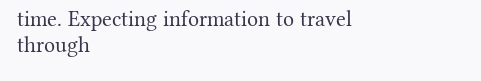time. Expecting information to travel through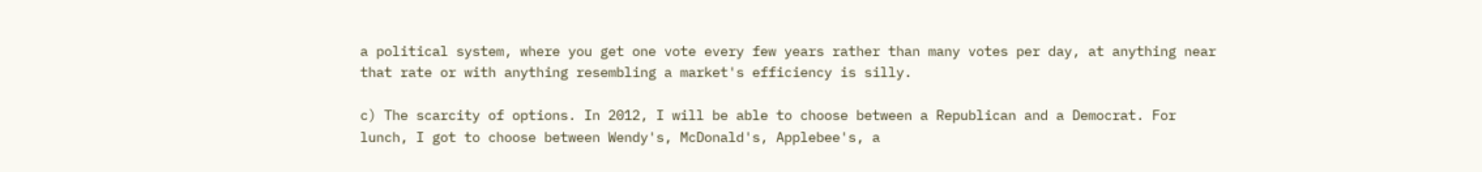a political system, where you get one vote every few years rather than many votes per day, at anything near that rate or with anything resembling a market's efficiency is silly.

c) The scarcity of options. In 2012, I will be able to choose between a Republican and a Democrat. For lunch, I got to choose between Wendy's, McDonald's, Applebee's, a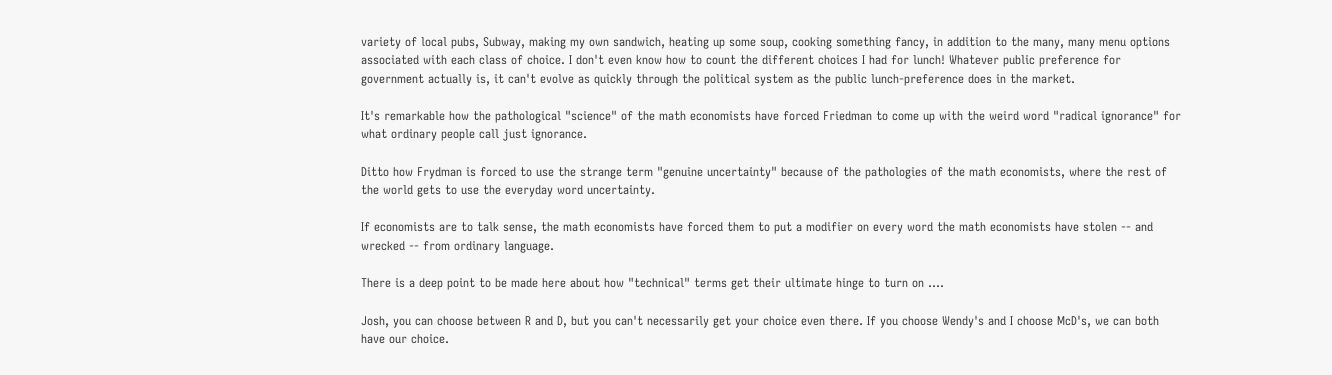variety of local pubs, Subway, making my own sandwich, heating up some soup, cooking something fancy, in addition to the many, many menu options associated with each class of choice. I don't even know how to count the different choices I had for lunch! Whatever public preference for government actually is, it can't evolve as quickly through the political system as the public lunch-preference does in the market.

It's remarkable how the pathological "science" of the math economists have forced Friedman to come up with the weird word "radical ignorance" for what ordinary people call just ignorance.

Ditto how Frydman is forced to use the strange term "genuine uncertainty" because of the pathologies of the math economists, where the rest of the world gets to use the everyday word uncertainty.

If economists are to talk sense, the math economists have forced them to put a modifier on every word the math economists have stolen -- and wrecked -- from ordinary language.

There is a deep point to be made here about how "technical" terms get their ultimate hinge to turn on ....

Josh, you can choose between R and D, but you can't necessarily get your choice even there. If you choose Wendy's and I choose McD's, we can both have our choice.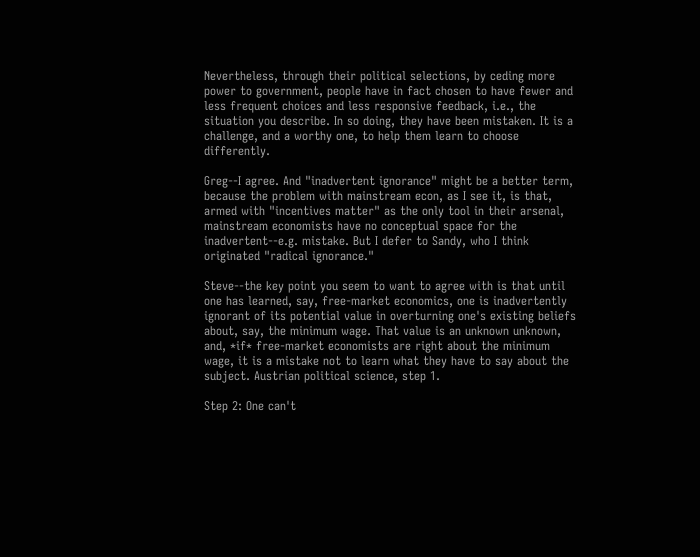Nevertheless, through their political selections, by ceding more power to government, people have in fact chosen to have fewer and less frequent choices and less responsive feedback, i.e., the situation you describe. In so doing, they have been mistaken. It is a challenge, and a worthy one, to help them learn to choose differently.

Greg--I agree. And "inadvertent ignorance" might be a better term, because the problem with mainstream econ, as I see it, is that, armed with "incentives matter" as the only tool in their arsenal, mainstream economists have no conceptual space for the inadvertent--e.g. mistake. But I defer to Sandy, who I think originated "radical ignorance."

Steve--the key point you seem to want to agree with is that until one has learned, say, free-market economics, one is inadvertently ignorant of its potential value in overturning one's existing beliefs about, say, the minimum wage. That value is an unknown unknown, and, *if* free-market economists are right about the minimum wage, it is a mistake not to learn what they have to say about the subject. Austrian political science, step 1.

Step 2: One can't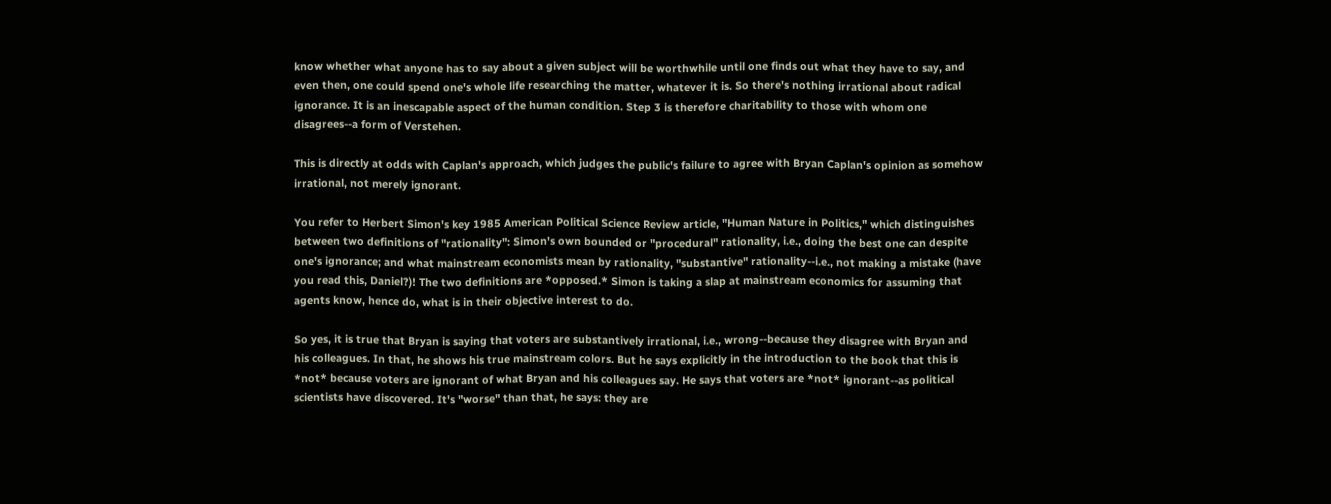know whether what anyone has to say about a given subject will be worthwhile until one finds out what they have to say, and even then, one could spend one's whole life researching the matter, whatever it is. So there's nothing irrational about radical ignorance. It is an inescapable aspect of the human condition. Step 3 is therefore charitability to those with whom one disagrees--a form of Verstehen.

This is directly at odds with Caplan's approach, which judges the public's failure to agree with Bryan Caplan's opinion as somehow irrational, not merely ignorant.

You refer to Herbert Simon's key 1985 American Political Science Review article, "Human Nature in Politics," which distinguishes between two definitions of "rationality": Simon's own bounded or "procedural" rationality, i.e., doing the best one can despite one's ignorance; and what mainstream economists mean by rationality, "substantive" rationality--i.e., not making a mistake (have you read this, Daniel?)! The two definitions are *opposed.* Simon is taking a slap at mainstream economics for assuming that agents know, hence do, what is in their objective interest to do.

So yes, it is true that Bryan is saying that voters are substantively irrational, i.e., wrong--because they disagree with Bryan and his colleagues. In that, he shows his true mainstream colors. But he says explicitly in the introduction to the book that this is *not* because voters are ignorant of what Bryan and his colleagues say. He says that voters are *not* ignorant--as political scientists have discovered. It's "worse" than that, he says: they are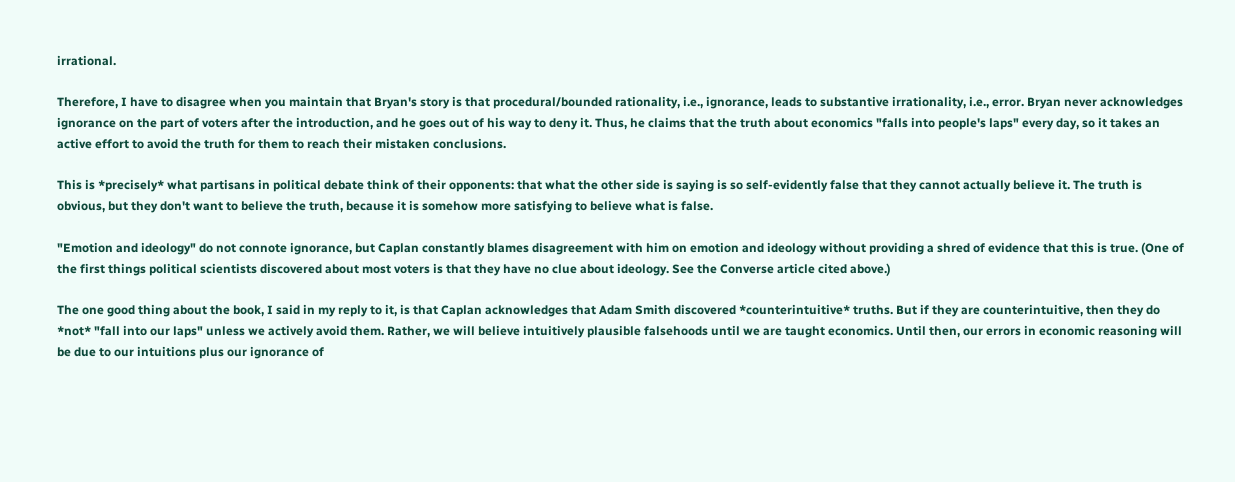irrational.

Therefore, I have to disagree when you maintain that Bryan's story is that procedural/bounded rationality, i.e., ignorance, leads to substantive irrationality, i.e., error. Bryan never acknowledges ignorance on the part of voters after the introduction, and he goes out of his way to deny it. Thus, he claims that the truth about economics "falls into people's laps" every day, so it takes an active effort to avoid the truth for them to reach their mistaken conclusions.

This is *precisely* what partisans in political debate think of their opponents: that what the other side is saying is so self-evidently false that they cannot actually believe it. The truth is obvious, but they don't want to believe the truth, because it is somehow more satisfying to believe what is false.

"Emotion and ideology" do not connote ignorance, but Caplan constantly blames disagreement with him on emotion and ideology without providing a shred of evidence that this is true. (One of the first things political scientists discovered about most voters is that they have no clue about ideology. See the Converse article cited above.)

The one good thing about the book, I said in my reply to it, is that Caplan acknowledges that Adam Smith discovered *counterintuitive* truths. But if they are counterintuitive, then they do *not* "fall into our laps" unless we actively avoid them. Rather, we will believe intuitively plausible falsehoods until we are taught economics. Until then, our errors in economic reasoning will be due to our intuitions plus our ignorance of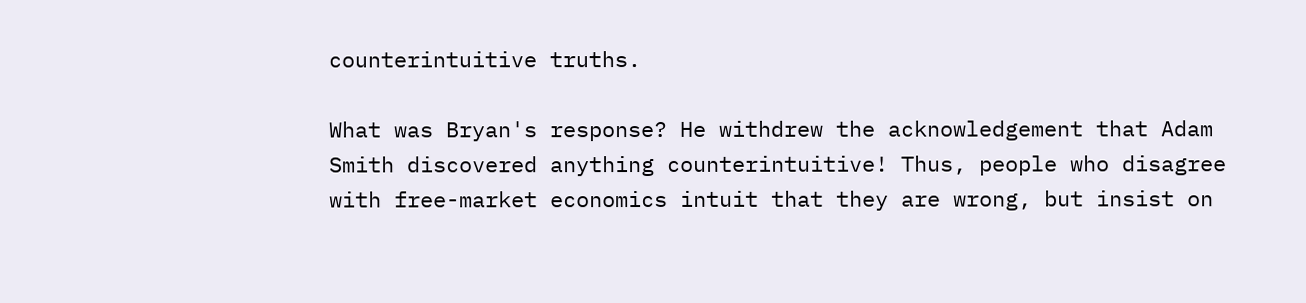counterintuitive truths.

What was Bryan's response? He withdrew the acknowledgement that Adam Smith discovered anything counterintuitive! Thus, people who disagree with free-market economics intuit that they are wrong, but insist on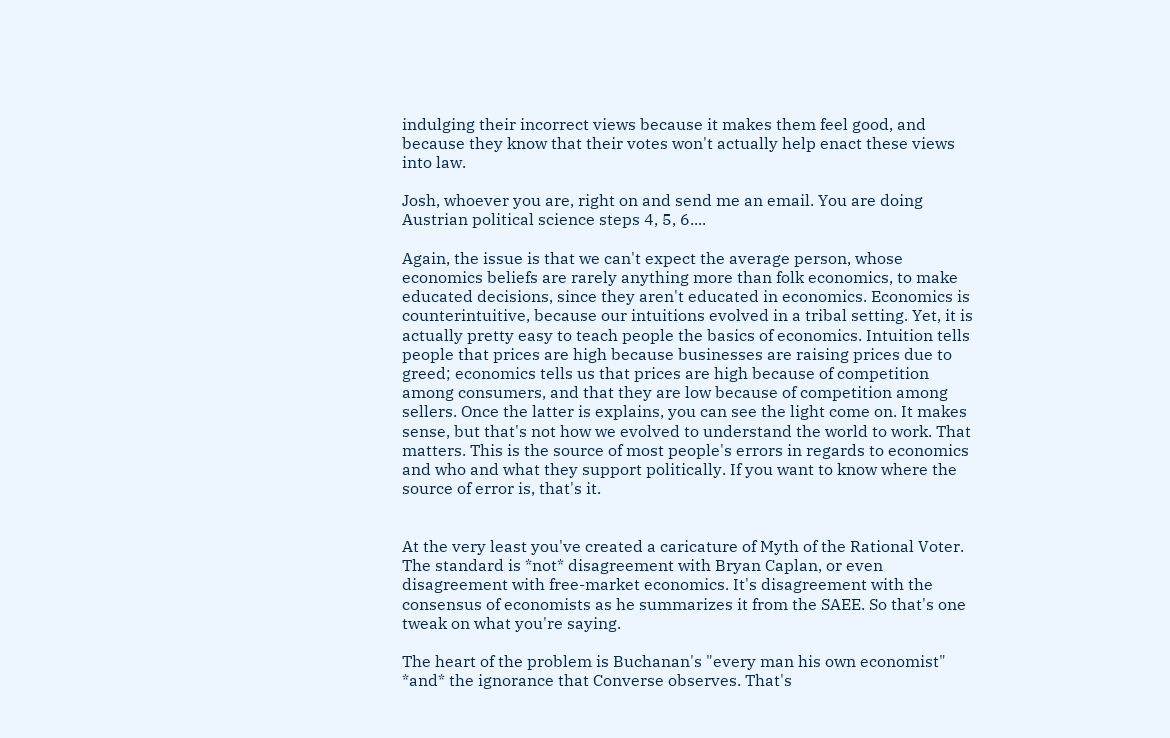indulging their incorrect views because it makes them feel good, and because they know that their votes won't actually help enact these views into law.

Josh, whoever you are, right on and send me an email. You are doing Austrian political science steps 4, 5, 6....

Again, the issue is that we can't expect the average person, whose economics beliefs are rarely anything more than folk economics, to make educated decisions, since they aren't educated in economics. Economics is counterintuitive, because our intuitions evolved in a tribal setting. Yet, it is actually pretty easy to teach people the basics of economics. Intuition tells people that prices are high because businesses are raising prices due to greed; economics tells us that prices are high because of competition among consumers, and that they are low because of competition among sellers. Once the latter is explains, you can see the light come on. It makes sense, but that's not how we evolved to understand the world to work. That matters. This is the source of most people's errors in regards to economics and who and what they support politically. If you want to know where the source of error is, that's it.


At the very least you've created a caricature of Myth of the Rational Voter. The standard is *not* disagreement with Bryan Caplan, or even disagreement with free-market economics. It's disagreement with the consensus of economists as he summarizes it from the SAEE. So that's one tweak on what you're saying.

The heart of the problem is Buchanan's "every man his own economist" *and* the ignorance that Converse observes. That's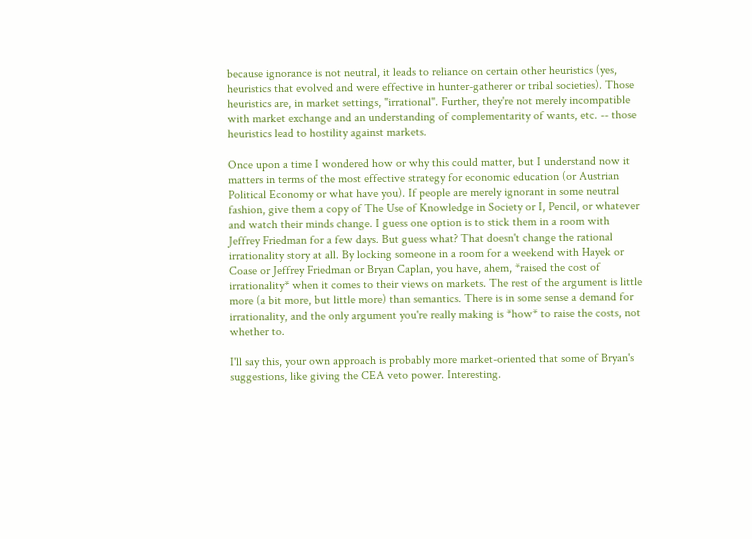because ignorance is not neutral, it leads to reliance on certain other heuristics (yes, heuristics that evolved and were effective in hunter-gatherer or tribal societies). Those heuristics are, in market settings, "irrational". Further, they're not merely incompatible with market exchange and an understanding of complementarity of wants, etc. -- those heuristics lead to hostility against markets.

Once upon a time I wondered how or why this could matter, but I understand now it matters in terms of the most effective strategy for economic education (or Austrian Political Economy or what have you). If people are merely ignorant in some neutral fashion, give them a copy of The Use of Knowledge in Society or I, Pencil, or whatever and watch their minds change. I guess one option is to stick them in a room with Jeffrey Friedman for a few days. But guess what? That doesn't change the rational irrationality story at all. By locking someone in a room for a weekend with Hayek or Coase or Jeffrey Friedman or Bryan Caplan, you have, ahem, *raised the cost of irrationality* when it comes to their views on markets. The rest of the argument is little more (a bit more, but little more) than semantics. There is in some sense a demand for irrationality, and the only argument you're really making is *how* to raise the costs, not whether to.

I'll say this, your own approach is probably more market-oriented that some of Bryan's suggestions, like giving the CEA veto power. Interesting.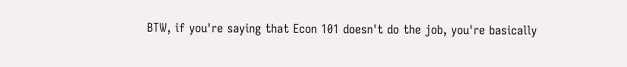BTW, if you're saying that Econ 101 doesn't do the job, you're basically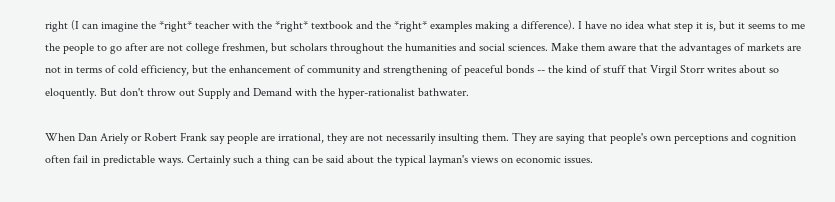right (I can imagine the *right* teacher with the *right* textbook and the *right* examples making a difference). I have no idea what step it is, but it seems to me the people to go after are not college freshmen, but scholars throughout the humanities and social sciences. Make them aware that the advantages of markets are not in terms of cold efficiency, but the enhancement of community and strengthening of peaceful bonds -- the kind of stuff that Virgil Storr writes about so eloquently. But don't throw out Supply and Demand with the hyper-rationalist bathwater.

When Dan Ariely or Robert Frank say people are irrational, they are not necessarily insulting them. They are saying that people's own perceptions and cognition often fail in predictable ways. Certainly such a thing can be said about the typical layman's views on economic issues.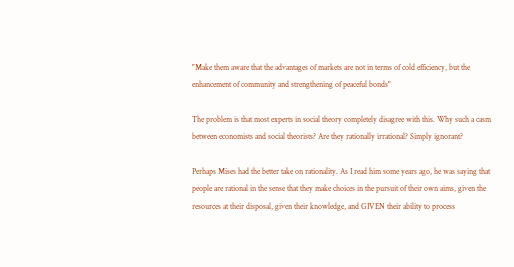"Make them aware that the advantages of markets are not in terms of cold efficiency, but the enhancement of community and strengthening of peaceful bonds"

The problem is that most experts in social theory completely disagree with this. Why such a casm between economists and social theorists? Are they rationally irrational? Simply ignorant?

Perhaps Mises had the better take on rationality. As I read him some years ago, he was saying that people are rational in the sense that they make choices in the pursuit of their own aims, given the resources at their disposal, given their knowledge, and GIVEN their ability to process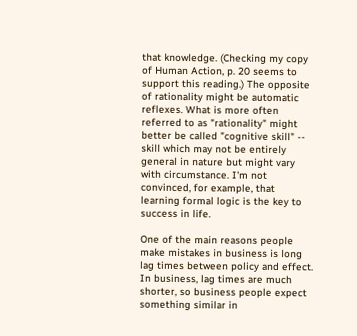that knowledge. (Checking my copy of Human Action, p. 20 seems to support this reading.) The opposite of rationality might be automatic reflexes. What is more often referred to as "rationality" might better be called "cognitive skill" -- skill which may not be entirely general in nature but might vary with circumstance. I'm not convinced, for example, that learning formal logic is the key to success in life.

One of the main reasons people make mistakes in business is long lag times between policy and effect. In business, lag times are much shorter, so business people expect something similar in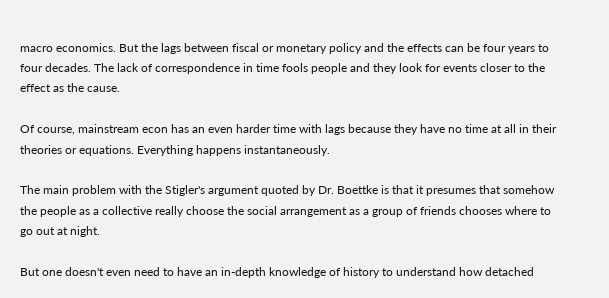macro economics. But the lags between fiscal or monetary policy and the effects can be four years to four decades. The lack of correspondence in time fools people and they look for events closer to the effect as the cause.

Of course, mainstream econ has an even harder time with lags because they have no time at all in their theories or equations. Everything happens instantaneously.

The main problem with the Stigler's argument quoted by Dr. Boettke is that it presumes that somehow the people as a collective really choose the social arrangement as a group of friends chooses where to go out at night.

But one doesn't even need to have an in-depth knowledge of history to understand how detached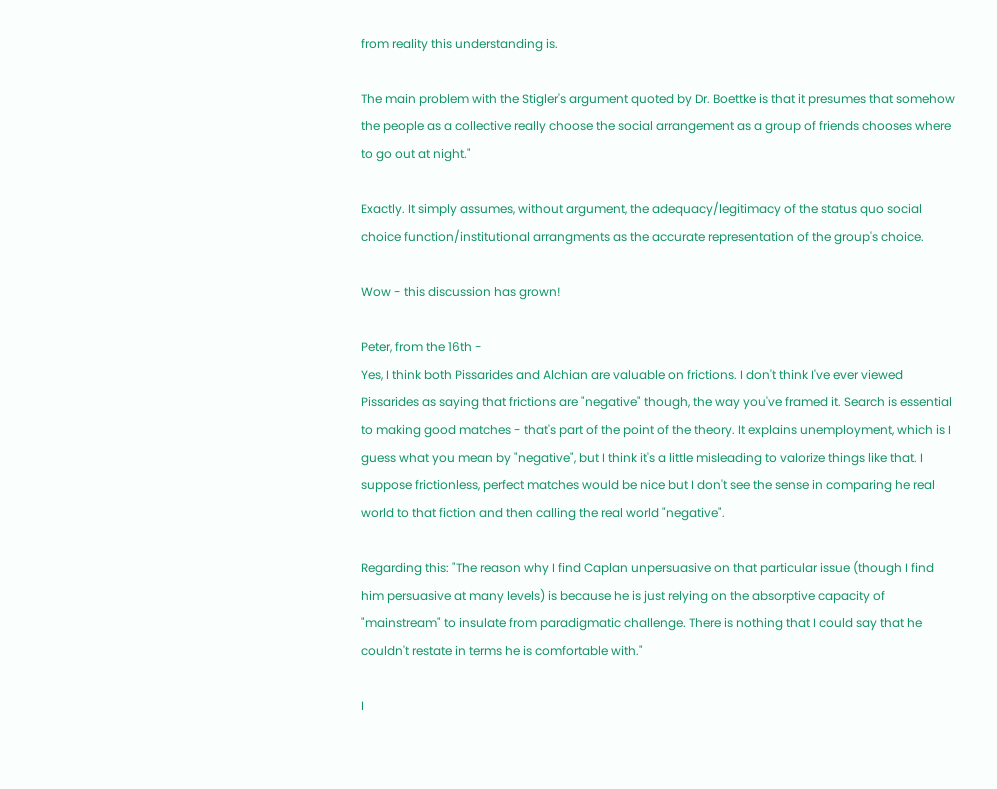from reality this understanding is.

The main problem with the Stigler's argument quoted by Dr. Boettke is that it presumes that somehow the people as a collective really choose the social arrangement as a group of friends chooses where to go out at night."

Exactly. It simply assumes, without argument, the adequacy/legitimacy of the status quo social choice function/institutional arrangments as the accurate representation of the group's choice.

Wow - this discussion has grown!

Peter, from the 16th -
Yes, I think both Pissarides and Alchian are valuable on frictions. I don't think I've ever viewed Pissarides as saying that frictions are "negative" though, the way you've framed it. Search is essential to making good matches - that's part of the point of the theory. It explains unemployment, which is I guess what you mean by "negative", but I think it's a little misleading to valorize things like that. I suppose frictionless, perfect matches would be nice but I don't see the sense in comparing he real world to that fiction and then calling the real world "negative".

Regarding this: "The reason why I find Caplan unpersuasive on that particular issue (though I find him persuasive at many levels) is because he is just relying on the absorptive capacity of "mainstream" to insulate from paradigmatic challenge. There is nothing that I could say that he couldn't restate in terms he is comfortable with."

I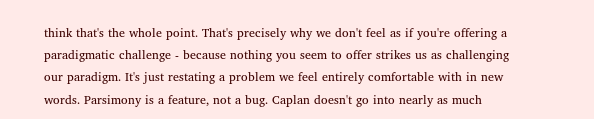think that's the whole point. That's precisely why we don't feel as if you're offering a paradigmatic challenge - because nothing you seem to offer strikes us as challenging our paradigm. It's just restating a problem we feel entirely comfortable with in new words. Parsimony is a feature, not a bug. Caplan doesn't go into nearly as much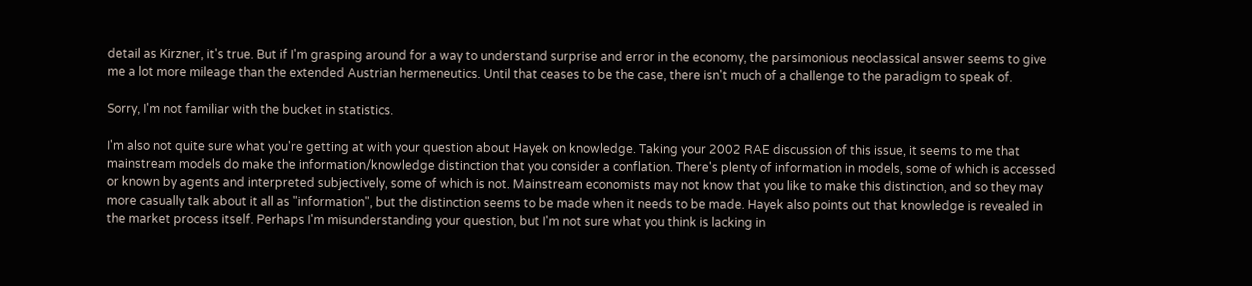detail as Kirzner, it's true. But if I'm grasping around for a way to understand surprise and error in the economy, the parsimonious neoclassical answer seems to give me a lot more mileage than the extended Austrian hermeneutics. Until that ceases to be the case, there isn't much of a challenge to the paradigm to speak of.

Sorry, I'm not familiar with the bucket in statistics.

I'm also not quite sure what you're getting at with your question about Hayek on knowledge. Taking your 2002 RAE discussion of this issue, it seems to me that mainstream models do make the information/knowledge distinction that you consider a conflation. There's plenty of information in models, some of which is accessed or known by agents and interpreted subjectively, some of which is not. Mainstream economists may not know that you like to make this distinction, and so they may more casually talk about it all as "information", but the distinction seems to be made when it needs to be made. Hayek also points out that knowledge is revealed in the market process itself. Perhaps I'm misunderstanding your question, but I'm not sure what you think is lacking in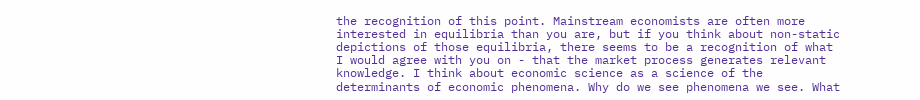the recognition of this point. Mainstream economists are often more interested in equilibria than you are, but if you think about non-static depictions of those equilibria, there seems to be a recognition of what I would agree with you on - that the market process generates relevant knowledge. I think about economic science as a science of the determinants of economic phenomena. Why do we see phenomena we see. What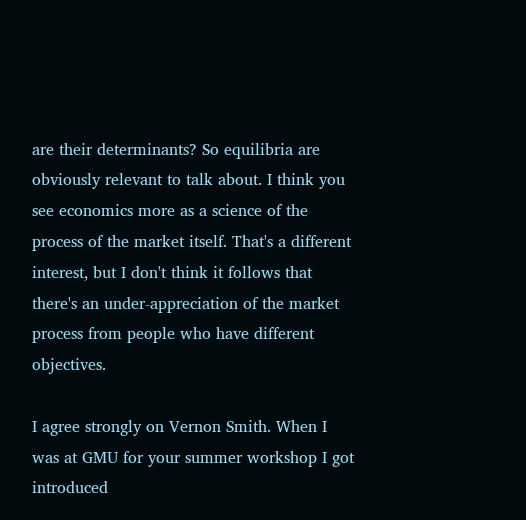are their determinants? So equilibria are obviously relevant to talk about. I think you see economics more as a science of the process of the market itself. That's a different interest, but I don't think it follows that there's an under-appreciation of the market process from people who have different objectives.

I agree strongly on Vernon Smith. When I was at GMU for your summer workshop I got introduced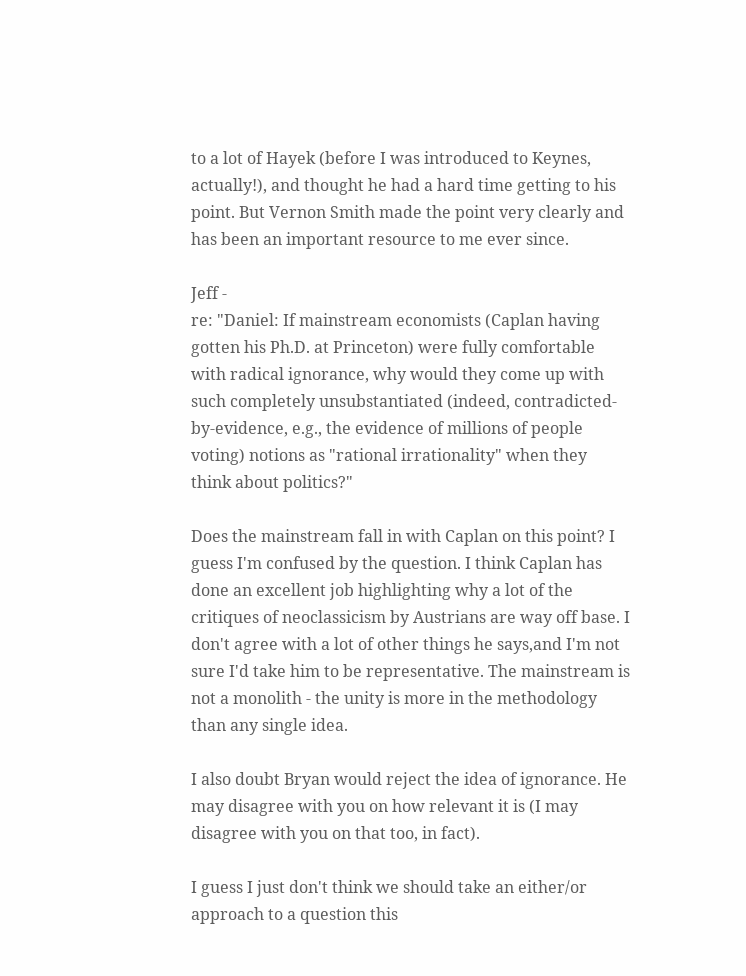to a lot of Hayek (before I was introduced to Keynes, actually!), and thought he had a hard time getting to his point. But Vernon Smith made the point very clearly and has been an important resource to me ever since.

Jeff -
re: "Daniel: If mainstream economists (Caplan having gotten his Ph.D. at Princeton) were fully comfortable with radical ignorance, why would they come up with such completely unsubstantiated (indeed, contradicted-by-evidence, e.g., the evidence of millions of people voting) notions as "rational irrationality" when they think about politics?"

Does the mainstream fall in with Caplan on this point? I guess I'm confused by the question. I think Caplan has done an excellent job highlighting why a lot of the critiques of neoclassicism by Austrians are way off base. I don't agree with a lot of other things he says,and I'm not sure I'd take him to be representative. The mainstream is not a monolith - the unity is more in the methodology than any single idea.

I also doubt Bryan would reject the idea of ignorance. He may disagree with you on how relevant it is (I may disagree with you on that too, in fact).

I guess I just don't think we should take an either/or approach to a question this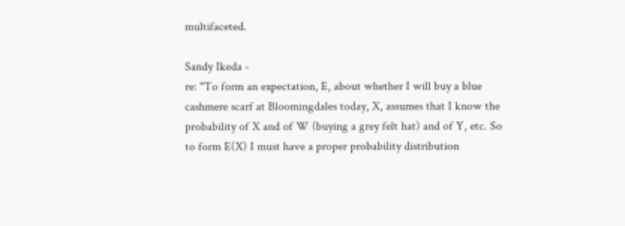multifaceted.

Sandy Ikeda -
re: "To form an expectation, E, about whether I will buy a blue cashmere scarf at Bloomingdales today, X, assumes that I know the probability of X and of W (buying a grey felt hat) and of Y, etc. So to form E(X) I must have a proper probability distribution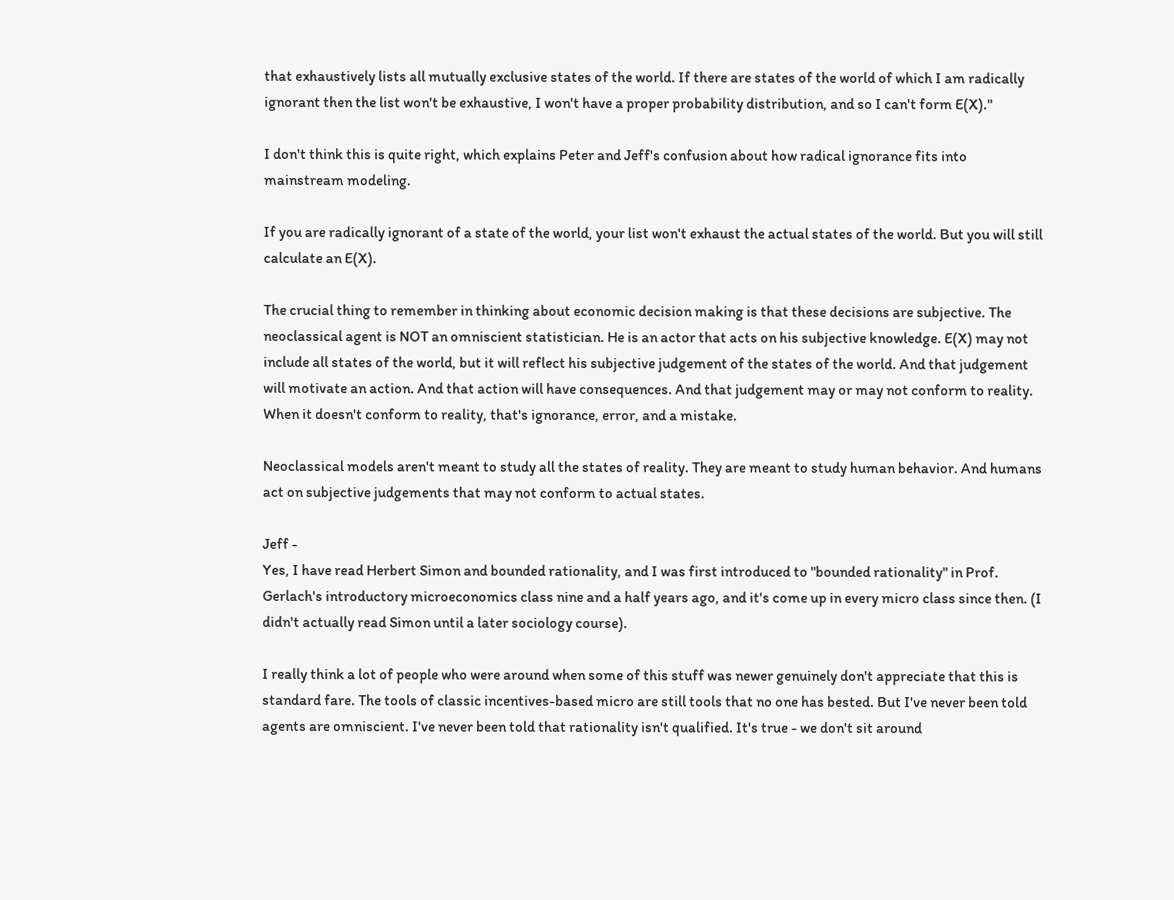that exhaustively lists all mutually exclusive states of the world. If there are states of the world of which I am radically ignorant then the list won't be exhaustive, I won't have a proper probability distribution, and so I can't form E(X)."

I don't think this is quite right, which explains Peter and Jeff's confusion about how radical ignorance fits into mainstream modeling.

If you are radically ignorant of a state of the world, your list won't exhaust the actual states of the world. But you will still calculate an E(X).

The crucial thing to remember in thinking about economic decision making is that these decisions are subjective. The neoclassical agent is NOT an omniscient statistician. He is an actor that acts on his subjective knowledge. E(X) may not include all states of the world, but it will reflect his subjective judgement of the states of the world. And that judgement will motivate an action. And that action will have consequences. And that judgement may or may not conform to reality. When it doesn't conform to reality, that's ignorance, error, and a mistake.

Neoclassical models aren't meant to study all the states of reality. They are meant to study human behavior. And humans act on subjective judgements that may not conform to actual states.

Jeff -
Yes, I have read Herbert Simon and bounded rationality, and I was first introduced to "bounded rationality" in Prof. Gerlach's introductory microeconomics class nine and a half years ago, and it's come up in every micro class since then. (I didn't actually read Simon until a later sociology course).

I really think a lot of people who were around when some of this stuff was newer genuinely don't appreciate that this is standard fare. The tools of classic incentives-based micro are still tools that no one has bested. But I've never been told agents are omniscient. I've never been told that rationality isn't qualified. It's true - we don't sit around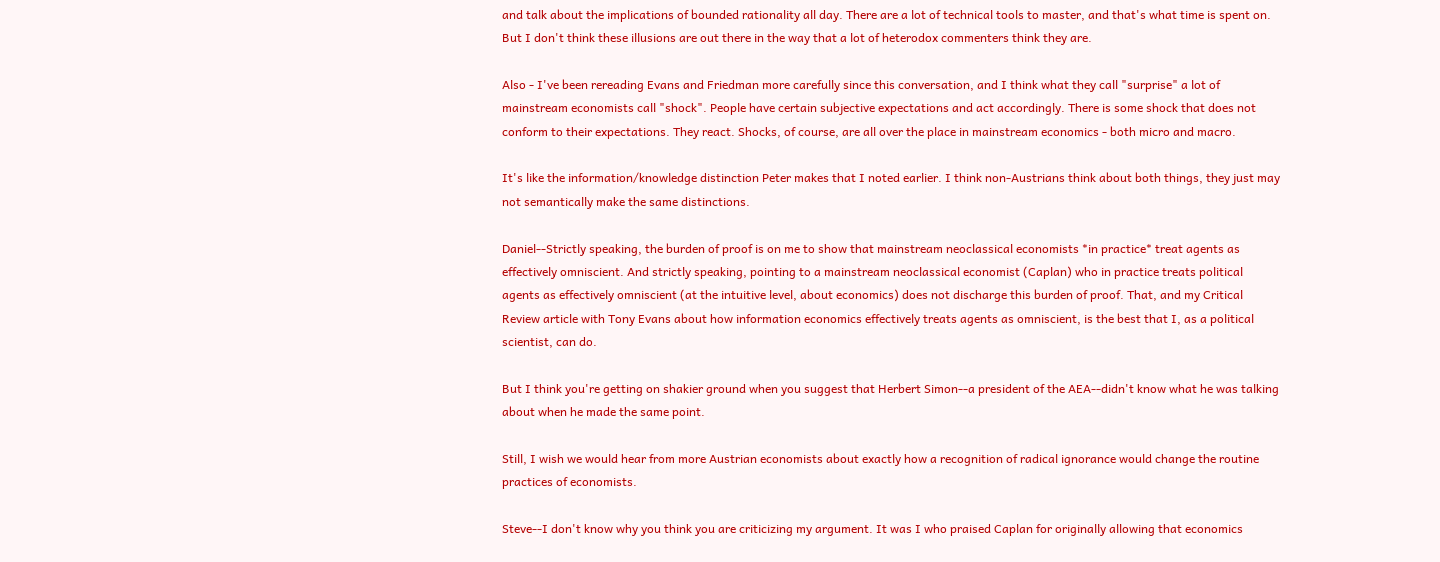and talk about the implications of bounded rationality all day. There are a lot of technical tools to master, and that's what time is spent on. But I don't think these illusions are out there in the way that a lot of heterodox commenters think they are.

Also - I've been rereading Evans and Friedman more carefully since this conversation, and I think what they call "surprise" a lot of mainstream economists call "shock". People have certain subjective expectations and act accordingly. There is some shock that does not conform to their expectations. They react. Shocks, of course, are all over the place in mainstream economics - both micro and macro.

It's like the information/knowledge distinction Peter makes that I noted earlier. I think non-Austrians think about both things, they just may not semantically make the same distinctions.

Daniel--Strictly speaking, the burden of proof is on me to show that mainstream neoclassical economists *in practice* treat agents as effectively omniscient. And strictly speaking, pointing to a mainstream neoclassical economist (Caplan) who in practice treats political agents as effectively omniscient (at the intuitive level, about economics) does not discharge this burden of proof. That, and my Critical Review article with Tony Evans about how information economics effectively treats agents as omniscient, is the best that I, as a political scientist, can do.

But I think you're getting on shakier ground when you suggest that Herbert Simon--a president of the AEA--didn't know what he was talking about when he made the same point.

Still, I wish we would hear from more Austrian economists about exactly how a recognition of radical ignorance would change the routine practices of economists.

Steve--I don't know why you think you are criticizing my argument. It was I who praised Caplan for originally allowing that economics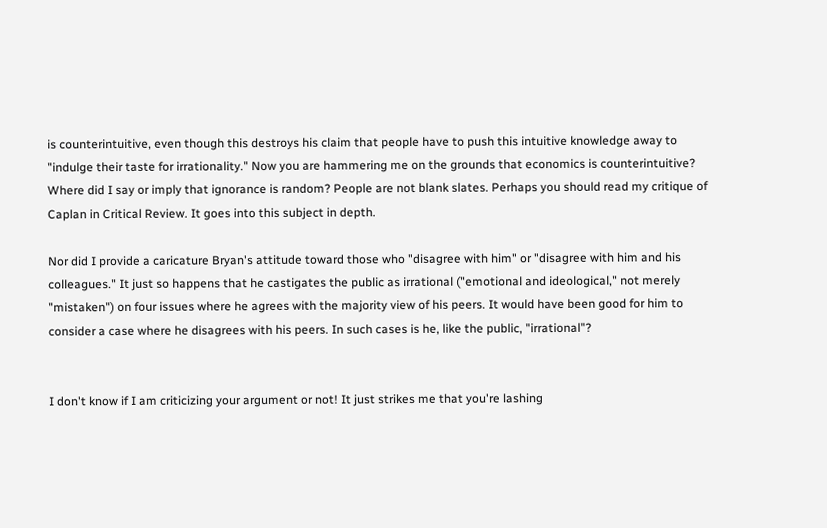is counterintuitive, even though this destroys his claim that people have to push this intuitive knowledge away to "indulge their taste for irrationality." Now you are hammering me on the grounds that economics is counterintuitive? Where did I say or imply that ignorance is random? People are not blank slates. Perhaps you should read my critique of Caplan in Critical Review. It goes into this subject in depth.

Nor did I provide a caricature Bryan's attitude toward those who "disagree with him" or "disagree with him and his colleagues." It just so happens that he castigates the public as irrational ("emotional and ideological," not merely "mistaken") on four issues where he agrees with the majority view of his peers. It would have been good for him to consider a case where he disagrees with his peers. In such cases is he, like the public, "irrational"?


I don't know if I am criticizing your argument or not! It just strikes me that you're lashing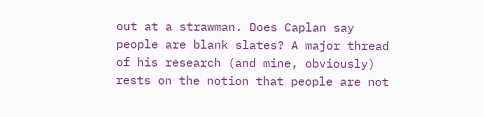out at a strawman. Does Caplan say people are blank slates? A major thread of his research (and mine, obviously) rests on the notion that people are not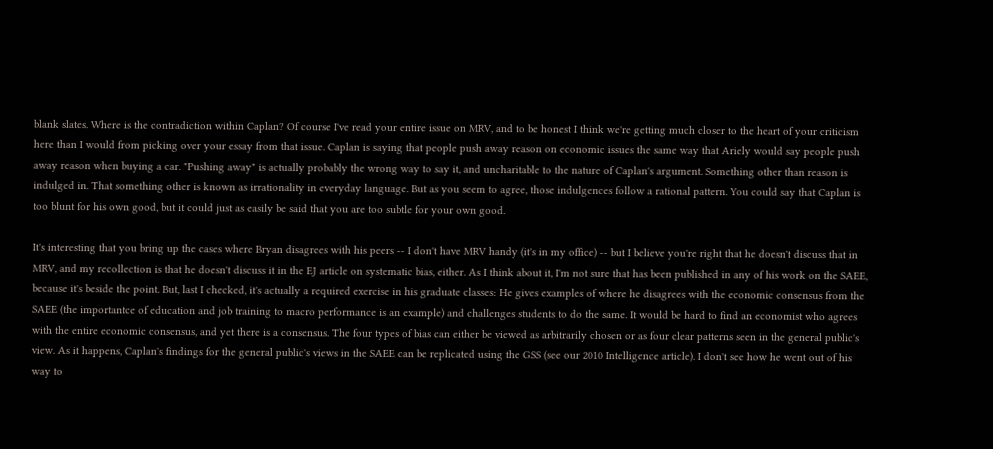blank slates. Where is the contradiction within Caplan? Of course I've read your entire issue on MRV, and to be honest I think we're getting much closer to the heart of your criticism here than I would from picking over your essay from that issue. Caplan is saying that people push away reason on economic issues the same way that Ariely would say people push away reason when buying a car. "Pushing away" is actually probably the wrong way to say it, and uncharitable to the nature of Caplan's argument. Something other than reason is indulged in. That something other is known as irrationality in everyday language. But as you seem to agree, those indulgences follow a rational pattern. You could say that Caplan is too blunt for his own good, but it could just as easily be said that you are too subtle for your own good.

It's interesting that you bring up the cases where Bryan disagrees with his peers -- I don't have MRV handy (it's in my office) -- but I believe you're right that he doesn't discuss that in MRV, and my recollection is that he doesn't discuss it in the EJ article on systematic bias, either. As I think about it, I'm not sure that has been published in any of his work on the SAEE, because it's beside the point. But, last I checked, it's actually a required exercise in his graduate classes: He gives examples of where he disagrees with the economic consensus from the SAEE (the importantce of education and job training to macro performance is an example) and challenges students to do the same. It would be hard to find an economist who agrees with the entire economic consensus, and yet there is a consensus. The four types of bias can either be viewed as arbitrarily chosen or as four clear patterns seen in the general public's view. As it happens, Caplan's findings for the general public's views in the SAEE can be replicated using the GSS (see our 2010 Intelligence article). I don't see how he went out of his way to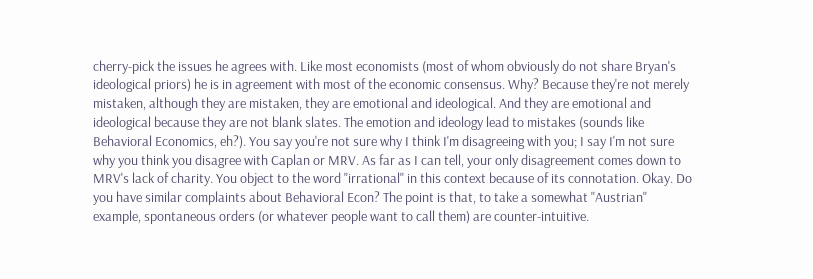cherry-pick the issues he agrees with. Like most economists (most of whom obviously do not share Bryan's ideological priors) he is in agreement with most of the economic consensus. Why? Because they're not merely mistaken, although they are mistaken, they are emotional and ideological. And they are emotional and ideological because they are not blank slates. The emotion and ideology lead to mistakes (sounds like Behavioral Economics, eh?). You say you're not sure why I think I'm disagreeing with you; I say I'm not sure why you think you disagree with Caplan or MRV. As far as I can tell, your only disagreement comes down to MRV's lack of charity. You object to the word "irrational" in this context because of its connotation. Okay. Do you have similar complaints about Behavioral Econ? The point is that, to take a somewhat "Austrian" example, spontaneous orders (or whatever people want to call them) are counter-intuitive.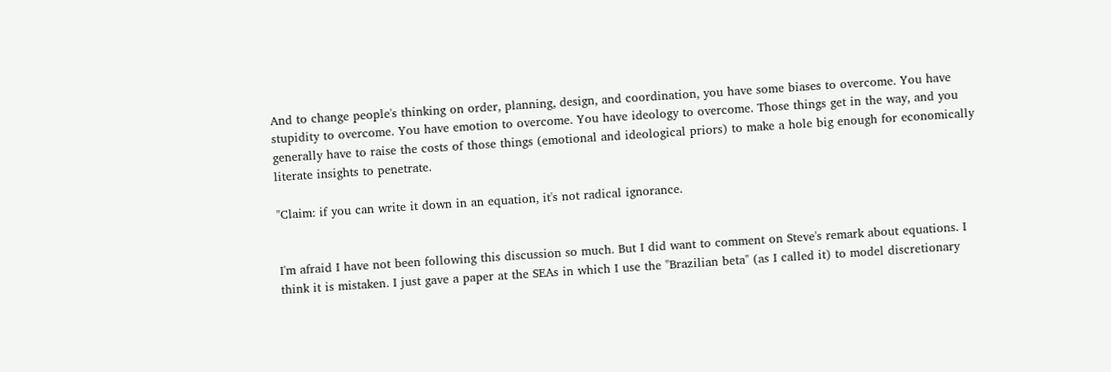And to change people's thinking on order, planning, design, and coordination, you have some biases to overcome. You have stupidity to overcome. You have emotion to overcome. You have ideology to overcome. Those things get in the way, and you generally have to raise the costs of those things (emotional and ideological priors) to make a hole big enough for economically literate insights to penetrate.

"Claim: if you can write it down in an equation, it's not radical ignorance.


I'm afraid I have not been following this discussion so much. But I did want to comment on Steve's remark about equations. I think it is mistaken. I just gave a paper at the SEAs in which I use the "Brazilian beta" (as I called it) to model discretionary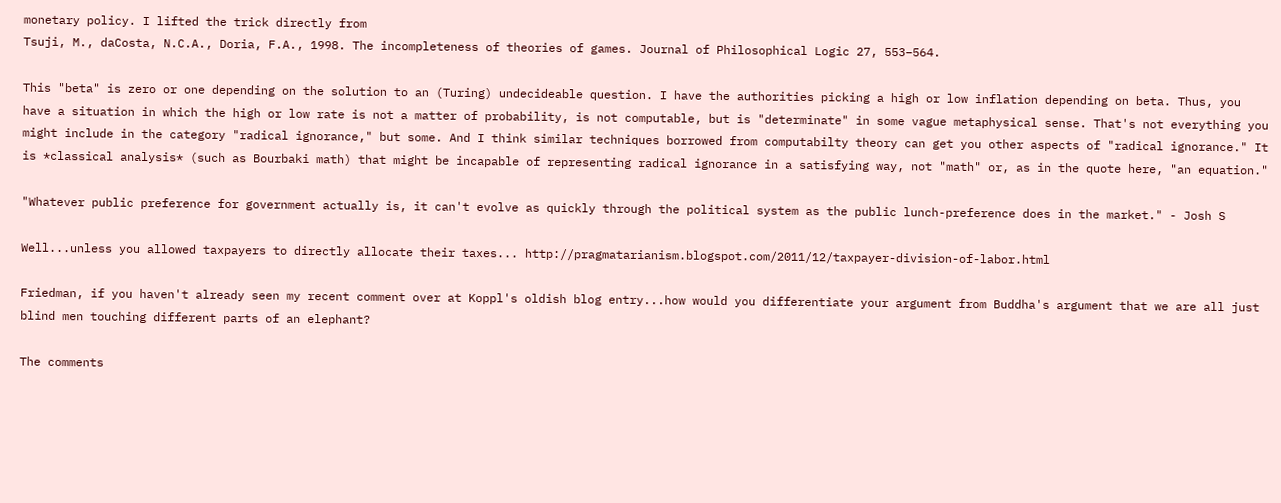monetary policy. I lifted the trick directly from
Tsuji, M., daCosta, N.C.A., Doria, F.A., 1998. The incompleteness of theories of games. Journal of Philosophical Logic 27, 553–564.

This "beta" is zero or one depending on the solution to an (Turing) undecideable question. I have the authorities picking a high or low inflation depending on beta. Thus, you have a situation in which the high or low rate is not a matter of probability, is not computable, but is "determinate" in some vague metaphysical sense. That's not everything you might include in the category "radical ignorance," but some. And I think similar techniques borrowed from computabilty theory can get you other aspects of "radical ignorance." It is *classical analysis* (such as Bourbaki math) that might be incapable of representing radical ignorance in a satisfying way, not "math" or, as in the quote here, "an equation."

"Whatever public preference for government actually is, it can't evolve as quickly through the political system as the public lunch-preference does in the market." - Josh S

Well...unless you allowed taxpayers to directly allocate their taxes... http://pragmatarianism.blogspot.com/2011/12/taxpayer-division-of-labor.html

Friedman, if you haven't already seen my recent comment over at Koppl's oldish blog entry...how would you differentiate your argument from Buddha's argument that we are all just blind men touching different parts of an elephant?

The comments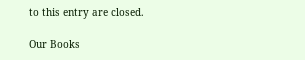to this entry are closed.

Our Books